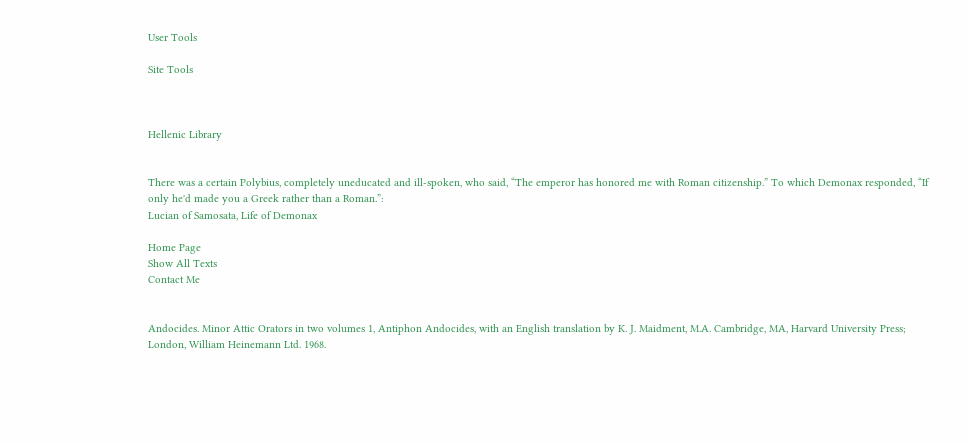User Tools

Site Tools



Hellenic Library


There was a certain Polybius, completely uneducated and ill-spoken, who said, “The emperor has honored me with Roman citizenship.” To which Demonax responded, “If only he'd made you a Greek rather than a Roman.”:
Lucian of Samosata, Life of Demonax

Home Page
Show All Texts
Contact Me


Andocides. Minor Attic Orators in two volumes 1, Antiphon Andocides, with an English translation by K. J. Maidment, M.A. Cambridge, MA, Harvard University Press; London, William Heinemann Ltd. 1968.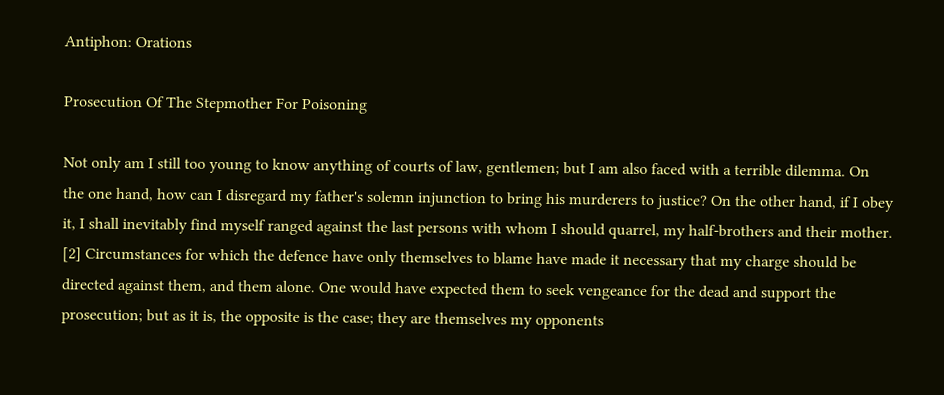Antiphon: Orations

Prosecution Of The Stepmother For Poisoning

Not only am I still too young to know anything of courts of law, gentlemen; but I am also faced with a terrible dilemma. On the one hand, how can I disregard my father's solemn injunction to bring his murderers to justice? On the other hand, if I obey it, I shall inevitably find myself ranged against the last persons with whom I should quarrel, my half-brothers and their mother. [2] Circumstances for which the defence have only themselves to blame have made it necessary that my charge should be directed against them, and them alone. One would have expected them to seek vengeance for the dead and support the prosecution; but as it is, the opposite is the case; they are themselves my opponents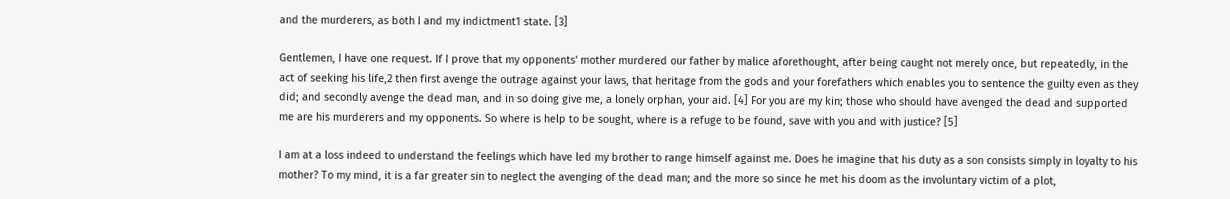and the murderers, as both I and my indictment1 state. [3]

Gentlemen, I have one request. If I prove that my opponents' mother murdered our father by malice aforethought, after being caught not merely once, but repeatedly, in the act of seeking his life,2 then first avenge the outrage against your laws, that heritage from the gods and your forefathers which enables you to sentence the guilty even as they did; and secondly avenge the dead man, and in so doing give me, a lonely orphan, your aid. [4] For you are my kin; those who should have avenged the dead and supported me are his murderers and my opponents. So where is help to be sought, where is a refuge to be found, save with you and with justice? [5]

I am at a loss indeed to understand the feelings which have led my brother to range himself against me. Does he imagine that his duty as a son consists simply in loyalty to his mother? To my mind, it is a far greater sin to neglect the avenging of the dead man; and the more so since he met his doom as the involuntary victim of a plot,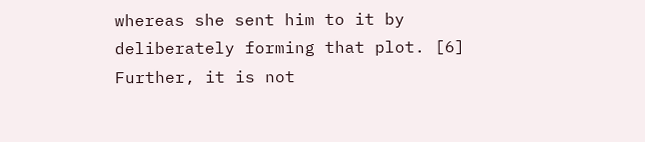whereas she sent him to it by deliberately forming that plot. [6] Further, it is not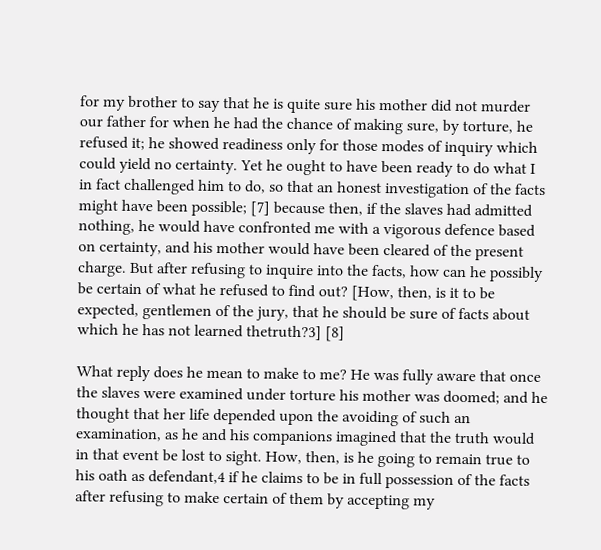for my brother to say that he is quite sure his mother did not murder our father for when he had the chance of making sure, by torture, he refused it; he showed readiness only for those modes of inquiry which could yield no certainty. Yet he ought to have been ready to do what I in fact challenged him to do, so that an honest investigation of the facts might have been possible; [7] because then, if the slaves had admitted nothing, he would have confronted me with a vigorous defence based on certainty, and his mother would have been cleared of the present charge. But after refusing to inquire into the facts, how can he possibly be certain of what he refused to find out? [How, then, is it to be expected, gentlemen of the jury, that he should be sure of facts about which he has not learned thetruth?3] [8]

What reply does he mean to make to me? He was fully aware that once the slaves were examined under torture his mother was doomed; and he thought that her life depended upon the avoiding of such an examination, as he and his companions imagined that the truth would in that event be lost to sight. How, then, is he going to remain true to his oath as defendant,4 if he claims to be in full possession of the facts after refusing to make certain of them by accepting my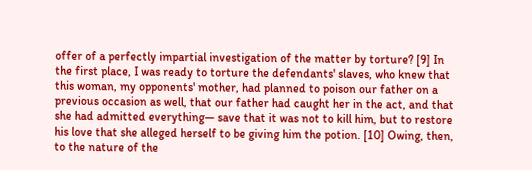offer of a perfectly impartial investigation of the matter by torture? [9] In the first place, I was ready to torture the defendants' slaves, who knew that this woman, my opponents' mother, had planned to poison our father on a previous occasion as well, that our father had caught her in the act, and that she had admitted everything— save that it was not to kill him, but to restore his love that she alleged herself to be giving him the potion. [10] Owing, then, to the nature of the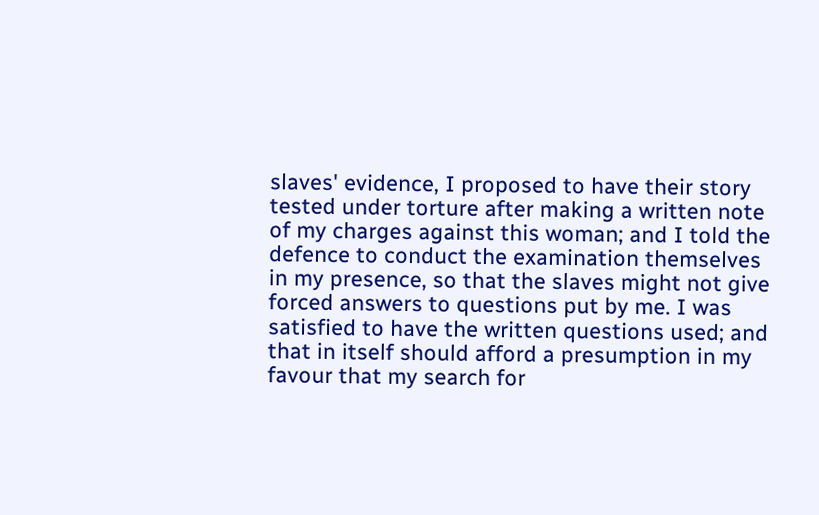slaves' evidence, I proposed to have their story tested under torture after making a written note of my charges against this woman; and I told the defence to conduct the examination themselves in my presence, so that the slaves might not give forced answers to questions put by me. I was satisfied to have the written questions used; and that in itself should afford a presumption in my favour that my search for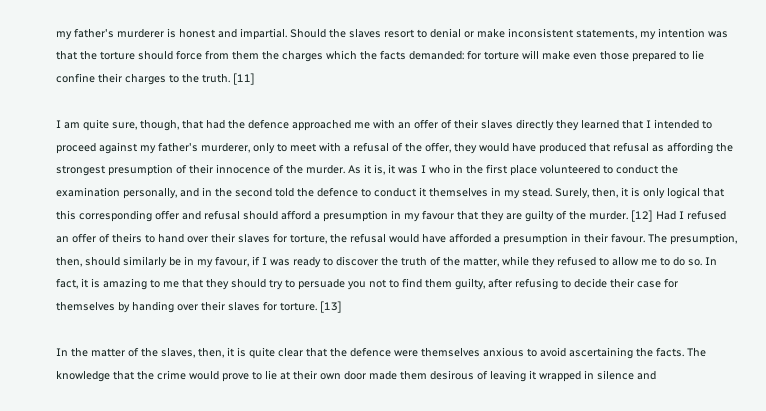my father's murderer is honest and impartial. Should the slaves resort to denial or make inconsistent statements, my intention was that the torture should force from them the charges which the facts demanded: for torture will make even those prepared to lie confine their charges to the truth. [11]

I am quite sure, though, that had the defence approached me with an offer of their slaves directly they learned that I intended to proceed against my father's murderer, only to meet with a refusal of the offer, they would have produced that refusal as affording the strongest presumption of their innocence of the murder. As it is, it was I who in the first place volunteered to conduct the examination personally, and in the second told the defence to conduct it themselves in my stead. Surely, then, it is only logical that this corresponding offer and refusal should afford a presumption in my favour that they are guilty of the murder. [12] Had I refused an offer of theirs to hand over their slaves for torture, the refusal would have afforded a presumption in their favour. The presumption, then, should similarly be in my favour, if I was ready to discover the truth of the matter, while they refused to allow me to do so. In fact, it is amazing to me that they should try to persuade you not to find them guilty, after refusing to decide their case for themselves by handing over their slaves for torture. [13]

In the matter of the slaves, then, it is quite clear that the defence were themselves anxious to avoid ascertaining the facts. The knowledge that the crime would prove to lie at their own door made them desirous of leaving it wrapped in silence and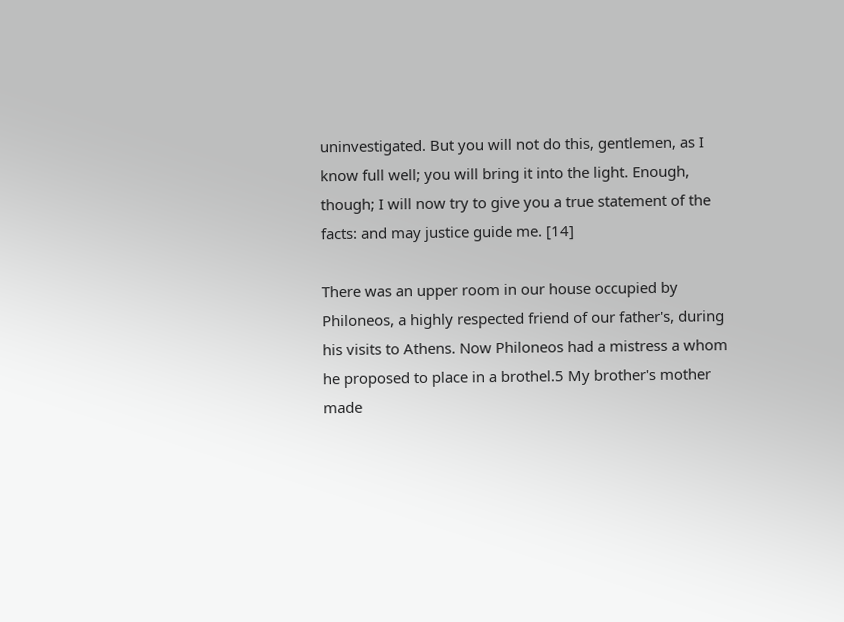uninvestigated. But you will not do this, gentlemen, as I know full well; you will bring it into the light. Enough, though; I will now try to give you a true statement of the facts: and may justice guide me. [14]

There was an upper room in our house occupied by Philoneos, a highly respected friend of our father's, during his visits to Athens. Now Philoneos had a mistress a whom he proposed to place in a brothel.5 My brother's mother made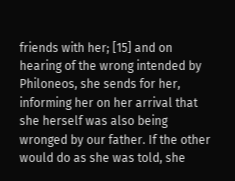friends with her; [15] and on hearing of the wrong intended by Philoneos, she sends for her, informing her on her arrival that she herself was also being wronged by our father. If the other would do as she was told, she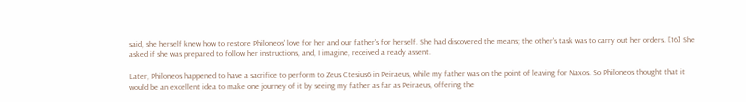said, she herself knew how to restore Philoneos' love for her and our father's for herself. She had discovered the means; the other's task was to carry out her orders. [16] She asked if she was prepared to follow her instructions, and, I imagine, received a ready assent.

Later, Philoneos happened to have a sacrifice to perform to Zeus Ctesius6 in Peiraeus, while my father was on the point of leaving for Naxos. So Philoneos thought that it would be an excellent idea to make one journey of it by seeing my father as far as Peiraeus, offering the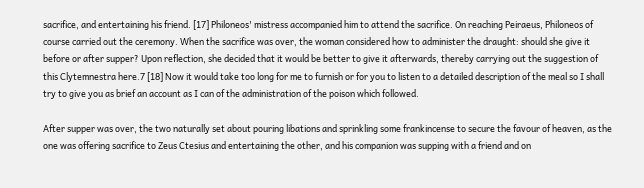sacrifice, and entertaining his friend. [17] Philoneos' mistress accompanied him to attend the sacrifice. On reaching Peiraeus, Philoneos of course carried out the ceremony. When the sacrifice was over, the woman considered how to administer the draught: should she give it before or after supper? Upon reflection, she decided that it would be better to give it afterwards, thereby carrying out the suggestion of this Clytemnestra here.7 [18] Now it would take too long for me to furnish or for you to listen to a detailed description of the meal so I shall try to give you as brief an account as I can of the administration of the poison which followed.

After supper was over, the two naturally set about pouring libations and sprinkling some frankincense to secure the favour of heaven, as the one was offering sacrifice to Zeus Ctesius and entertaining the other, and his companion was supping with a friend and on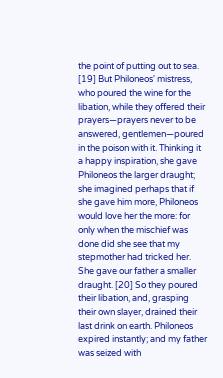the point of putting out to sea. [19] But Philoneos' mistress, who poured the wine for the libation, while they offered their prayers—prayers never to be answered, gentlemen—poured in the poison with it. Thinking it a happy inspiration, she gave Philoneos the larger draught; she imagined perhaps that if she gave him more, Philoneos would love her the more: for only when the mischief was done did she see that my stepmother had tricked her. She gave our father a smaller draught. [20] So they poured their libation, and, grasping their own slayer, drained their last drink on earth. Philoneos expired instantly; and my father was seized with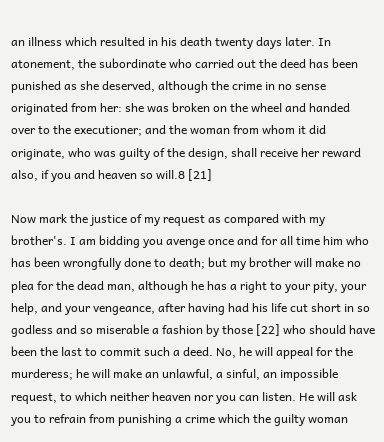an illness which resulted in his death twenty days later. In atonement, the subordinate who carried out the deed has been punished as she deserved, although the crime in no sense originated from her: she was broken on the wheel and handed over to the executioner; and the woman from whom it did originate, who was guilty of the design, shall receive her reward also, if you and heaven so will.8 [21]

Now mark the justice of my request as compared with my brother's. I am bidding you avenge once and for all time him who has been wrongfully done to death; but my brother will make no plea for the dead man, although he has a right to your pity, your help, and your vengeance, after having had his life cut short in so godless and so miserable a fashion by those [22] who should have been the last to commit such a deed. No, he will appeal for the murderess; he will make an unlawful, a sinful, an impossible request, to which neither heaven nor you can listen. He will ask you to refrain from punishing a crime which the guilty woman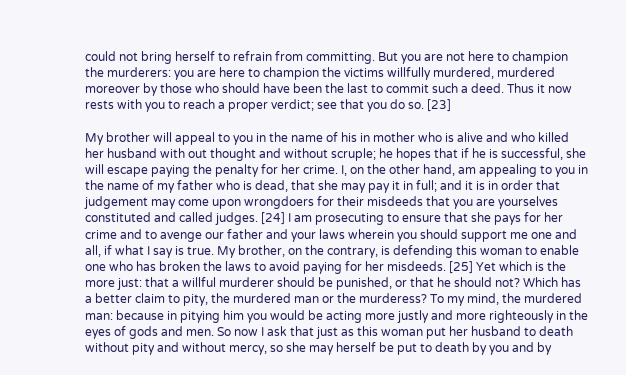could not bring herself to refrain from committing. But you are not here to champion the murderers: you are here to champion the victims willfully murdered, murdered moreover by those who should have been the last to commit such a deed. Thus it now rests with you to reach a proper verdict; see that you do so. [23]

My brother will appeal to you in the name of his in mother who is alive and who killed her husband with out thought and without scruple; he hopes that if he is successful, she will escape paying the penalty for her crime. I, on the other hand, am appealing to you in the name of my father who is dead, that she may pay it in full; and it is in order that judgement may come upon wrongdoers for their misdeeds that you are yourselves constituted and called judges. [24] I am prosecuting to ensure that she pays for her crime and to avenge our father and your laws wherein you should support me one and all, if what I say is true. My brother, on the contrary, is defending this woman to enable one who has broken the laws to avoid paying for her misdeeds. [25] Yet which is the more just: that a willful murderer should be punished, or that he should not? Which has a better claim to pity, the murdered man or the murderess? To my mind, the murdered man: because in pitying him you would be acting more justly and more righteously in the eyes of gods and men. So now I ask that just as this woman put her husband to death without pity and without mercy, so she may herself be put to death by you and by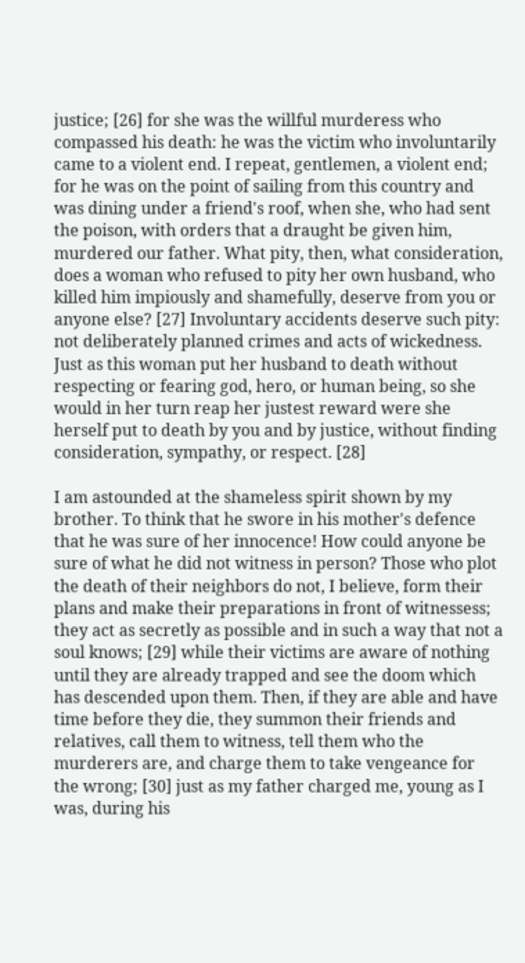justice; [26] for she was the willful murderess who compassed his death: he was the victim who involuntarily came to a violent end. I repeat, gentlemen, a violent end; for he was on the point of sailing from this country and was dining under a friend's roof, when she, who had sent the poison, with orders that a draught be given him, murdered our father. What pity, then, what consideration, does a woman who refused to pity her own husband, who killed him impiously and shamefully, deserve from you or anyone else? [27] Involuntary accidents deserve such pity: not deliberately planned crimes and acts of wickedness. Just as this woman put her husband to death without respecting or fearing god, hero, or human being, so she would in her turn reap her justest reward were she herself put to death by you and by justice, without finding consideration, sympathy, or respect. [28]

I am astounded at the shameless spirit shown by my brother. To think that he swore in his mother's defence that he was sure of her innocence! How could anyone be sure of what he did not witness in person? Those who plot the death of their neighbors do not, I believe, form their plans and make their preparations in front of witnessess; they act as secretly as possible and in such a way that not a soul knows; [29] while their victims are aware of nothing until they are already trapped and see the doom which has descended upon them. Then, if they are able and have time before they die, they summon their friends and relatives, call them to witness, tell them who the murderers are, and charge them to take vengeance for the wrong; [30] just as my father charged me, young as I was, during his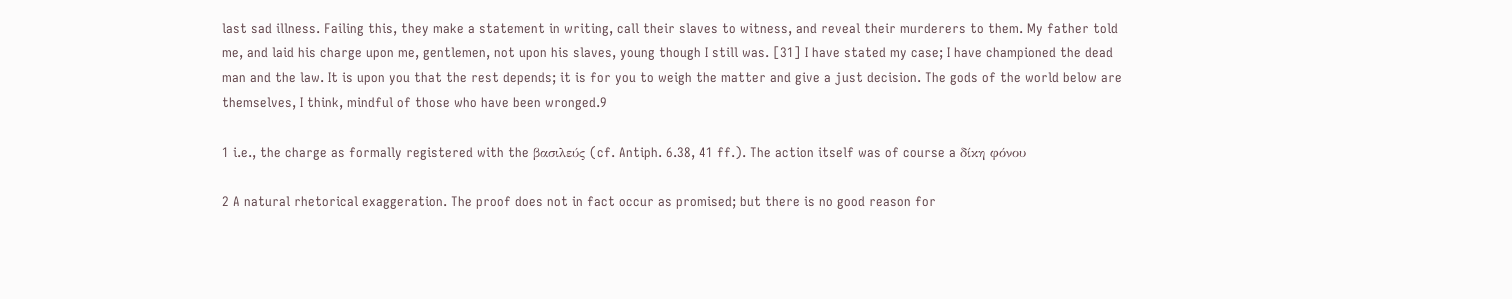last sad illness. Failing this, they make a statement in writing, call their slaves to witness, and reveal their murderers to them. My father told me, and laid his charge upon me, gentlemen, not upon his slaves, young though I still was. [31] I have stated my case; I have championed the dead man and the law. It is upon you that the rest depends; it is for you to weigh the matter and give a just decision. The gods of the world below are themselves, I think, mindful of those who have been wronged.9

1 i.e., the charge as formally registered with the βασιλεύς (cf. Antiph. 6.38, 41 ff.). The action itself was of course a δίκη φόνου

2 A natural rhetorical exaggeration. The proof does not in fact occur as promised; but there is no good reason for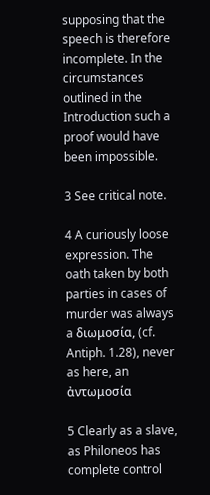supposing that the speech is therefore incomplete. In the circumstances outlined in the Introduction such a proof would have been impossible.

3 See critical note.

4 A curiously loose expression. The oath taken by both parties in cases of murder was always a διωμοσία, (cf. Antiph. 1.28), never as here, an ἀντωμοσία

5 Clearly as a slave, as Philoneos has complete control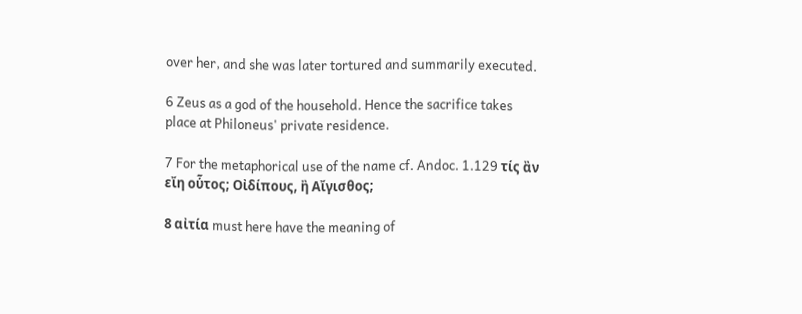over her, and she was later tortured and summarily executed.

6 Zeus as a god of the household. Hence the sacrifice takes place at Philoneus' private residence.

7 For the metaphorical use of the name cf. Andoc. 1.129 τίς ἂν εἴη οὗτος; Οἰδίπους, ἢ Αἴγισθος;

8 αἰτία must here have the meaning of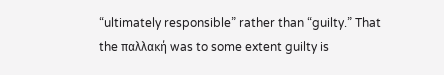“ultimately responsible” rather than “guilty.” That the παλλακή was to some extent guilty is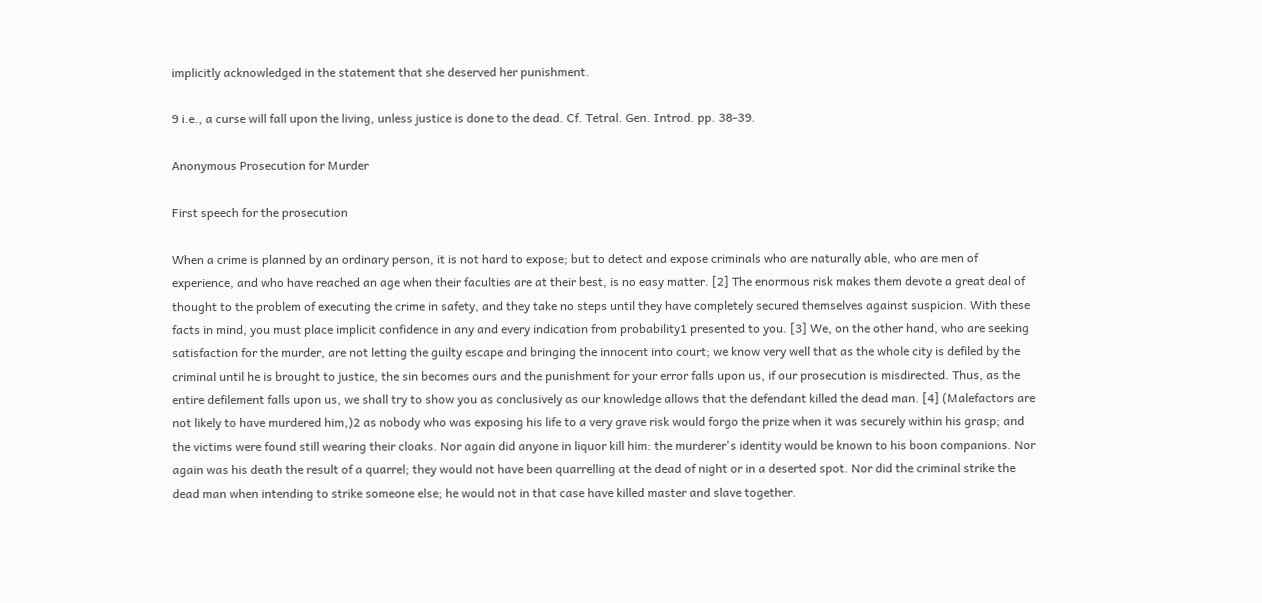implicitly acknowledged in the statement that she deserved her punishment.

9 i.e., a curse will fall upon the living, unless justice is done to the dead. Cf. Tetral. Gen. Introd. pp. 38-39.

Anonymous Prosecution for Murder

First speech for the prosecution

When a crime is planned by an ordinary person, it is not hard to expose; but to detect and expose criminals who are naturally able, who are men of experience, and who have reached an age when their faculties are at their best, is no easy matter. [2] The enormous risk makes them devote a great deal of thought to the problem of executing the crime in safety, and they take no steps until they have completely secured themselves against suspicion. With these facts in mind, you must place implicit confidence in any and every indication from probability1 presented to you. [3] We, on the other hand, who are seeking satisfaction for the murder, are not letting the guilty escape and bringing the innocent into court; we know very well that as the whole city is defiled by the criminal until he is brought to justice, the sin becomes ours and the punishment for your error falls upon us, if our prosecution is misdirected. Thus, as the entire defilement falls upon us, we shall try to show you as conclusively as our knowledge allows that the defendant killed the dead man. [4] (Malefactors are not likely to have murdered him,)2 as nobody who was exposing his life to a very grave risk would forgo the prize when it was securely within his grasp; and the victims were found still wearing their cloaks. Nor again did anyone in liquor kill him: the murderer's identity would be known to his boon companions. Nor again was his death the result of a quarrel; they would not have been quarrelling at the dead of night or in a deserted spot. Nor did the criminal strike the dead man when intending to strike someone else; he would not in that case have killed master and slave together.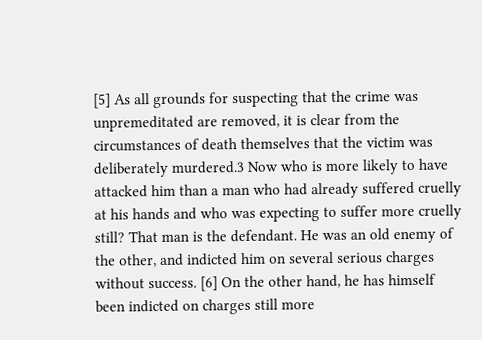[5] As all grounds for suspecting that the crime was unpremeditated are removed, it is clear from the circumstances of death themselves that the victim was deliberately murdered.3 Now who is more likely to have attacked him than a man who had already suffered cruelly at his hands and who was expecting to suffer more cruelly still? That man is the defendant. He was an old enemy of the other, and indicted him on several serious charges without success. [6] On the other hand, he has himself been indicted on charges still more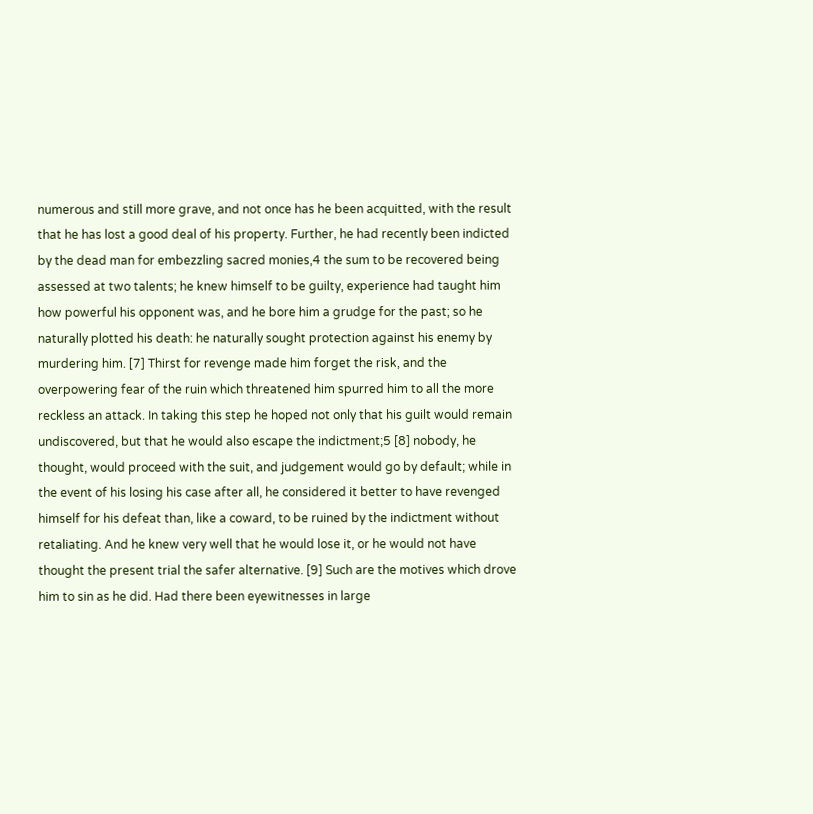numerous and still more grave, and not once has he been acquitted, with the result that he has lost a good deal of his property. Further, he had recently been indicted by the dead man for embezzling sacred monies,4 the sum to be recovered being assessed at two talents; he knew himself to be guilty, experience had taught him how powerful his opponent was, and he bore him a grudge for the past; so he naturally plotted his death: he naturally sought protection against his enemy by murdering him. [7] Thirst for revenge made him forget the risk, and the overpowering fear of the ruin which threatened him spurred him to all the more reckless an attack. In taking this step he hoped not only that his guilt would remain undiscovered, but that he would also escape the indictment;5 [8] nobody, he thought, would proceed with the suit, and judgement would go by default; while in the event of his losing his case after all, he considered it better to have revenged himself for his defeat than, like a coward, to be ruined by the indictment without retaliating. And he knew very well that he would lose it, or he would not have thought the present trial the safer alternative. [9] Such are the motives which drove him to sin as he did. Had there been eyewitnesses in large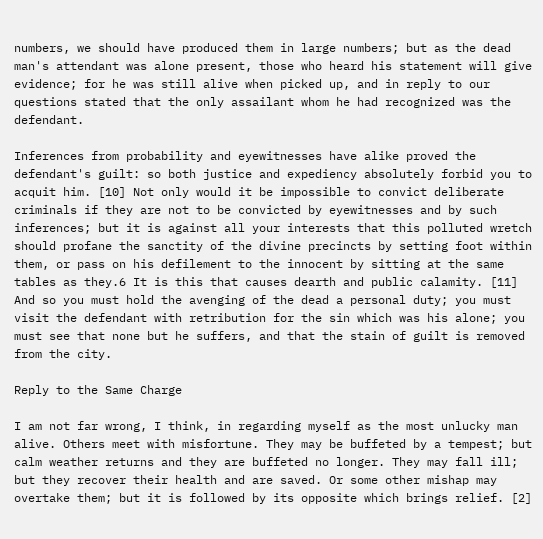numbers, we should have produced them in large numbers; but as the dead man's attendant was alone present, those who heard his statement will give evidence; for he was still alive when picked up, and in reply to our questions stated that the only assailant whom he had recognized was the defendant.

Inferences from probability and eyewitnesses have alike proved the defendant's guilt: so both justice and expediency absolutely forbid you to acquit him. [10] Not only would it be impossible to convict deliberate criminals if they are not to be convicted by eyewitnesses and by such inferences; but it is against all your interests that this polluted wretch should profane the sanctity of the divine precincts by setting foot within them, or pass on his defilement to the innocent by sitting at the same tables as they.6 It is this that causes dearth and public calamity. [11] And so you must hold the avenging of the dead a personal duty; you must visit the defendant with retribution for the sin which was his alone; you must see that none but he suffers, and that the stain of guilt is removed from the city.

Reply to the Same Charge

I am not far wrong, I think, in regarding myself as the most unlucky man alive. Others meet with misfortune. They may be buffeted by a tempest; but calm weather returns and they are buffeted no longer. They may fall ill; but they recover their health and are saved. Or some other mishap may overtake them; but it is followed by its opposite which brings relief. [2]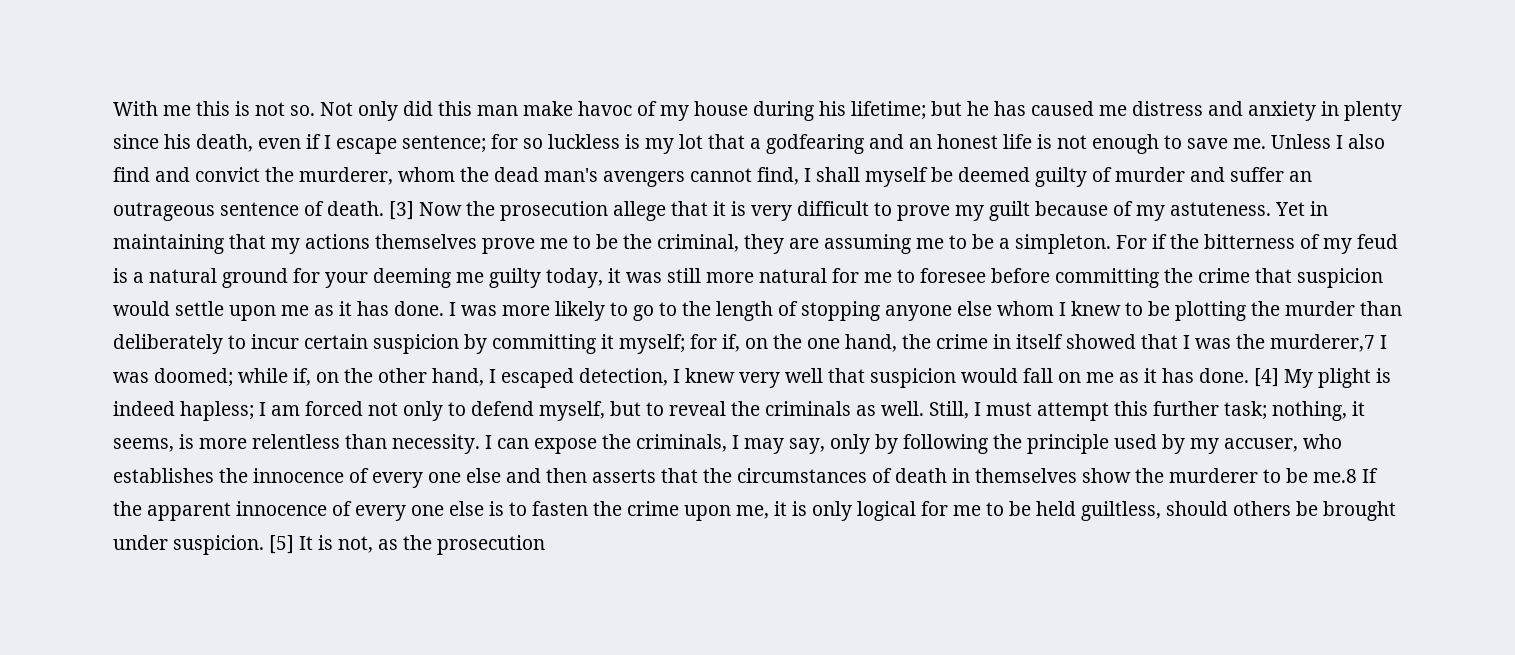With me this is not so. Not only did this man make havoc of my house during his lifetime; but he has caused me distress and anxiety in plenty since his death, even if I escape sentence; for so luckless is my lot that a godfearing and an honest life is not enough to save me. Unless I also find and convict the murderer, whom the dead man's avengers cannot find, I shall myself be deemed guilty of murder and suffer an outrageous sentence of death. [3] Now the prosecution allege that it is very difficult to prove my guilt because of my astuteness. Yet in maintaining that my actions themselves prove me to be the criminal, they are assuming me to be a simpleton. For if the bitterness of my feud is a natural ground for your deeming me guilty today, it was still more natural for me to foresee before committing the crime that suspicion would settle upon me as it has done. I was more likely to go to the length of stopping anyone else whom I knew to be plotting the murder than deliberately to incur certain suspicion by committing it myself; for if, on the one hand, the crime in itself showed that I was the murderer,7 I was doomed; while if, on the other hand, I escaped detection, I knew very well that suspicion would fall on me as it has done. [4] My plight is indeed hapless; I am forced not only to defend myself, but to reveal the criminals as well. Still, I must attempt this further task; nothing, it seems, is more relentless than necessity. I can expose the criminals, I may say, only by following the principle used by my accuser, who establishes the innocence of every one else and then asserts that the circumstances of death in themselves show the murderer to be me.8 If the apparent innocence of every one else is to fasten the crime upon me, it is only logical for me to be held guiltless, should others be brought under suspicion. [5] It is not, as the prosecution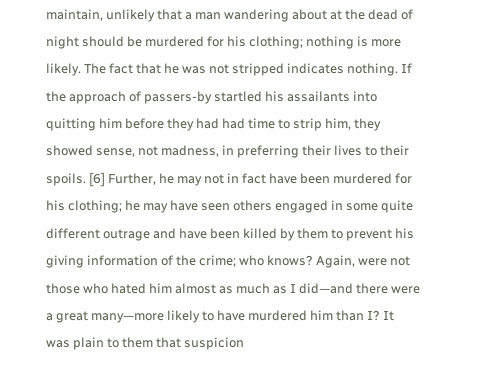maintain, unlikely that a man wandering about at the dead of night should be murdered for his clothing; nothing is more likely. The fact that he was not stripped indicates nothing. If the approach of passers-by startled his assailants into quitting him before they had had time to strip him, they showed sense, not madness, in preferring their lives to their spoils. [6] Further, he may not in fact have been murdered for his clothing; he may have seen others engaged in some quite different outrage and have been killed by them to prevent his giving information of the crime; who knows? Again, were not those who hated him almost as much as I did—and there were a great many—more likely to have murdered him than I? It was plain to them that suspicion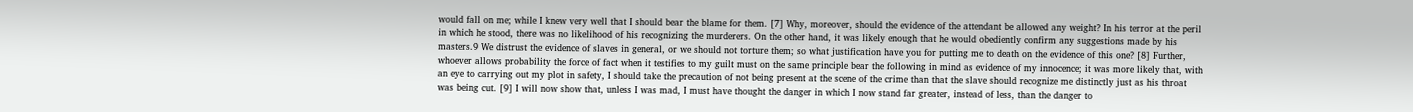would fall on me; while I knew very well that I should bear the blame for them. [7] Why, moreover, should the evidence of the attendant be allowed any weight? In his terror at the peril in which he stood, there was no likelihood of his recognizing the murderers. On the other hand, it was likely enough that he would obediently confirm any suggestions made by his masters.9 We distrust the evidence of slaves in general, or we should not torture them; so what justification have you for putting me to death on the evidence of this one? [8] Further, whoever allows probability the force of fact when it testifies to my guilt must on the same principle bear the following in mind as evidence of my innocence; it was more likely that, with an eye to carrying out my plot in safety, I should take the precaution of not being present at the scene of the crime than that the slave should recognize me distinctly just as his throat was being cut. [9] I will now show that, unless I was mad, I must have thought the danger in which I now stand far greater, instead of less, than the danger to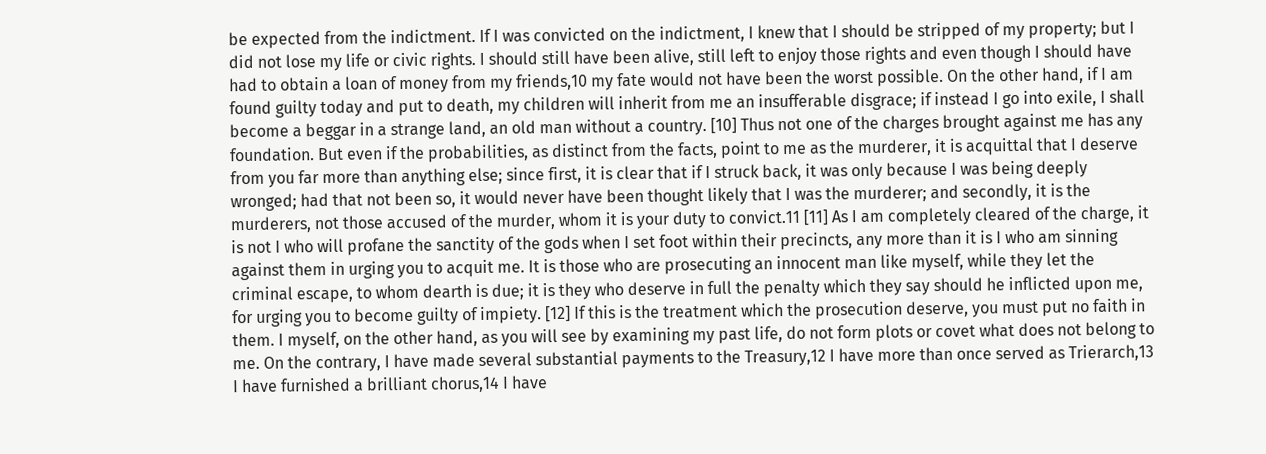be expected from the indictment. If I was convicted on the indictment, I knew that I should be stripped of my property; but I did not lose my life or civic rights. I should still have been alive, still left to enjoy those rights and even though I should have had to obtain a loan of money from my friends,10 my fate would not have been the worst possible. On the other hand, if I am found guilty today and put to death, my children will inherit from me an insufferable disgrace; if instead I go into exile, I shall become a beggar in a strange land, an old man without a country. [10] Thus not one of the charges brought against me has any foundation. But even if the probabilities, as distinct from the facts, point to me as the murderer, it is acquittal that I deserve from you far more than anything else; since first, it is clear that if I struck back, it was only because I was being deeply wronged; had that not been so, it would never have been thought likely that I was the murderer; and secondly, it is the murderers, not those accused of the murder, whom it is your duty to convict.11 [11] As I am completely cleared of the charge, it is not I who will profane the sanctity of the gods when I set foot within their precincts, any more than it is I who am sinning against them in urging you to acquit me. It is those who are prosecuting an innocent man like myself, while they let the criminal escape, to whom dearth is due; it is they who deserve in full the penalty which they say should he inflicted upon me, for urging you to become guilty of impiety. [12] If this is the treatment which the prosecution deserve, you must put no faith in them. I myself, on the other hand, as you will see by examining my past life, do not form plots or covet what does not belong to me. On the contrary, I have made several substantial payments to the Treasury,12 I have more than once served as Trierarch,13 I have furnished a brilliant chorus,14 I have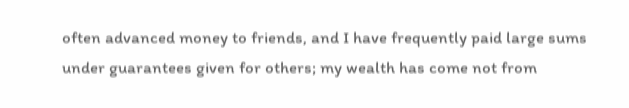often advanced money to friends, and I have frequently paid large sums under guarantees given for others; my wealth has come not from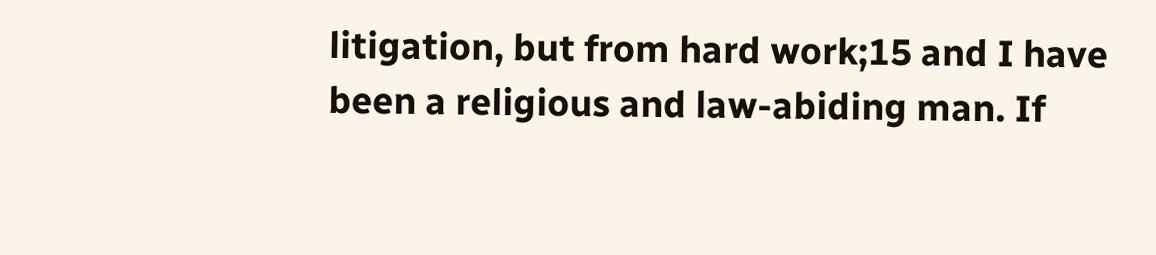litigation, but from hard work;15 and I have been a religious and law-abiding man. If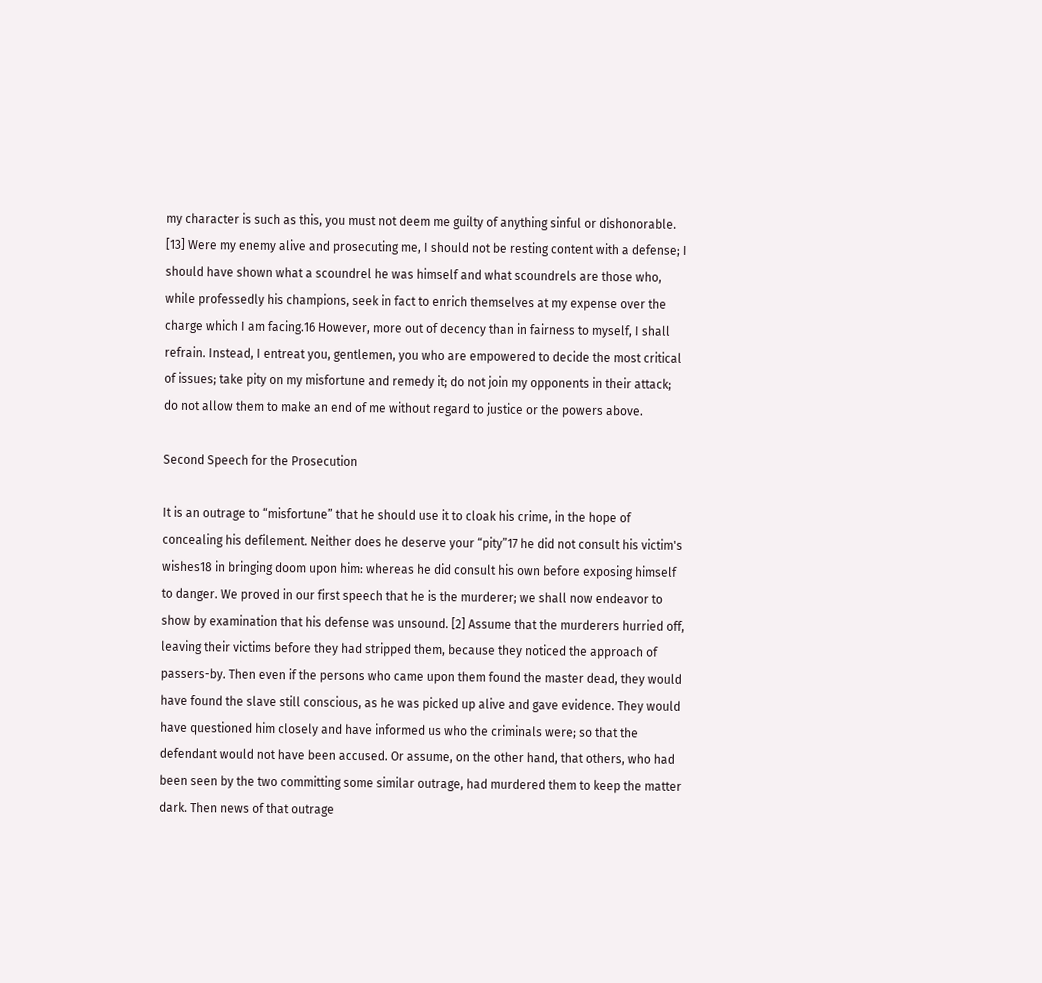my character is such as this, you must not deem me guilty of anything sinful or dishonorable. [13] Were my enemy alive and prosecuting me, I should not be resting content with a defense; I should have shown what a scoundrel he was himself and what scoundrels are those who, while professedly his champions, seek in fact to enrich themselves at my expense over the charge which I am facing.16 However, more out of decency than in fairness to myself, I shall refrain. Instead, I entreat you, gentlemen, you who are empowered to decide the most critical of issues; take pity on my misfortune and remedy it; do not join my opponents in their attack; do not allow them to make an end of me without regard to justice or the powers above.

Second Speech for the Prosecution

It is an outrage to “misfortune” that he should use it to cloak his crime, in the hope of concealing his defilement. Neither does he deserve your “pity”17 he did not consult his victim's wishes18 in bringing doom upon him: whereas he did consult his own before exposing himself to danger. We proved in our first speech that he is the murderer; we shall now endeavor to show by examination that his defense was unsound. [2] Assume that the murderers hurried off, leaving their victims before they had stripped them, because they noticed the approach of passers-by. Then even if the persons who came upon them found the master dead, they would have found the slave still conscious, as he was picked up alive and gave evidence. They would have questioned him closely and have informed us who the criminals were; so that the defendant would not have been accused. Or assume, on the other hand, that others, who had been seen by the two committing some similar outrage, had murdered them to keep the matter dark. Then news of that outrage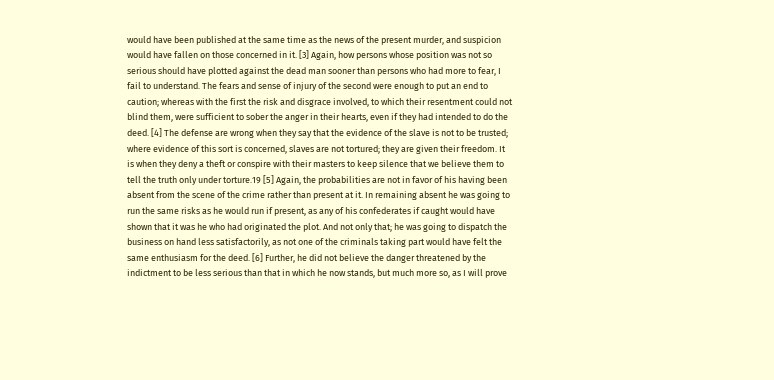would have been published at the same time as the news of the present murder, and suspicion would have fallen on those concerned in it. [3] Again, how persons whose position was not so serious should have plotted against the dead man sooner than persons who had more to fear, I fail to understand. The fears and sense of injury of the second were enough to put an end to caution; whereas with the first the risk and disgrace involved, to which their resentment could not blind them, were sufficient to sober the anger in their hearts, even if they had intended to do the deed. [4] The defense are wrong when they say that the evidence of the slave is not to be trusted; where evidence of this sort is concerned, slaves are not tortured; they are given their freedom. It is when they deny a theft or conspire with their masters to keep silence that we believe them to tell the truth only under torture.19 [5] Again, the probabilities are not in favor of his having been absent from the scene of the crime rather than present at it. In remaining absent he was going to run the same risks as he would run if present, as any of his confederates if caught would have shown that it was he who had originated the plot. And not only that; he was going to dispatch the business on hand less satisfactorily, as not one of the criminals taking part would have felt the same enthusiasm for the deed. [6] Further, he did not believe the danger threatened by the indictment to be less serious than that in which he now stands, but much more so, as I will prove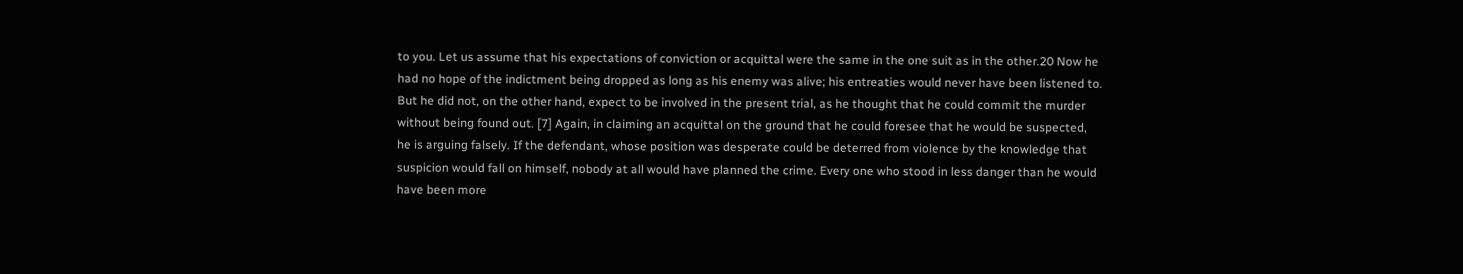to you. Let us assume that his expectations of conviction or acquittal were the same in the one suit as in the other.20 Now he had no hope of the indictment being dropped as long as his enemy was alive; his entreaties would never have been listened to. But he did not, on the other hand, expect to be involved in the present trial, as he thought that he could commit the murder without being found out. [7] Again, in claiming an acquittal on the ground that he could foresee that he would be suspected, he is arguing falsely. If the defendant, whose position was desperate could be deterred from violence by the knowledge that suspicion would fall on himself, nobody at all would have planned the crime. Every one who stood in less danger than he would have been more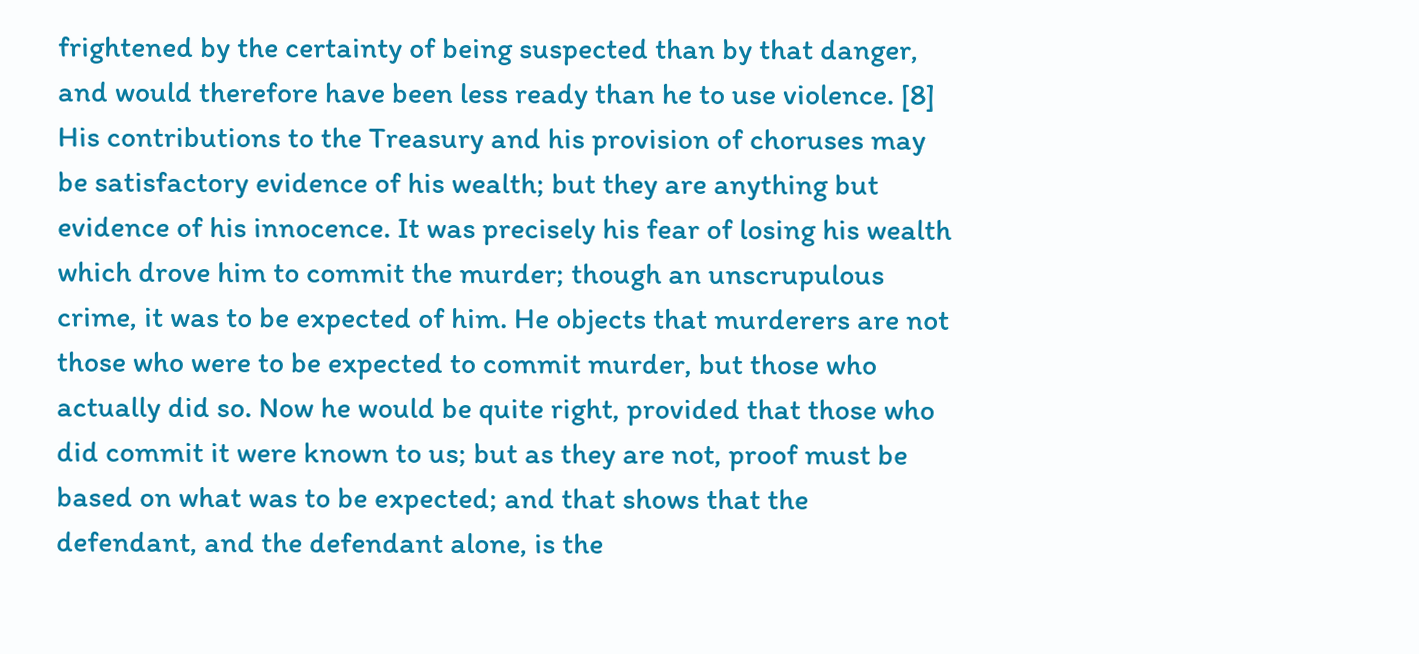frightened by the certainty of being suspected than by that danger, and would therefore have been less ready than he to use violence. [8] His contributions to the Treasury and his provision of choruses may be satisfactory evidence of his wealth; but they are anything but evidence of his innocence. It was precisely his fear of losing his wealth which drove him to commit the murder; though an unscrupulous crime, it was to be expected of him. He objects that murderers are not those who were to be expected to commit murder, but those who actually did so. Now he would be quite right, provided that those who did commit it were known to us; but as they are not, proof must be based on what was to be expected; and that shows that the defendant, and the defendant alone, is the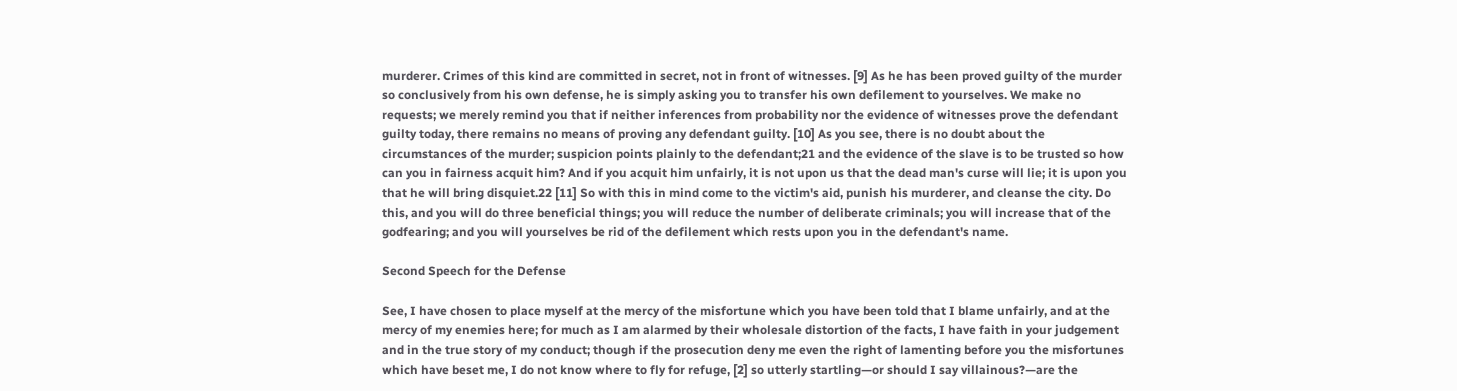murderer. Crimes of this kind are committed in secret, not in front of witnesses. [9] As he has been proved guilty of the murder so conclusively from his own defense, he is simply asking you to transfer his own defilement to yourselves. We make no requests; we merely remind you that if neither inferences from probability nor the evidence of witnesses prove the defendant guilty today, there remains no means of proving any defendant guilty. [10] As you see, there is no doubt about the circumstances of the murder; suspicion points plainly to the defendant;21 and the evidence of the slave is to be trusted so how can you in fairness acquit him? And if you acquit him unfairly, it is not upon us that the dead man's curse will lie; it is upon you that he will bring disquiet.22 [11] So with this in mind come to the victim's aid, punish his murderer, and cleanse the city. Do this, and you will do three beneficial things; you will reduce the number of deliberate criminals; you will increase that of the godfearing; and you will yourselves be rid of the defilement which rests upon you in the defendant's name.

Second Speech for the Defense

See, I have chosen to place myself at the mercy of the misfortune which you have been told that I blame unfairly, and at the mercy of my enemies here; for much as I am alarmed by their wholesale distortion of the facts, I have faith in your judgement and in the true story of my conduct; though if the prosecution deny me even the right of lamenting before you the misfortunes which have beset me, I do not know where to fly for refuge, [2] so utterly startling—or should I say villainous?—are the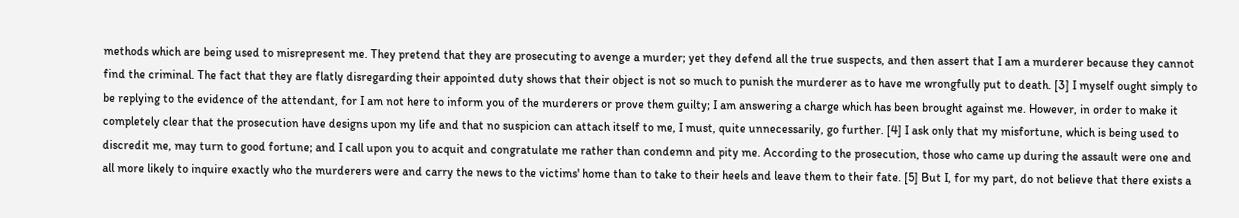methods which are being used to misrepresent me. They pretend that they are prosecuting to avenge a murder; yet they defend all the true suspects, and then assert that I am a murderer because they cannot find the criminal. The fact that they are flatly disregarding their appointed duty shows that their object is not so much to punish the murderer as to have me wrongfully put to death. [3] I myself ought simply to be replying to the evidence of the attendant, for I am not here to inform you of the murderers or prove them guilty; I am answering a charge which has been brought against me. However, in order to make it completely clear that the prosecution have designs upon my life and that no suspicion can attach itself to me, I must, quite unnecessarily, go further. [4] I ask only that my misfortune, which is being used to discredit me, may turn to good fortune; and I call upon you to acquit and congratulate me rather than condemn and pity me. According to the prosecution, those who came up during the assault were one and all more likely to inquire exactly who the murderers were and carry the news to the victims' home than to take to their heels and leave them to their fate. [5] But I, for my part, do not believe that there exists a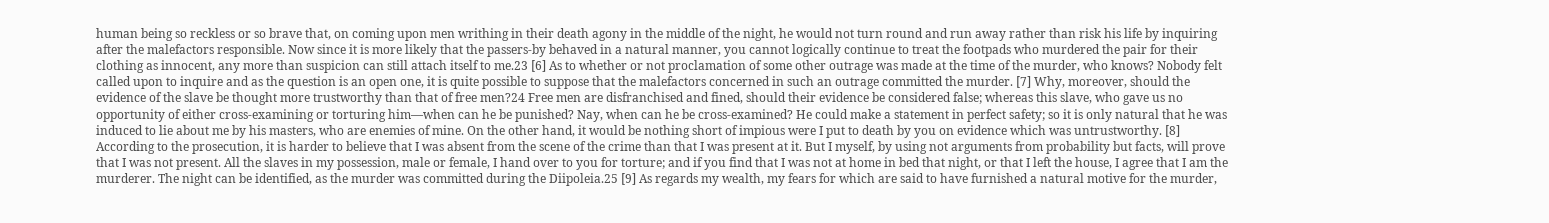human being so reckless or so brave that, on coming upon men writhing in their death agony in the middle of the night, he would not turn round and run away rather than risk his life by inquiring after the malefactors responsible. Now since it is more likely that the passers-by behaved in a natural manner, you cannot logically continue to treat the footpads who murdered the pair for their clothing as innocent, any more than suspicion can still attach itself to me.23 [6] As to whether or not proclamation of some other outrage was made at the time of the murder, who knows? Nobody felt called upon to inquire and as the question is an open one, it is quite possible to suppose that the malefactors concerned in such an outrage committed the murder. [7] Why, moreover, should the evidence of the slave be thought more trustworthy than that of free men?24 Free men are disfranchised and fined, should their evidence be considered false; whereas this slave, who gave us no opportunity of either cross-examining or torturing him—when can he be punished? Nay, when can he be cross-examined? He could make a statement in perfect safety; so it is only natural that he was induced to lie about me by his masters, who are enemies of mine. On the other hand, it would be nothing short of impious were I put to death by you on evidence which was untrustworthy. [8] According to the prosecution, it is harder to believe that I was absent from the scene of the crime than that I was present at it. But I myself, by using not arguments from probability but facts, will prove that I was not present. All the slaves in my possession, male or female, I hand over to you for torture; and if you find that I was not at home in bed that night, or that I left the house, I agree that I am the murderer. The night can be identified, as the murder was committed during the Diipoleia.25 [9] As regards my wealth, my fears for which are said to have furnished a natural motive for the murder,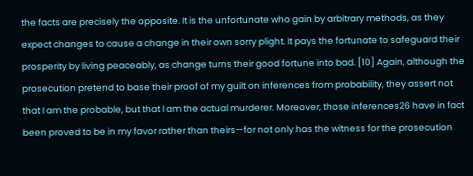the facts are precisely the opposite. It is the unfortunate who gain by arbitrary methods, as they expect changes to cause a change in their own sorry plight. It pays the fortunate to safeguard their prosperity by living peaceably, as change turns their good fortune into bad. [10] Again, although the prosecution pretend to base their proof of my guilt on inferences from probability, they assert not that I am the probable, but that I am the actual murderer. Moreover, those inferences26 have in fact been proved to be in my favor rather than theirs—for not only has the witness for the prosecution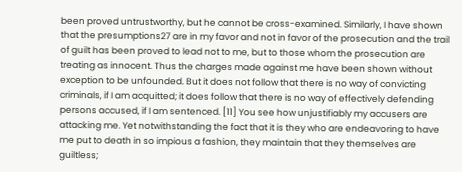been proved untrustworthy, but he cannot be cross-examined. Similarly, I have shown that the presumptions27 are in my favor and not in favor of the prosecution and the trail of guilt has been proved to lead not to me, but to those whom the prosecution are treating as innocent. Thus the charges made against me have been shown without exception to be unfounded. But it does not follow that there is no way of convicting criminals, if I am acquitted; it does follow that there is no way of effectively defending persons accused, if I am sentenced. [11] You see how unjustifiably my accusers are attacking me. Yet notwithstanding the fact that it is they who are endeavoring to have me put to death in so impious a fashion, they maintain that they themselves are guiltless;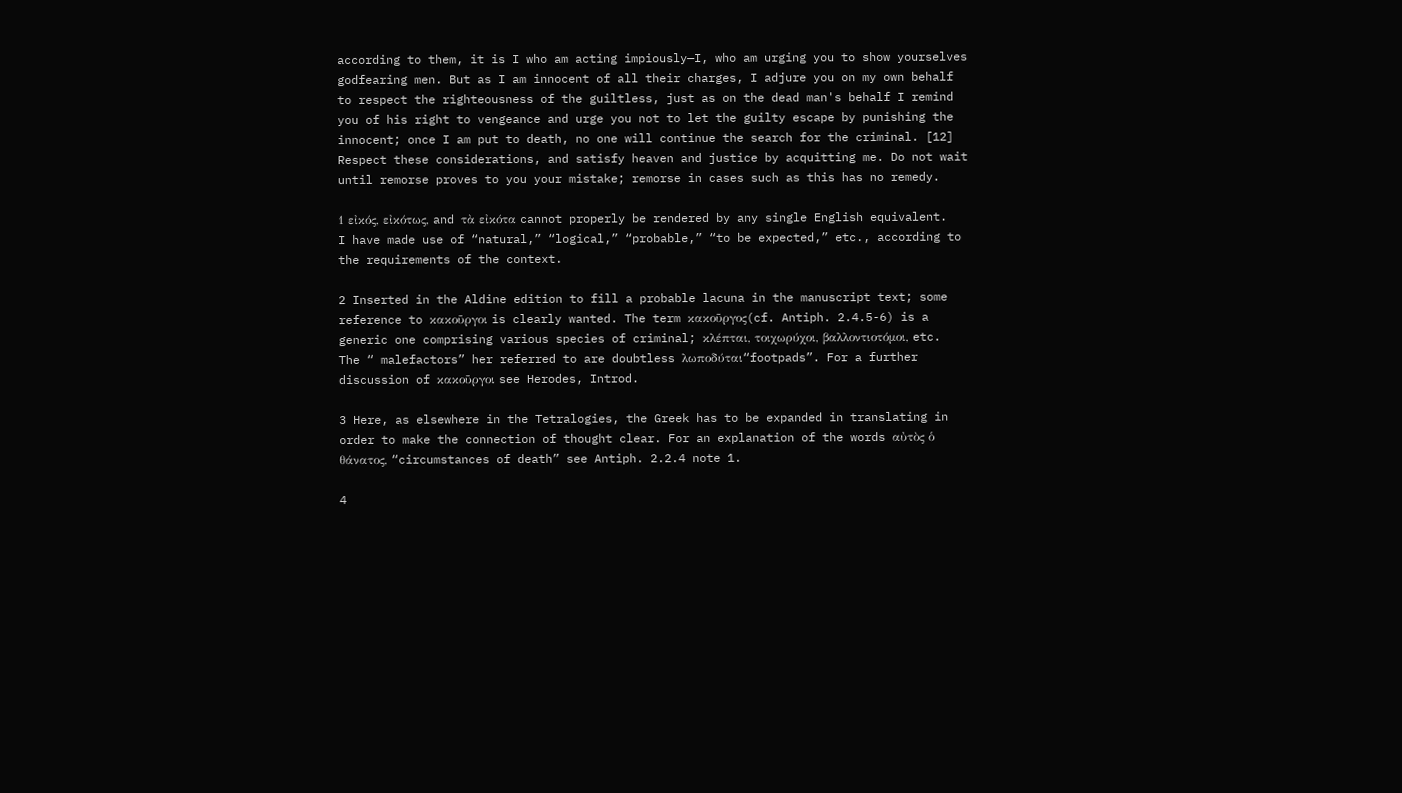according to them, it is I who am acting impiously—I, who am urging you to show yourselves godfearing men. But as I am innocent of all their charges, I adjure you on my own behalf to respect the righteousness of the guiltless, just as on the dead man's behalf I remind you of his right to vengeance and urge you not to let the guilty escape by punishing the innocent; once I am put to death, no one will continue the search for the criminal. [12] Respect these considerations, and satisfy heaven and justice by acquitting me. Do not wait until remorse proves to you your mistake; remorse in cases such as this has no remedy.

1 εἰκός, εἰκότως, and τὰ εἰκότα cannot properly be rendered by any single English equivalent. I have made use of “natural,” “logical,” “probable,” “to be expected,” etc., according to the requirements of the context.

2 Inserted in the Aldine edition to fill a probable lacuna in the manuscript text; some reference to κακοῦργοι is clearly wanted. The term κακοῦργος(cf. Antiph. 2.4.5-6) is a generic one comprising various species of criminal; κλέπται, τοιχωρύχοι, βαλλοντιοτόμοι, etc. The “ malefactors” her referred to are doubtless λωποδύται“footpads”. For a further discussion of κακοῦργοι see Herodes, Introd.

3 Here, as elsewhere in the Tetralogies, the Greek has to be expanded in translating in order to make the connection of thought clear. For an explanation of the words αὐτὸς ὁ θάνατος, “circumstances of death” see Antiph. 2.2.4 note 1.

4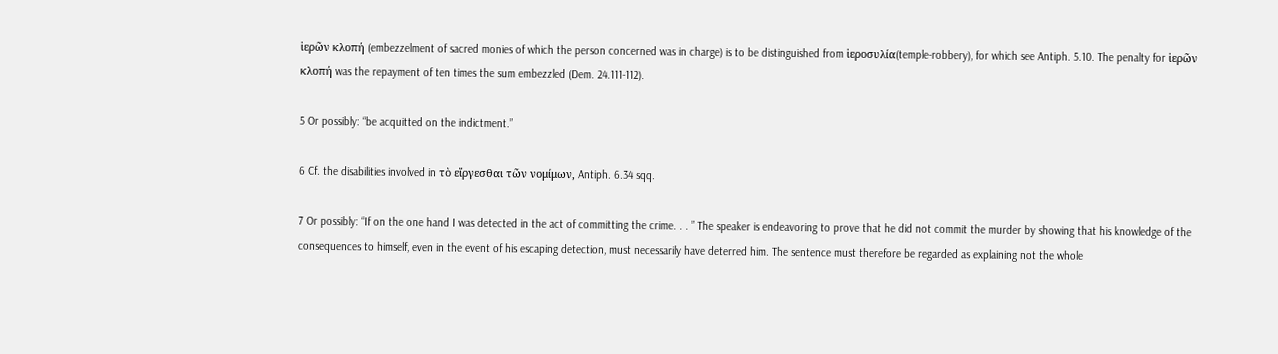ἱερῶν κλοπή (embezzelment of sacred monies of which the person concerned was in charge) is to be distinguished from ἱεροσυλία(temple-robbery), for which see Antiph. 5.10. The penalty for ἱερῶν κλοπή was the repayment of ten times the sum embezzled (Dem. 24.111-112).

5 Or possibly: “be acquitted on the indictment.”

6 Cf. the disabilities involved in τὸ εἴργεσθαι τῶν νομίμων, Antiph. 6.34 sqq.

7 Or possibly: “If on the one hand I was detected in the act of committing the crime. . . ” The speaker is endeavoring to prove that he did not commit the murder by showing that his knowledge of the consequences to himself, even in the event of his escaping detection, must necessarily have deterred him. The sentence must therefore be regarded as explaining not the whole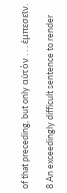of that preceding, but only αὐτὸν . . . ἐμπεσεῖν.

8 An exceedingly difficult sentence to render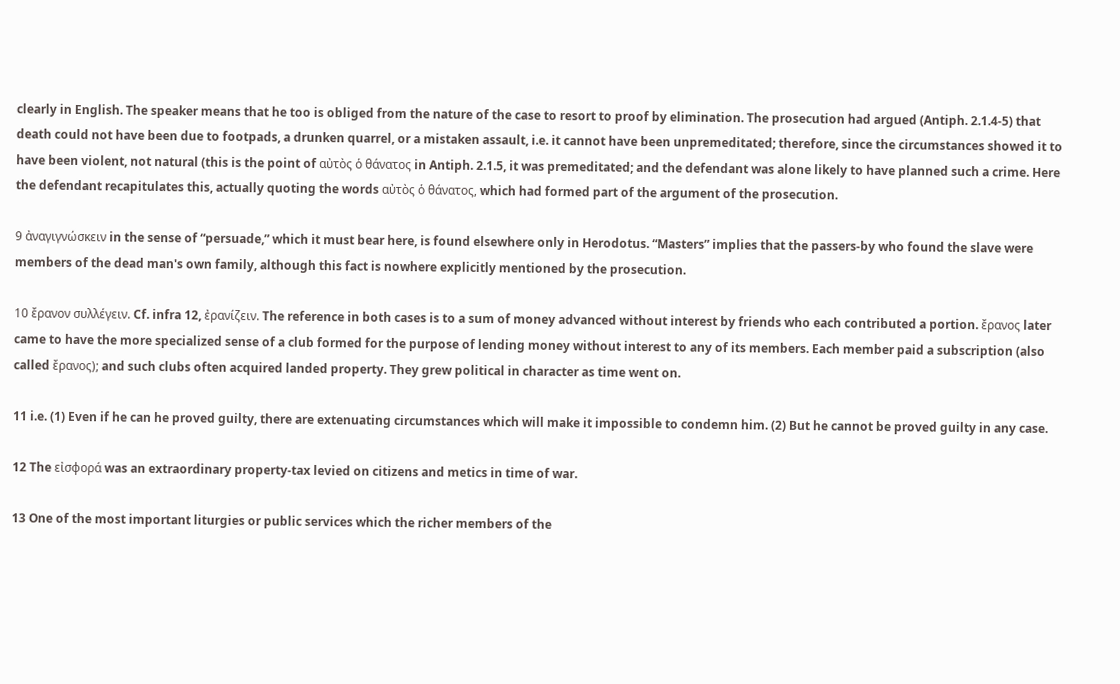clearly in English. The speaker means that he too is obliged from the nature of the case to resort to proof by elimination. The prosecution had argued (Antiph. 2.1.4-5) that death could not have been due to footpads, a drunken quarrel, or a mistaken assault, i.e. it cannot have been unpremeditated; therefore, since the circumstances showed it to have been violent, not natural (this is the point of αὐτὸς ὁ θάνατος in Antiph. 2.1.5, it was premeditated; and the defendant was alone likely to have planned such a crime. Here the defendant recapitulates this, actually quoting the words αὐτὸς ὁ θάνατος, which had formed part of the argument of the prosecution.

9 ἀναγιγνώσκειν in the sense of “persuade,” which it must bear here, is found elsewhere only in Herodotus. “Masters” implies that the passers-by who found the slave were members of the dead man's own family, although this fact is nowhere explicitly mentioned by the prosecution.

10 ἔρανον συλλέγειν. Cf. infra 12, ἐρανίζειν. The reference in both cases is to a sum of money advanced without interest by friends who each contributed a portion. ἔρανος later came to have the more specialized sense of a club formed for the purpose of lending money without interest to any of its members. Each member paid a subscription (also called ἔρανος); and such clubs often acquired landed property. They grew political in character as time went on.

11 i.e. (1) Even if he can he proved guilty, there are extenuating circumstances which will make it impossible to condemn him. (2) But he cannot be proved guilty in any case.

12 The εἰσφορά was an extraordinary property-tax levied on citizens and metics in time of war.

13 One of the most important liturgies or public services which the richer members of the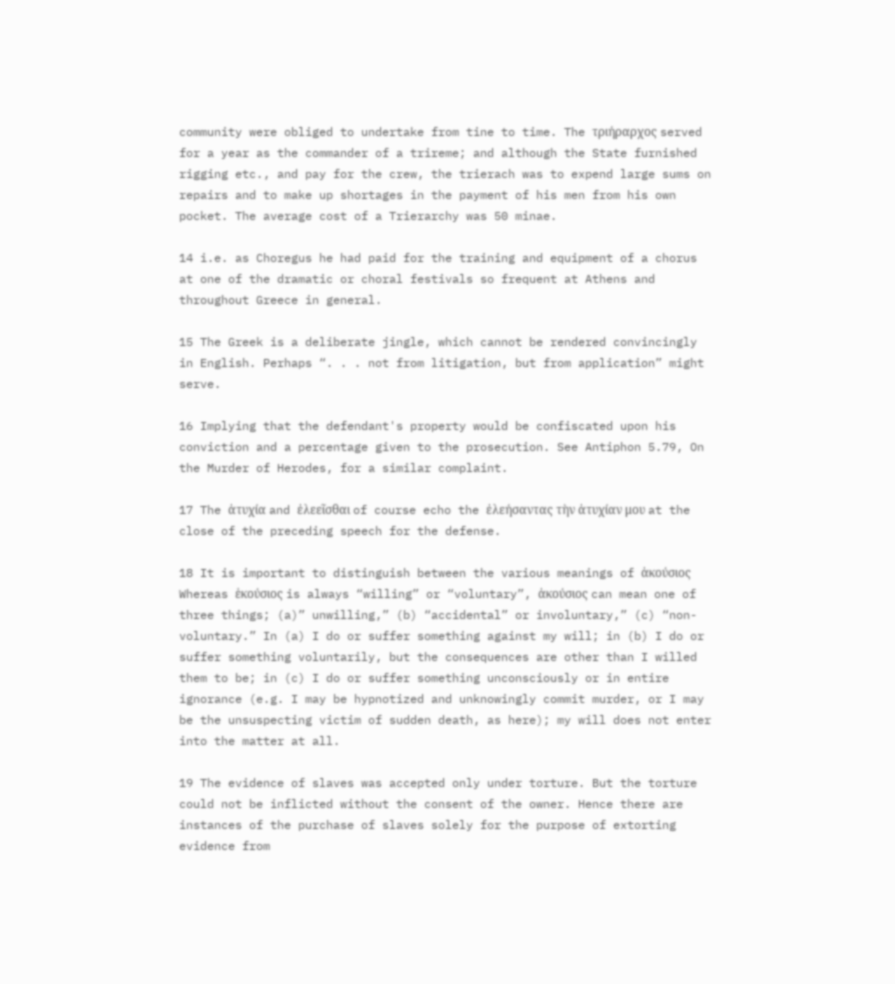community were obliged to undertake from tine to time. The τριήραρχος served for a year as the commander of a trireme; and although the State furnished rigging etc., and pay for the crew, the trierach was to expend large sums on repairs and to make up shortages in the payment of his men from his own pocket. The average cost of a Trierarchy was 50 minae.

14 i.e. as Choregus he had paid for the training and equipment of a chorus at one of the dramatic or choral festivals so frequent at Athens and throughout Greece in general.

15 The Greek is a deliberate jingle, which cannot be rendered convincingly in English. Perhaps “. . . not from litigation, but from application” might serve.

16 Implying that the defendant's property would be confiscated upon his conviction and a percentage given to the prosecution. See Antiphon 5.79, On the Murder of Herodes, for a similar complaint.

17 The ἀτυχία and ἐλεεῖσθαι of course echo the ἐλεήσαντας τὴν ἀτυχίαν μου at the close of the preceding speech for the defense.

18 It is important to distinguish between the various meanings of ἀκούσιος Whereas ἑκούσιος is always “willing” or “voluntary”, ἀκούσιος can mean one of three things; (a)” unwilling,” (b) “accidental” or involuntary,” (c) “non-voluntary.” In (a) I do or suffer something against my will; in (b) I do or suffer something voluntarily, but the consequences are other than I willed them to be; in (c) I do or suffer something unconsciously or in entire ignorance (e.g. I may be hypnotized and unknowingly commit murder, or I may be the unsuspecting victim of sudden death, as here); my will does not enter into the matter at all.

19 The evidence of slaves was accepted only under torture. But the torture could not be inflicted without the consent of the owner. Hence there are instances of the purchase of slaves solely for the purpose of extorting evidence from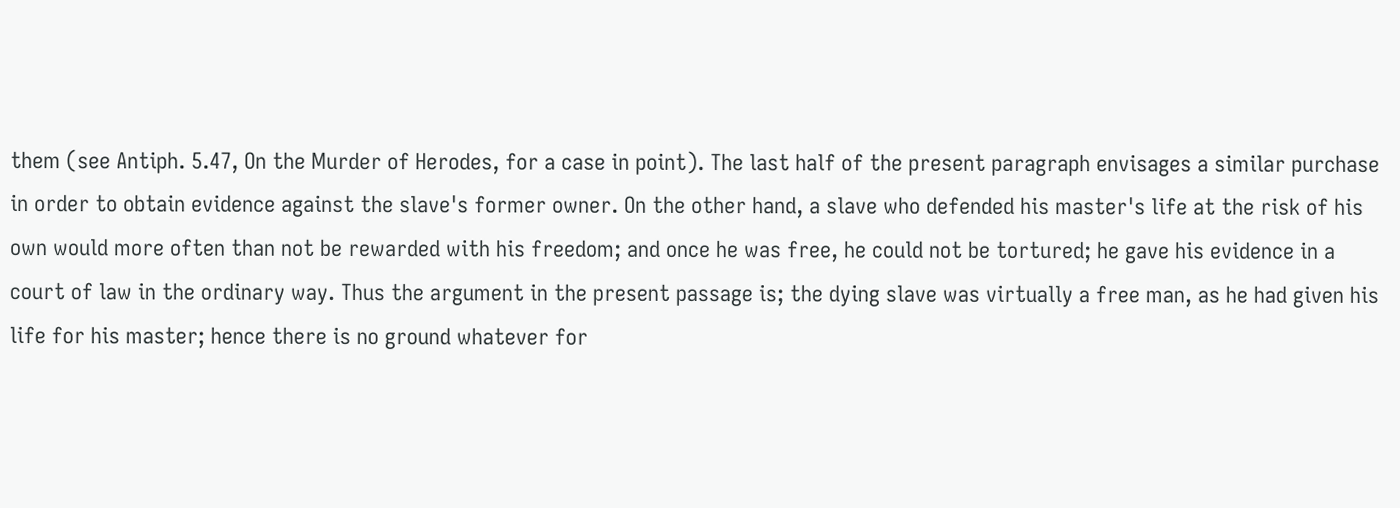them (see Antiph. 5.47, On the Murder of Herodes, for a case in point). The last half of the present paragraph envisages a similar purchase in order to obtain evidence against the slave's former owner. On the other hand, a slave who defended his master's life at the risk of his own would more often than not be rewarded with his freedom; and once he was free, he could not be tortured; he gave his evidence in a court of law in the ordinary way. Thus the argument in the present passage is; the dying slave was virtually a free man, as he had given his life for his master; hence there is no ground whatever for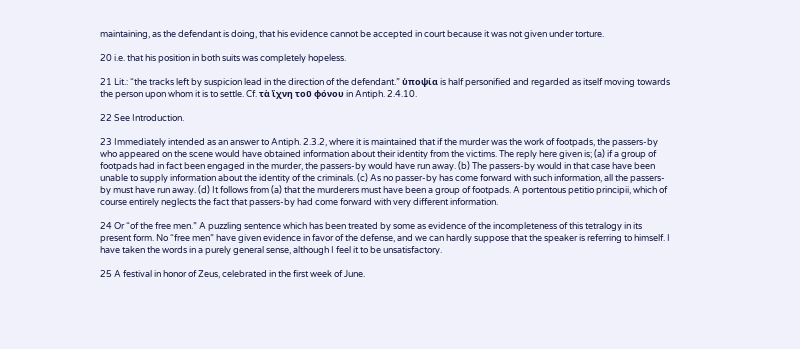maintaining, as the defendant is doing, that his evidence cannot be accepted in court because it was not given under torture.

20 i.e. that his position in both suits was completely hopeless.

21 Lit.: “the tracks left by suspicion lead in the direction of the defendant.” ὑποψία is half personified and regarded as itself moving towards the person upon whom it is to settle. Cf. τὰ ἴχνη τοῦ φόνου in Antiph. 2.4.10.

22 See Introduction.

23 Immediately intended as an answer to Antiph. 2.3.2, where it is maintained that if the murder was the work of footpads, the passers-by who appeared on the scene would have obtained information about their identity from the victims. The reply here given is; (a) if a group of footpads had in fact been engaged in the murder, the passers-by would have run away. (b) The passers-by would in that case have been unable to supply information about the identity of the criminals. (c) As no passer-by has come forward with such information, all the passers-by must have run away. (d) It follows from (a) that the murderers must have been a group of footpads. A portentous petitio principii, which of course entirely neglects the fact that passers-by had come forward with very different information.

24 Or “of the free men.” A puzzling sentence which has been treated by some as evidence of the incompleteness of this tetralogy in its present form. No “free men” have given evidence in favor of the defense, and we can hardly suppose that the speaker is referring to himself. I have taken the words in a purely general sense, although I feel it to be unsatisfactory.

25 A festival in honor of Zeus, celebrated in the first week of June.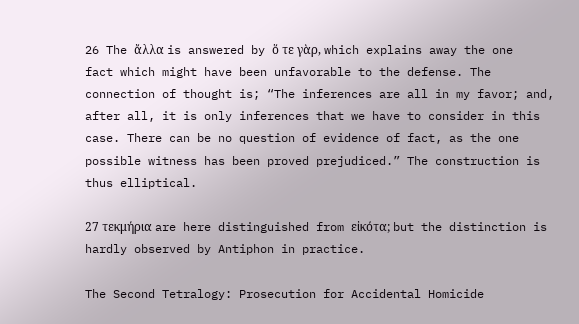26 The ἄλλα is answered by ὅ τε γὰρ, which explains away the one fact which might have been unfavorable to the defense. The connection of thought is; “The inferences are all in my favor; and, after all, it is only inferences that we have to consider in this case. There can be no question of evidence of fact, as the one possible witness has been proved prejudiced.” The construction is thus elliptical.

27 τεκμήρια are here distinguished from εἰκότα; but the distinction is hardly observed by Antiphon in practice.

The Second Tetralogy: Prosecution for Accidental Homicide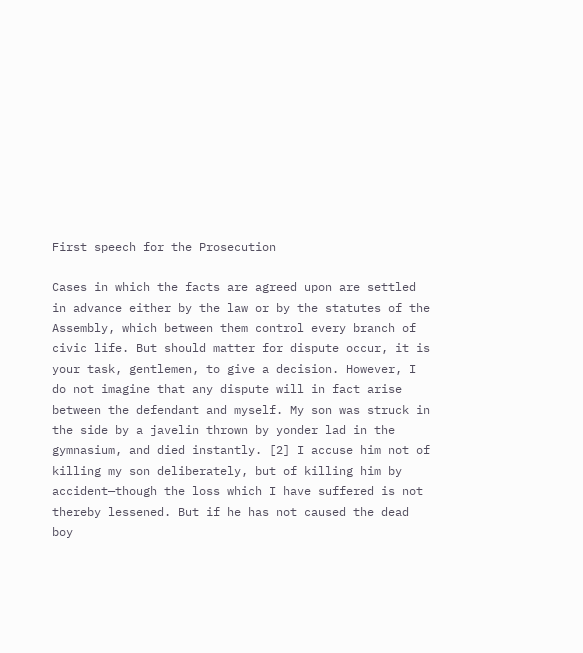First speech for the Prosecution

Cases in which the facts are agreed upon are settled in advance either by the law or by the statutes of the Assembly, which between them control every branch of civic life. But should matter for dispute occur, it is your task, gentlemen, to give a decision. However, I do not imagine that any dispute will in fact arise between the defendant and myself. My son was struck in the side by a javelin thrown by yonder lad in the gymnasium, and died instantly. [2] I accuse him not of killing my son deliberately, but of killing him by accident—though the loss which I have suffered is not thereby lessened. But if he has not caused the dead boy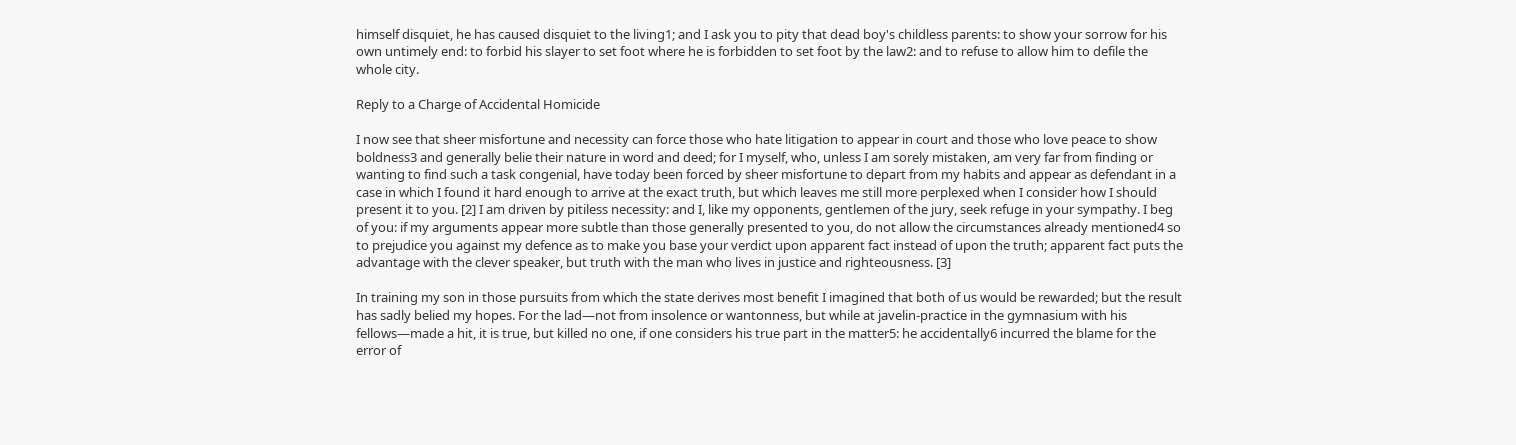himself disquiet, he has caused disquiet to the living1; and I ask you to pity that dead boy's childless parents: to show your sorrow for his own untimely end: to forbid his slayer to set foot where he is forbidden to set foot by the law2: and to refuse to allow him to defile the whole city.

Reply to a Charge of Accidental Homicide

I now see that sheer misfortune and necessity can force those who hate litigation to appear in court and those who love peace to show boldness3 and generally belie their nature in word and deed; for I myself, who, unless I am sorely mistaken, am very far from finding or wanting to find such a task congenial, have today been forced by sheer misfortune to depart from my habits and appear as defendant in a case in which I found it hard enough to arrive at the exact truth, but which leaves me still more perplexed when I consider how I should present it to you. [2] I am driven by pitiless necessity: and I, like my opponents, gentlemen of the jury, seek refuge in your sympathy. I beg of you: if my arguments appear more subtle than those generally presented to you, do not allow the circumstances already mentioned4 so to prejudice you against my defence as to make you base your verdict upon apparent fact instead of upon the truth; apparent fact puts the advantage with the clever speaker, but truth with the man who lives in justice and righteousness. [3]

In training my son in those pursuits from which the state derives most benefit I imagined that both of us would be rewarded; but the result has sadly belied my hopes. For the lad—not from insolence or wantonness, but while at javelin-practice in the gymnasium with his fellows—made a hit, it is true, but killed no one, if one considers his true part in the matter5: he accidentally6 incurred the blame for the error of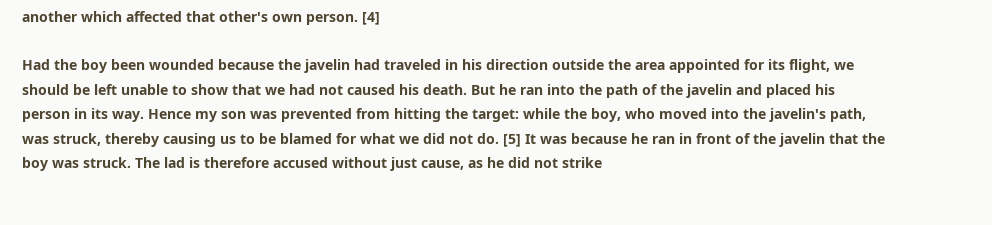another which affected that other's own person. [4]

Had the boy been wounded because the javelin had traveled in his direction outside the area appointed for its flight, we should be left unable to show that we had not caused his death. But he ran into the path of the javelin and placed his person in its way. Hence my son was prevented from hitting the target: while the boy, who moved into the javelin's path, was struck, thereby causing us to be blamed for what we did not do. [5] It was because he ran in front of the javelin that the boy was struck. The lad is therefore accused without just cause, as he did not strike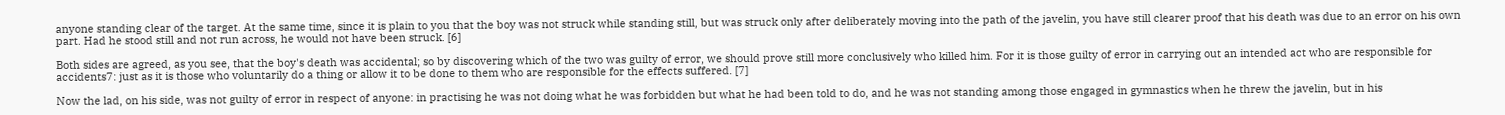anyone standing clear of the target. At the same time, since it is plain to you that the boy was not struck while standing still, but was struck only after deliberately moving into the path of the javelin, you have still clearer proof that his death was due to an error on his own part. Had he stood still and not run across, he would not have been struck. [6]

Both sides are agreed, as you see, that the boy's death was accidental; so by discovering which of the two was guilty of error, we should prove still more conclusively who killed him. For it is those guilty of error in carrying out an intended act who are responsible for accidents7: just as it is those who voluntarily do a thing or allow it to be done to them who are responsible for the effects suffered. [7]

Now the lad, on his side, was not guilty of error in respect of anyone: in practising he was not doing what he was forbidden but what he had been told to do, and he was not standing among those engaged in gymnastics when he threw the javelin, but in his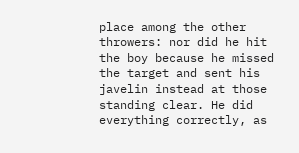place among the other throwers: nor did he hit the boy because he missed the target and sent his javelin instead at those standing clear. He did everything correctly, as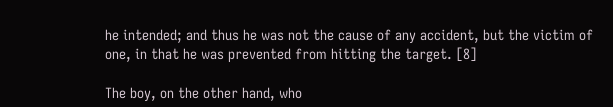he intended; and thus he was not the cause of any accident, but the victim of one, in that he was prevented from hitting the target. [8]

The boy, on the other hand, who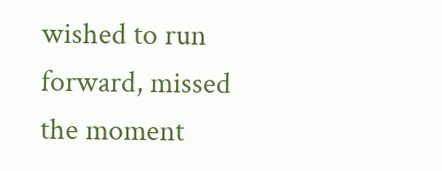wished to run forward, missed the moment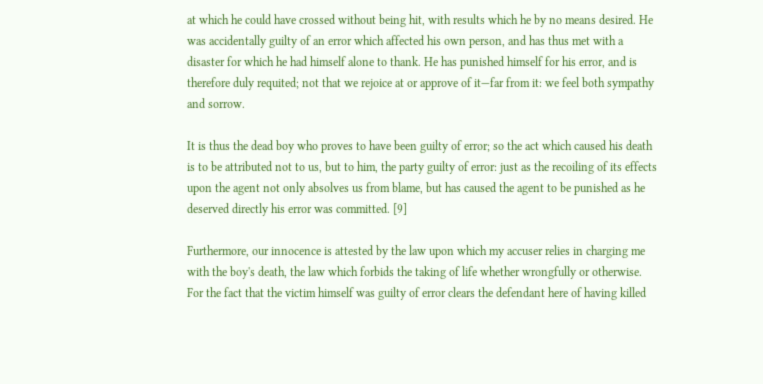at which he could have crossed without being hit, with results which he by no means desired. He was accidentally guilty of an error which affected his own person, and has thus met with a disaster for which he had himself alone to thank. He has punished himself for his error, and is therefore duly requited; not that we rejoice at or approve of it—far from it: we feel both sympathy and sorrow.

It is thus the dead boy who proves to have been guilty of error; so the act which caused his death is to be attributed not to us, but to him, the party guilty of error: just as the recoiling of its effects upon the agent not only absolves us from blame, but has caused the agent to be punished as he deserved directly his error was committed. [9]

Furthermore, our innocence is attested by the law upon which my accuser relies in charging me with the boy's death, the law which forbids the taking of life whether wrongfully or otherwise. For the fact that the victim himself was guilty of error clears the defendant here of having killed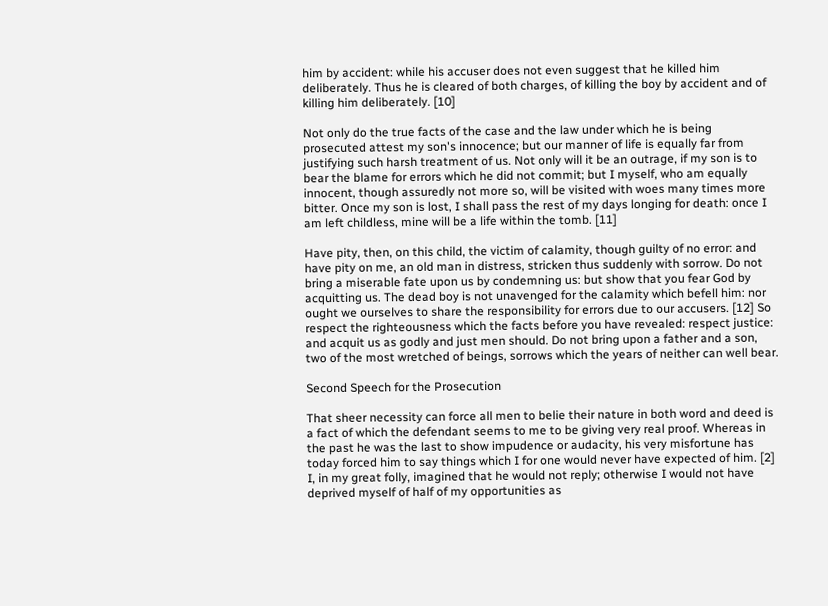him by accident: while his accuser does not even suggest that he killed him deliberately. Thus he is cleared of both charges, of killing the boy by accident and of killing him deliberately. [10]

Not only do the true facts of the case and the law under which he is being prosecuted attest my son's innocence; but our manner of life is equally far from justifying such harsh treatment of us. Not only will it be an outrage, if my son is to bear the blame for errors which he did not commit; but I myself, who am equally innocent, though assuredly not more so, will be visited with woes many times more bitter. Once my son is lost, I shall pass the rest of my days longing for death: once I am left childless, mine will be a life within the tomb. [11]

Have pity, then, on this child, the victim of calamity, though guilty of no error: and have pity on me, an old man in distress, stricken thus suddenly with sorrow. Do not bring a miserable fate upon us by condemning us: but show that you fear God by acquitting us. The dead boy is not unavenged for the calamity which befell him: nor ought we ourselves to share the responsibility for errors due to our accusers. [12] So respect the righteousness which the facts before you have revealed: respect justice: and acquit us as godly and just men should. Do not bring upon a father and a son, two of the most wretched of beings, sorrows which the years of neither can well bear.

Second Speech for the Prosecution

That sheer necessity can force all men to belie their nature in both word and deed is a fact of which the defendant seems to me to be giving very real proof. Whereas in the past he was the last to show impudence or audacity, his very misfortune has today forced him to say things which I for one would never have expected of him. [2] I, in my great folly, imagined that he would not reply; otherwise I would not have deprived myself of half of my opportunities as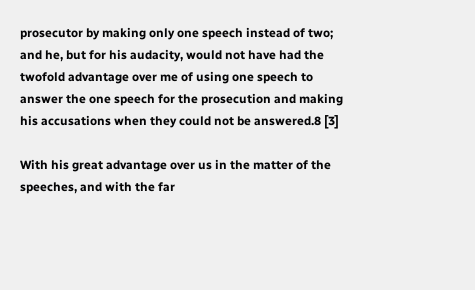prosecutor by making only one speech instead of two; and he, but for his audacity, would not have had the twofold advantage over me of using one speech to answer the one speech for the prosecution and making his accusations when they could not be answered.8 [3]

With his great advantage over us in the matter of the speeches, and with the far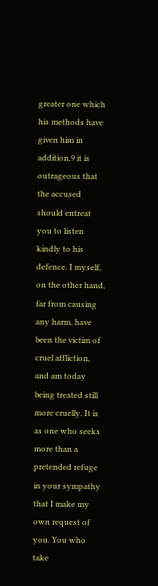greater one which his methods have given him in addition,9 it is outrageous that the accused should entreat you to listen kindly to his defence. I myself, on the other hand, far from causing any harm, have been the victim of cruel affliction, and am today being treated still more cruelly. It is as one who seeks more than a pretended refuge in your sympathy that I make my own request of you. You who take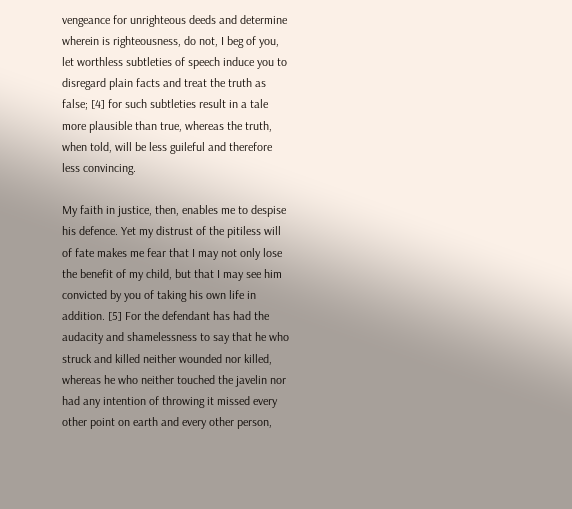vengeance for unrighteous deeds and determine wherein is righteousness, do not, I beg of you, let worthless subtleties of speech induce you to disregard plain facts and treat the truth as false; [4] for such subtleties result in a tale more plausible than true, whereas the truth, when told, will be less guileful and therefore less convincing.

My faith in justice, then, enables me to despise his defence. Yet my distrust of the pitiless will of fate makes me fear that I may not only lose the benefit of my child, but that I may see him convicted by you of taking his own life in addition. [5] For the defendant has had the audacity and shamelessness to say that he who struck and killed neither wounded nor killed, whereas he who neither touched the javelin nor had any intention of throwing it missed every other point on earth and every other person,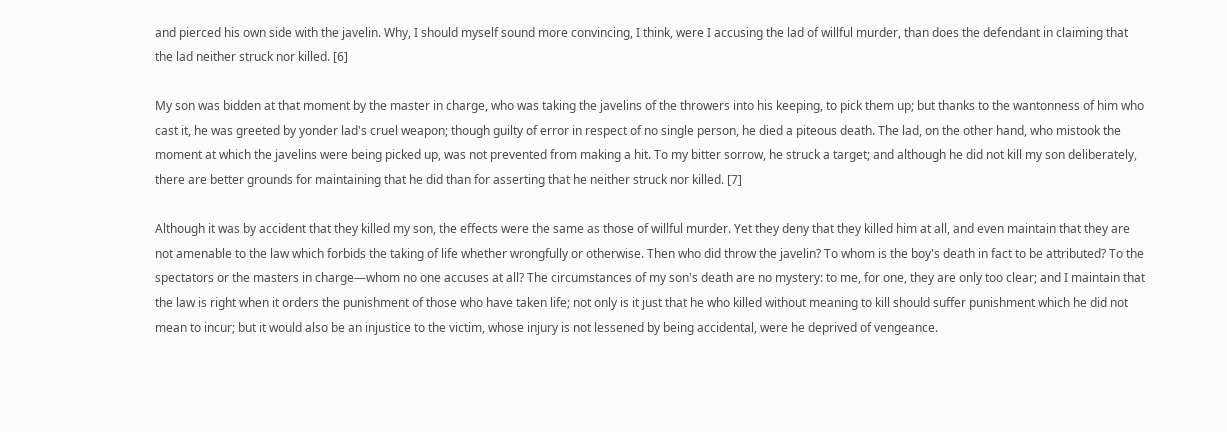and pierced his own side with the javelin. Why, I should myself sound more convincing, I think, were I accusing the lad of willful murder, than does the defendant in claiming that the lad neither struck nor killed. [6]

My son was bidden at that moment by the master in charge, who was taking the javelins of the throwers into his keeping, to pick them up; but thanks to the wantonness of him who cast it, he was greeted by yonder lad's cruel weapon; though guilty of error in respect of no single person, he died a piteous death. The lad, on the other hand, who mistook the moment at which the javelins were being picked up, was not prevented from making a hit. To my bitter sorrow, he struck a target; and although he did not kill my son deliberately, there are better grounds for maintaining that he did than for asserting that he neither struck nor killed. [7]

Although it was by accident that they killed my son, the effects were the same as those of willful murder. Yet they deny that they killed him at all, and even maintain that they are not amenable to the law which forbids the taking of life whether wrongfully or otherwise. Then who did throw the javelin? To whom is the boy's death in fact to be attributed? To the spectators or the masters in charge—whom no one accuses at all? The circumstances of my son's death are no mystery: to me, for one, they are only too clear; and I maintain that the law is right when it orders the punishment of those who have taken life; not only is it just that he who killed without meaning to kill should suffer punishment which he did not mean to incur; but it would also be an injustice to the victim, whose injury is not lessened by being accidental, were he deprived of vengeance.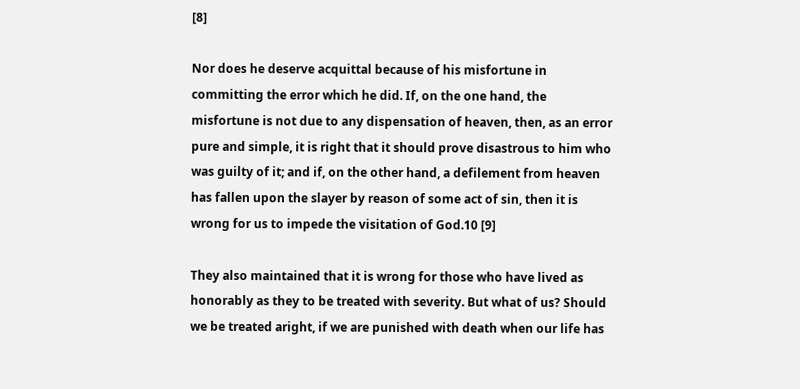[8]

Nor does he deserve acquittal because of his misfortune in committing the error which he did. If, on the one hand, the misfortune is not due to any dispensation of heaven, then, as an error pure and simple, it is right that it should prove disastrous to him who was guilty of it; and if, on the other hand, a defilement from heaven has fallen upon the slayer by reason of some act of sin, then it is wrong for us to impede the visitation of God.10 [9]

They also maintained that it is wrong for those who have lived as honorably as they to be treated with severity. But what of us? Should we be treated aright, if we are punished with death when our life has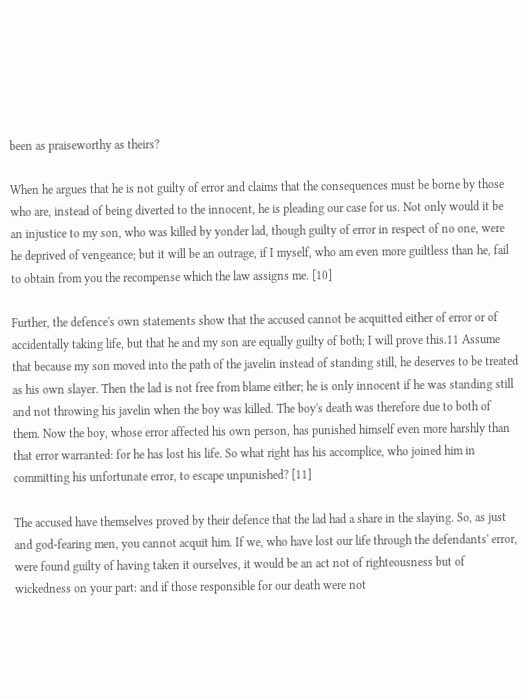been as praiseworthy as theirs?

When he argues that he is not guilty of error and claims that the consequences must be borne by those who are, instead of being diverted to the innocent, he is pleading our case for us. Not only would it be an injustice to my son, who was killed by yonder lad, though guilty of error in respect of no one, were he deprived of vengeance; but it will be an outrage, if I myself, who am even more guiltless than he, fail to obtain from you the recompense which the law assigns me. [10]

Further, the defence's own statements show that the accused cannot be acquitted either of error or of accidentally taking life, but that he and my son are equally guilty of both; I will prove this.11 Assume that because my son moved into the path of the javelin instead of standing still, he deserves to be treated as his own slayer. Then the lad is not free from blame either; he is only innocent if he was standing still and not throwing his javelin when the boy was killed. The boy's death was therefore due to both of them. Now the boy, whose error affected his own person, has punished himself even more harshly than that error warranted: for he has lost his life. So what right has his accomplice, who joined him in committing his unfortunate error, to escape unpunished? [11]

The accused have themselves proved by their defence that the lad had a share in the slaying. So, as just and god-fearing men, you cannot acquit him. If we, who have lost our life through the defendants' error, were found guilty of having taken it ourselves, it would be an act not of righteousness but of wickedness on your part: and if those responsible for our death were not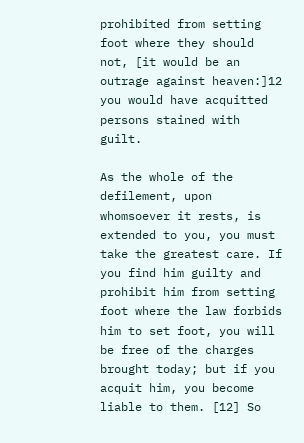prohibited from setting foot where they should not, [it would be an outrage against heaven:]12 you would have acquitted persons stained with guilt.

As the whole of the defilement, upon whomsoever it rests, is extended to you, you must take the greatest care. If you find him guilty and prohibit him from setting foot where the law forbids him to set foot, you will be free of the charges brought today; but if you acquit him, you become liable to them. [12] So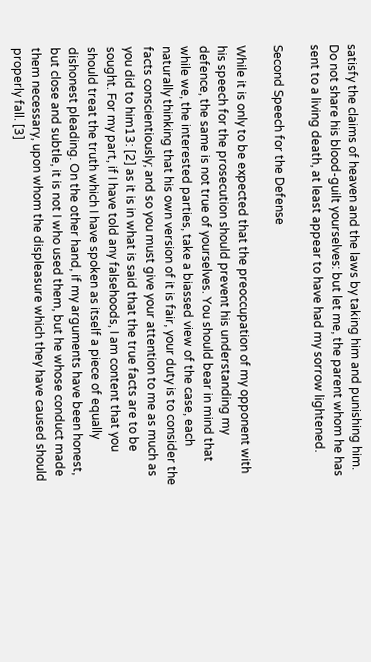satisfy the claims of heaven and the laws by taking him and punishing him. Do not share his blood-guilt yourselves: but let me, the parent whom he has sent to a living death, at least appear to have had my sorrow lightened.

Second Speech for the Defense

While it is only to be expected that the preoccupation of my opponent with his speech for the prosecution should prevent his understanding my defence, the same is not true of yourselves. You should bear in mind that while we, the interested parties, take a biassed view of the case, each naturally thinking that his own version of it is fair, your duty is to consider the facts conscientiously; and so you must give your attention to me as much as you did to him13: [2] as it is in what is said that the true facts are to be sought. For my part, if I have told any falsehoods, I am content that you should treat the truth which I have spoken as itself a piece of equally dishonest pleading. On the other hand, if my arguments have been honest, but close and subtle, it is not I who used them, but he whose conduct made them necessary, upon whom the displeasure which they have caused should properly fall. [3]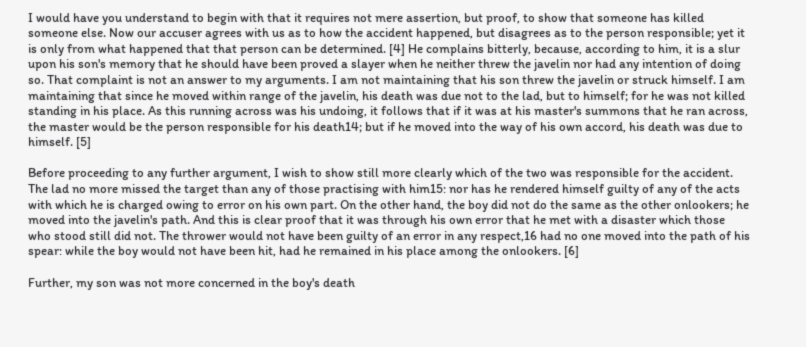I would have you understand to begin with that it requires not mere assertion, but proof, to show that someone has killed someone else. Now our accuser agrees with us as to how the accident happened, but disagrees as to the person responsible; yet it is only from what happened that that person can be determined. [4] He complains bitterly, because, according to him, it is a slur upon his son's memory that he should have been proved a slayer when he neither threw the javelin nor had any intention of doing so. That complaint is not an answer to my arguments. I am not maintaining that his son threw the javelin or struck himself. I am maintaining that since he moved within range of the javelin, his death was due not to the lad, but to himself; for he was not killed standing in his place. As this running across was his undoing, it follows that if it was at his master's summons that he ran across, the master would be the person responsible for his death14; but if he moved into the way of his own accord, his death was due to himself. [5]

Before proceeding to any further argument, I wish to show still more clearly which of the two was responsible for the accident. The lad no more missed the target than any of those practising with him15: nor has he rendered himself guilty of any of the acts with which he is charged owing to error on his own part. On the other hand, the boy did not do the same as the other onlookers; he moved into the javelin's path. And this is clear proof that it was through his own error that he met with a disaster which those who stood still did not. The thrower would not have been guilty of an error in any respect,16 had no one moved into the path of his spear: while the boy would not have been hit, had he remained in his place among the onlookers. [6]

Further, my son was not more concerned in the boy's death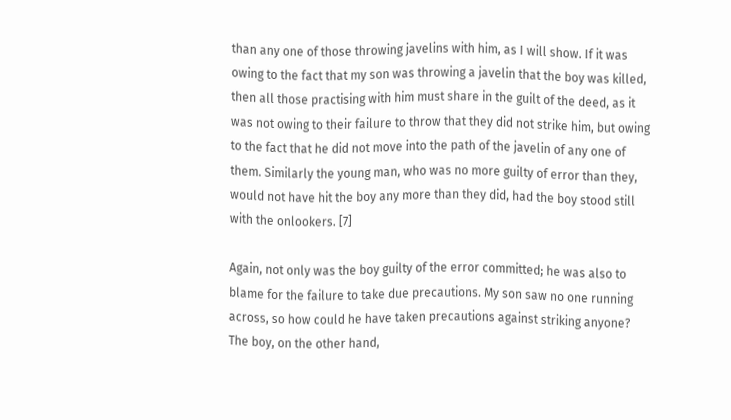than any one of those throwing javelins with him, as I will show. If it was owing to the fact that my son was throwing a javelin that the boy was killed, then all those practising with him must share in the guilt of the deed, as it was not owing to their failure to throw that they did not strike him, but owing to the fact that he did not move into the path of the javelin of any one of them. Similarly the young man, who was no more guilty of error than they, would not have hit the boy any more than they did, had the boy stood still with the onlookers. [7]

Again, not only was the boy guilty of the error committed; he was also to blame for the failure to take due precautions. My son saw no one running across, so how could he have taken precautions against striking anyone? The boy, on the other hand,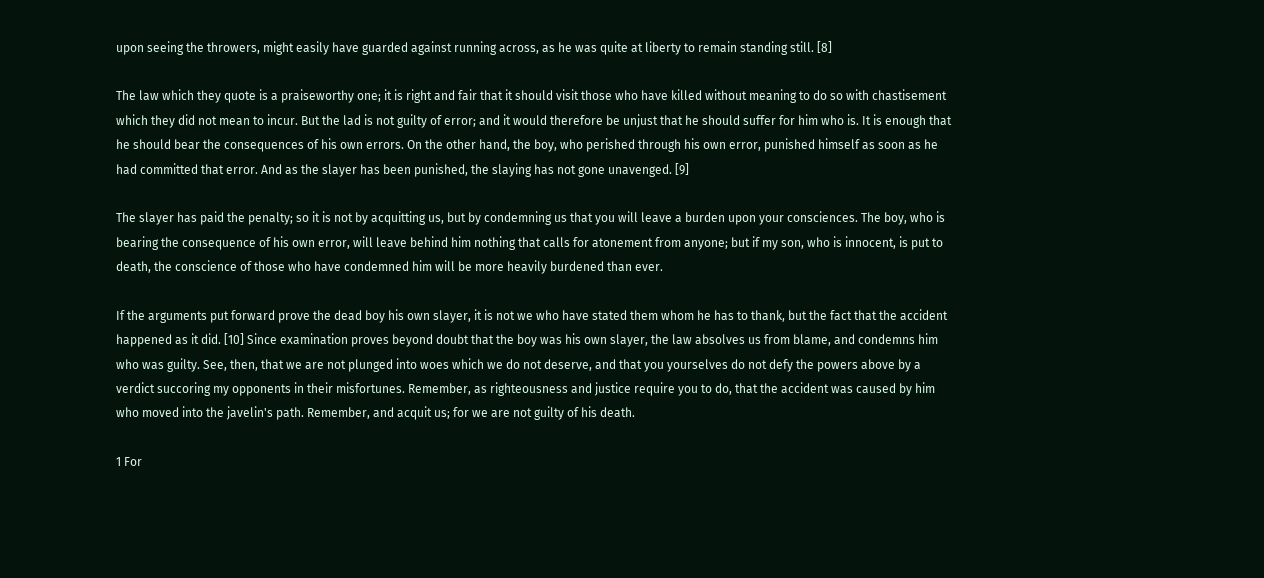upon seeing the throwers, might easily have guarded against running across, as he was quite at liberty to remain standing still. [8]

The law which they quote is a praiseworthy one; it is right and fair that it should visit those who have killed without meaning to do so with chastisement which they did not mean to incur. But the lad is not guilty of error; and it would therefore be unjust that he should suffer for him who is. It is enough that he should bear the consequences of his own errors. On the other hand, the boy, who perished through his own error, punished himself as soon as he had committed that error. And as the slayer has been punished, the slaying has not gone unavenged. [9]

The slayer has paid the penalty; so it is not by acquitting us, but by condemning us that you will leave a burden upon your consciences. The boy, who is bearing the consequence of his own error, will leave behind him nothing that calls for atonement from anyone; but if my son, who is innocent, is put to death, the conscience of those who have condemned him will be more heavily burdened than ever.

If the arguments put forward prove the dead boy his own slayer, it is not we who have stated them whom he has to thank, but the fact that the accident happened as it did. [10] Since examination proves beyond doubt that the boy was his own slayer, the law absolves us from blame, and condemns him who was guilty. See, then, that we are not plunged into woes which we do not deserve, and that you yourselves do not defy the powers above by a verdict succoring my opponents in their misfortunes. Remember, as righteousness and justice require you to do, that the accident was caused by him who moved into the javelin's path. Remember, and acquit us; for we are not guilty of his death.

1 For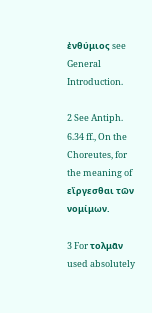ἐνθύμιος see General Introduction.

2 See Antiph. 6.34 ff., On the Choreutes, for the meaning of εἴργεσθαι τῶν νομίμων.

3 For τολμᾶν used absolutely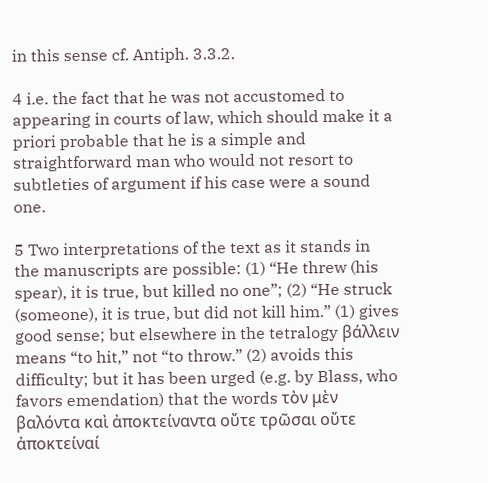in this sense cf. Antiph. 3.3.2.

4 i.e. the fact that he was not accustomed to appearing in courts of law, which should make it a priori probable that he is a simple and straightforward man who would not resort to subtleties of argument if his case were a sound one.

5 Two interpretations of the text as it stands in the manuscripts are possible: (1) “He threw (his spear), it is true, but killed no one”; (2) “He struck (someone), it is true, but did not kill him.” (1) gives good sense; but elsewhere in the tetralogy βάλλειν means “to hit,” not “to throw.” (2) avoids this difficulty; but it has been urged (e.g. by Blass, who favors emendation) that the words τὸν μὲν βαλόντα καὶ ἀποκτείναντα οὔτε τρῶσαι οὔτε ἀποκτείναί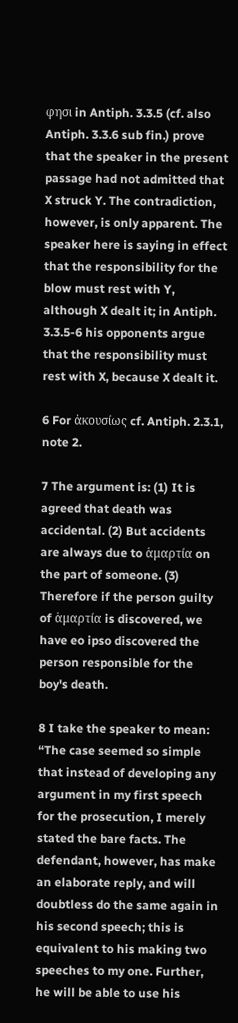φησι in Antiph. 3.3.5 (cf. also Antiph. 3.3.6 sub fin.) prove that the speaker in the present passage had not admitted that X struck Y. The contradiction, however, is only apparent. The speaker here is saying in effect that the responsibility for the blow must rest with Y, although X dealt it; in Antiph. 3.3.5-6 his opponents argue that the responsibility must rest with X, because X dealt it.

6 For ἀκουσίως cf. Antiph. 2.3.1, note 2.

7 The argument is: (1) It is agreed that death was accidental. (2) But accidents are always due to ἁμαρτία on the part of someone. (3) Therefore if the person guilty of ἁμαρτία is discovered, we have eo ipso discovered the person responsible for the boy's death.

8 I take the speaker to mean: “The case seemed so simple that instead of developing any argument in my first speech for the prosecution, I merely stated the bare facts. The defendant, however, has make an elaborate reply, and will doubtless do the same again in his second speech; this is equivalent to his making two speeches to my one. Further, he will be able to use his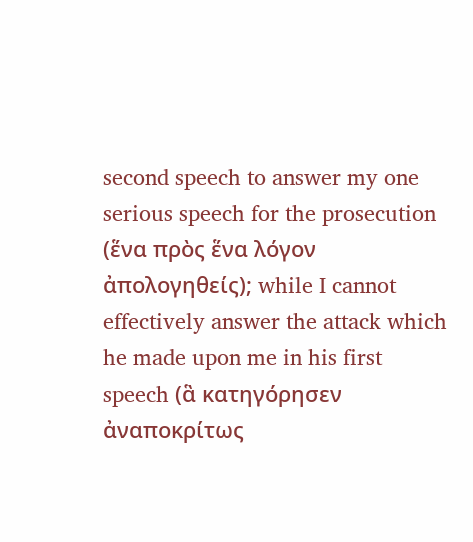second speech to answer my one serious speech for the prosecution (ἕνα πρὸς ἕνα λόγον ἀπολογηθείς); while I cannot effectively answer the attack which he made upon me in his first speech (ἃ κατηγόρησεν ἀναποκρίτως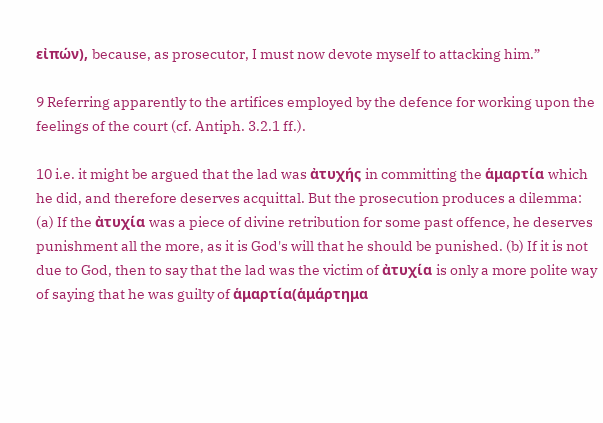εἰπών), because, as prosecutor, I must now devote myself to attacking him.”

9 Referring apparently to the artifices employed by the defence for working upon the feelings of the court (cf. Antiph. 3.2.1 ff.).

10 i.e. it might be argued that the lad was ἀτυχής in committing the ἁμαρτία which he did, and therefore deserves acquittal. But the prosecution produces a dilemma: (a) If the ἀτυχία was a piece of divine retribution for some past offence, he deserves punishment all the more, as it is God's will that he should be punished. (b) If it is not due to God, then to say that the lad was the victim of ἀτυχία is only a more polite way of saying that he was guilty of ἁμαρτία(ἁμάρτημα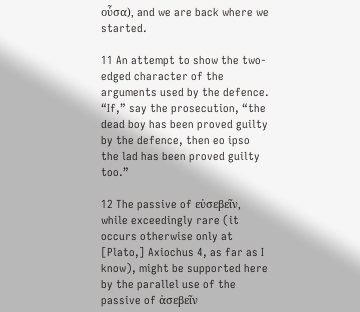οὖσα), and we are back where we started.

11 An attempt to show the two-edged character of the arguments used by the defence. “If,” say the prosecution, “the dead boy has been proved guilty by the defence, then eo ipso the lad has been proved guilty too.”

12 The passive of εὐσεβεῖν, while exceedingly rare (it occurs otherwise only at [Plato,] Axiochus 4, as far as I know), might be supported here by the parallel use of the passive of ἀσεβεῖν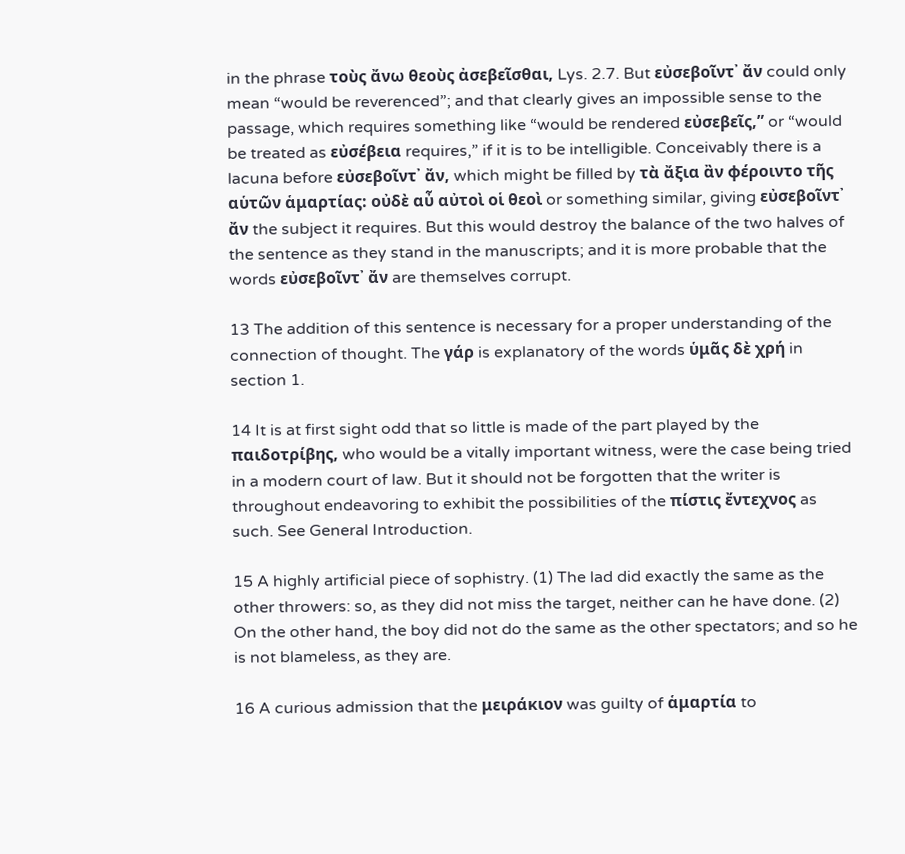in the phrase τοὺς ἄνω θεοὺς ἀσεβεῖσθαι, Lys. 2.7. But εὐσεβοῖντ᾽ ἄν could only mean “would be reverenced”; and that clearly gives an impossible sense to the passage, which requires something like “would be rendered εὐσεβεῖς,” or “would be treated as εὐσέβεια requires,” if it is to be intelligible. Conceivably there is a lacuna before εὐσεβοῖντ᾽ ἄν, which might be filled by τὰ ἄξια ἂν φέροιντο τῆς αὑτῶν ἁμαρτίας: οὐδὲ αὖ αὐτοὶ οἱ θεοὶ or something similar, giving εὐσεβοῖντ᾽ ἄν the subject it requires. But this would destroy the balance of the two halves of the sentence as they stand in the manuscripts; and it is more probable that the words εὐσεβοῖντ᾽ ἄν are themselves corrupt.

13 The addition of this sentence is necessary for a proper understanding of the connection of thought. The γάρ is explanatory of the words ὑμᾶς δὲ χρή in section 1.

14 It is at first sight odd that so little is made of the part played by the παιδοτρίβης, who would be a vitally important witness, were the case being tried in a modern court of law. But it should not be forgotten that the writer is throughout endeavoring to exhibit the possibilities of the πίστις ἔντεχνος as such. See General Introduction.

15 A highly artificial piece of sophistry. (1) The lad did exactly the same as the other throwers: so, as they did not miss the target, neither can he have done. (2) On the other hand, the boy did not do the same as the other spectators; and so he is not blameless, as they are.

16 A curious admission that the μειράκιον was guilty of ἁμαρτία to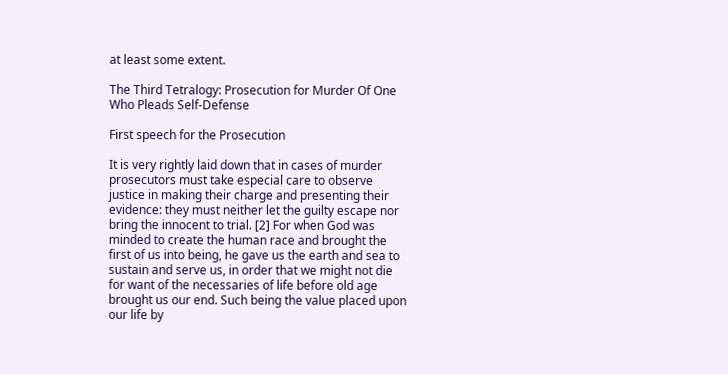at least some extent.

The Third Tetralogy: Prosecution for Murder Of One Who Pleads Self-Defense

First speech for the Prosecution

It is very rightly laid down that in cases of murder prosecutors must take especial care to observe justice in making their charge and presenting their evidence: they must neither let the guilty escape nor bring the innocent to trial. [2] For when God was minded to create the human race and brought the first of us into being, he gave us the earth and sea to sustain and serve us, in order that we might not die for want of the necessaries of life before old age brought us our end. Such being the value placed upon our life by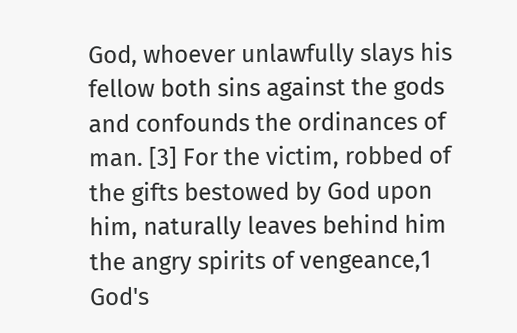God, whoever unlawfully slays his fellow both sins against the gods and confounds the ordinances of man. [3] For the victim, robbed of the gifts bestowed by God upon him, naturally leaves behind him the angry spirits of vengeance,1 God's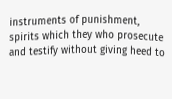instruments of punishment, spirits which they who prosecute and testify without giving heed to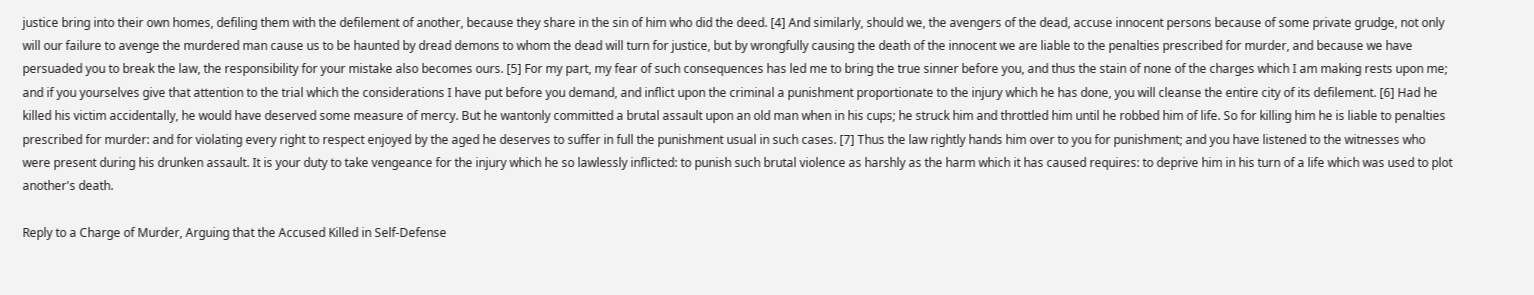justice bring into their own homes, defiling them with the defilement of another, because they share in the sin of him who did the deed. [4] And similarly, should we, the avengers of the dead, accuse innocent persons because of some private grudge, not only will our failure to avenge the murdered man cause us to be haunted by dread demons to whom the dead will turn for justice, but by wrongfully causing the death of the innocent we are liable to the penalties prescribed for murder, and because we have persuaded you to break the law, the responsibility for your mistake also becomes ours. [5] For my part, my fear of such consequences has led me to bring the true sinner before you, and thus the stain of none of the charges which I am making rests upon me; and if you yourselves give that attention to the trial which the considerations I have put before you demand, and inflict upon the criminal a punishment proportionate to the injury which he has done, you will cleanse the entire city of its defilement. [6] Had he killed his victim accidentally, he would have deserved some measure of mercy. But he wantonly committed a brutal assault upon an old man when in his cups; he struck him and throttled him until he robbed him of life. So for killing him he is liable to penalties prescribed for murder: and for violating every right to respect enjoyed by the aged he deserves to suffer in full the punishment usual in such cases. [7] Thus the law rightly hands him over to you for punishment; and you have listened to the witnesses who were present during his drunken assault. It is your duty to take vengeance for the injury which he so lawlessly inflicted: to punish such brutal violence as harshly as the harm which it has caused requires: to deprive him in his turn of a life which was used to plot another's death.

Reply to a Charge of Murder, Arguing that the Accused Killed in Self-Defense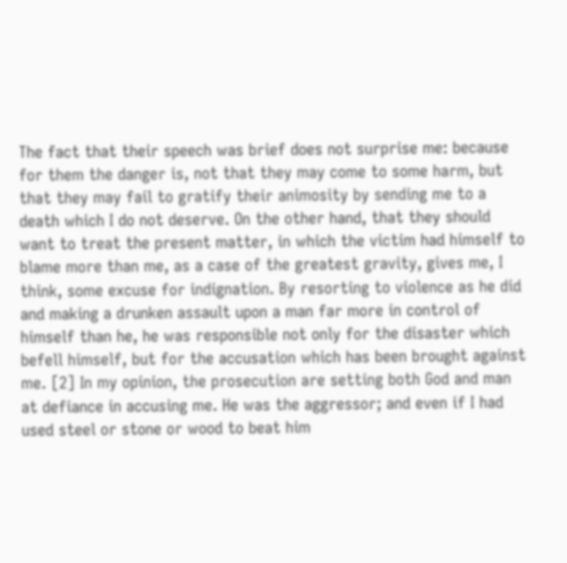The fact that their speech was brief does not surprise me: because for them the danger is, not that they may come to some harm, but that they may fail to gratify their animosity by sending me to a death which I do not deserve. On the other hand, that they should want to treat the present matter, in which the victim had himself to blame more than me, as a case of the greatest gravity, gives me, I think, some excuse for indignation. By resorting to violence as he did and making a drunken assault upon a man far more in control of himself than he, he was responsible not only for the disaster which befell himself, but for the accusation which has been brought against me. [2] In my opinion, the prosecution are setting both God and man at defiance in accusing me. He was the aggressor; and even if I had used steel or stone or wood to beat him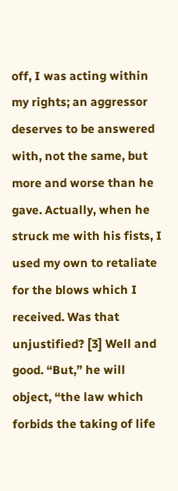off, I was acting within my rights; an aggressor deserves to be answered with, not the same, but more and worse than he gave. Actually, when he struck me with his fists, I used my own to retaliate for the blows which I received. Was that unjustified? [3] Well and good. “But,” he will object, “the law which forbids the taking of life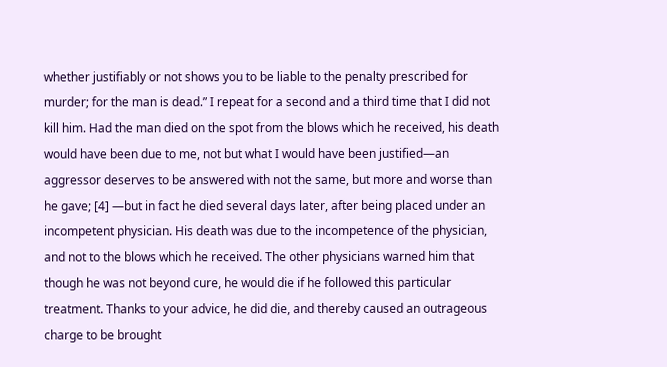whether justifiably or not shows you to be liable to the penalty prescribed for murder; for the man is dead.” I repeat for a second and a third time that I did not kill him. Had the man died on the spot from the blows which he received, his death would have been due to me, not but what I would have been justified—an aggressor deserves to be answered with not the same, but more and worse than he gave; [4] —but in fact he died several days later, after being placed under an incompetent physician. His death was due to the incompetence of the physician, and not to the blows which he received. The other physicians warned him that though he was not beyond cure, he would die if he followed this particular treatment. Thanks to your advice, he did die, and thereby caused an outrageous charge to be brought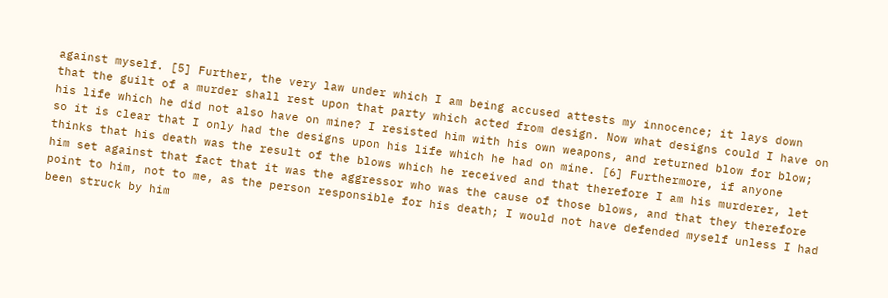against myself. [5] Further, the very law under which I am being accused attests my innocence; it lays down that the guilt of a murder shall rest upon that party which acted from design. Now what designs could I have on his life which he did not also have on mine? I resisted him with his own weapons, and returned blow for blow; so it is clear that I only had the designs upon his life which he had on mine. [6] Furthermore, if anyone thinks that his death was the result of the blows which he received and that therefore I am his murderer, let him set against that fact that it was the aggressor who was the cause of those blows, and that they therefore point to him, not to me, as the person responsible for his death; I would not have defended myself unless I had been struck by him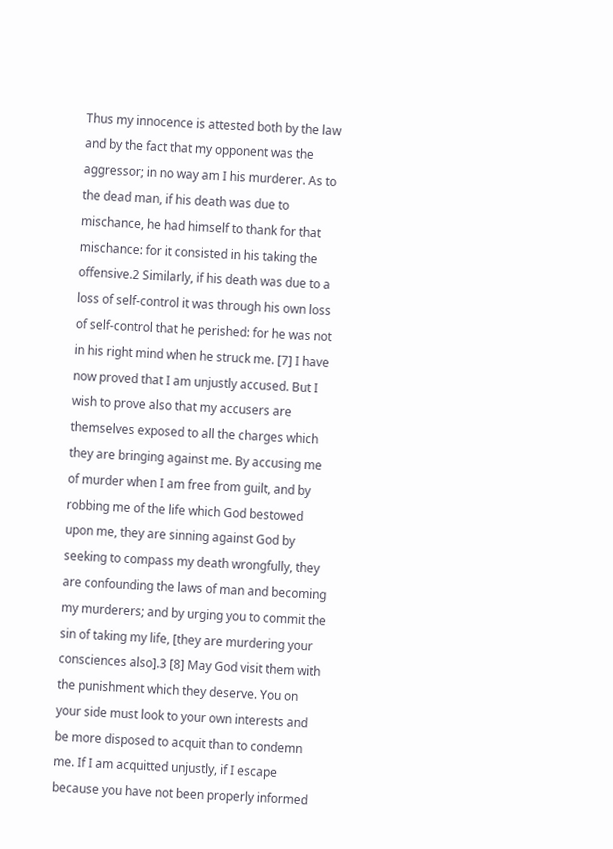Thus my innocence is attested both by the law and by the fact that my opponent was the aggressor; in no way am I his murderer. As to the dead man, if his death was due to mischance, he had himself to thank for that mischance: for it consisted in his taking the offensive.2 Similarly, if his death was due to a loss of self-control it was through his own loss of self-control that he perished: for he was not in his right mind when he struck me. [7] I have now proved that I am unjustly accused. But I wish to prove also that my accusers are themselves exposed to all the charges which they are bringing against me. By accusing me of murder when I am free from guilt, and by robbing me of the life which God bestowed upon me, they are sinning against God by seeking to compass my death wrongfully, they are confounding the laws of man and becoming my murderers; and by urging you to commit the sin of taking my life, [they are murdering your consciences also].3 [8] May God visit them with the punishment which they deserve. You on your side must look to your own interests and be more disposed to acquit than to condemn me. If I am acquitted unjustly, if I escape because you have not been properly informed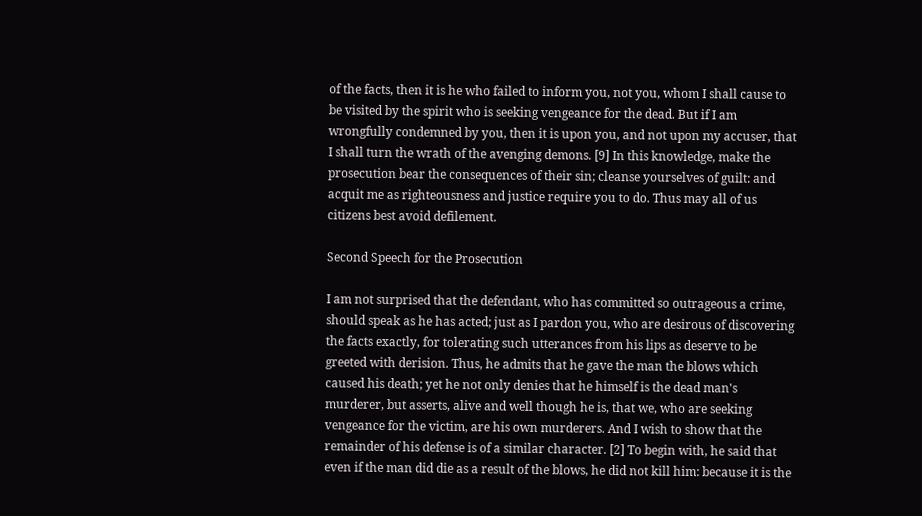of the facts, then it is he who failed to inform you, not you, whom I shall cause to be visited by the spirit who is seeking vengeance for the dead. But if I am wrongfully condemned by you, then it is upon you, and not upon my accuser, that I shall turn the wrath of the avenging demons. [9] In this knowledge, make the prosecution bear the consequences of their sin; cleanse yourselves of guilt: and acquit me as righteousness and justice require you to do. Thus may all of us citizens best avoid defilement.

Second Speech for the Prosecution

I am not surprised that the defendant, who has committed so outrageous a crime, should speak as he has acted; just as I pardon you, who are desirous of discovering the facts exactly, for tolerating such utterances from his lips as deserve to be greeted with derision. Thus, he admits that he gave the man the blows which caused his death; yet he not only denies that he himself is the dead man's murderer, but asserts, alive and well though he is, that we, who are seeking vengeance for the victim, are his own murderers. And I wish to show that the remainder of his defense is of a similar character. [2] To begin with, he said that even if the man did die as a result of the blows, he did not kill him: because it is the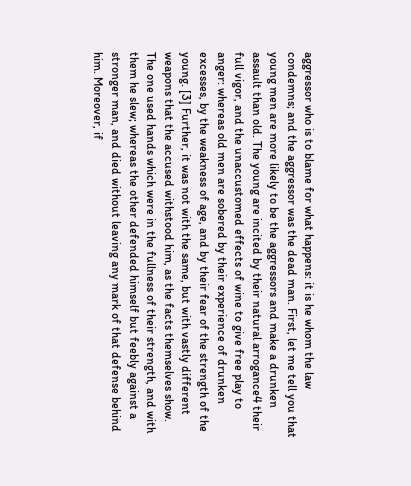aggressor who is to blame for what happens: it is he whom the law condemns; and the aggressor was the dead man. First, let me tell you that young men are more likely to be the aggressors and make a drunken assault than old. The young are incited by their natural arrogance4 their full vigor, and the unaccustomed effects of wine to give free play to anger: whereas old men are sobered by their experience of drunken excesses, by the weakness of age, and by their fear of the strength of the young. [3] Further, it was not with the same, but with vastly different weapons that the accused withstood him, as the facts themselves show. The one used hands which were in the fullness of their strength, and with them he slew; whereas the other defended himself but feebly against a stronger man, and died without leaving any mark of that defense behind him. Moreover, if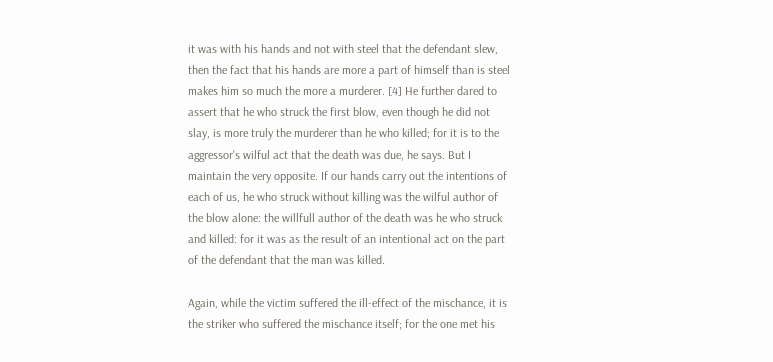it was with his hands and not with steel that the defendant slew, then the fact that his hands are more a part of himself than is steel makes him so much the more a murderer. [4] He further dared to assert that he who struck the first blow, even though he did not slay, is more truly the murderer than he who killed; for it is to the aggressor's wilful act that the death was due, he says. But I maintain the very opposite. If our hands carry out the intentions of each of us, he who struck without killing was the wilful author of the blow alone: the willfull author of the death was he who struck and killed: for it was as the result of an intentional act on the part of the defendant that the man was killed.

Again, while the victim suffered the ill-effect of the mischance, it is the striker who suffered the mischance itself; for the one met his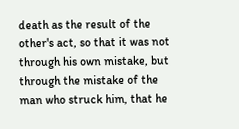death as the result of the other's act, so that it was not through his own mistake, but through the mistake of the man who struck him, that he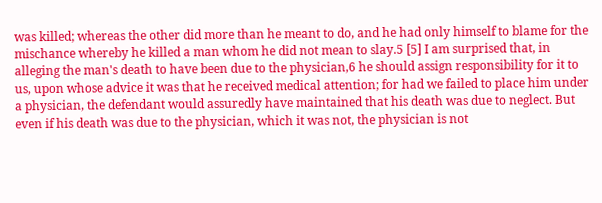was killed; whereas the other did more than he meant to do, and he had only himself to blame for the mischance whereby he killed a man whom he did not mean to slay.5 [5] I am surprised that, in alleging the man's death to have been due to the physician,6 he should assign responsibility for it to us, upon whose advice it was that he received medical attention; for had we failed to place him under a physician, the defendant would assuredly have maintained that his death was due to neglect. But even if his death was due to the physician, which it was not, the physician is not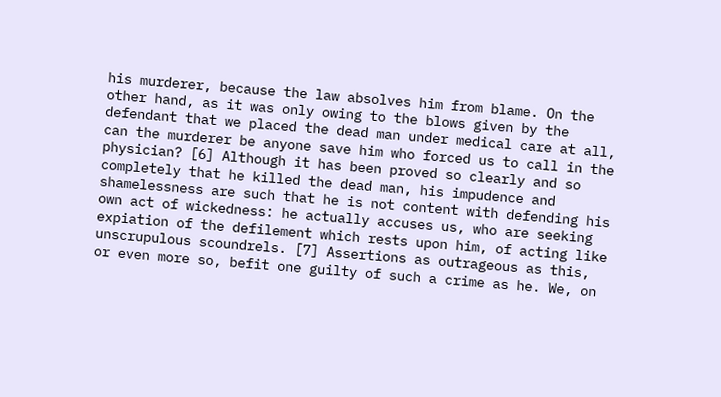his murderer, because the law absolves him from blame. On the other hand, as it was only owing to the blows given by the defendant that we placed the dead man under medical care at all, can the murderer be anyone save him who forced us to call in the physician? [6] Although it has been proved so clearly and so completely that he killed the dead man, his impudence and shamelessness are such that he is not content with defending his own act of wickedness: he actually accuses us, who are seeking expiation of the defilement which rests upon him, of acting like unscrupulous scoundrels. [7] Assertions as outrageous as this, or even more so, befit one guilty of such a crime as he. We, on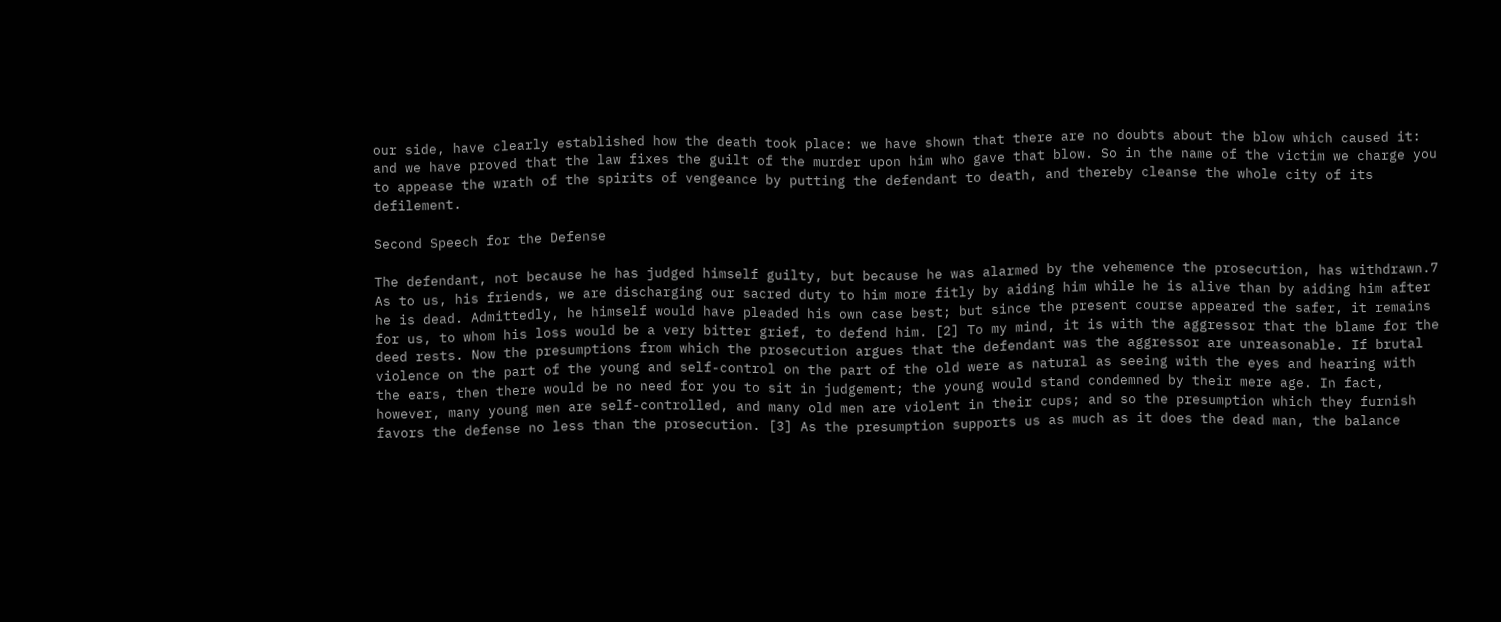our side, have clearly established how the death took place: we have shown that there are no doubts about the blow which caused it: and we have proved that the law fixes the guilt of the murder upon him who gave that blow. So in the name of the victim we charge you to appease the wrath of the spirits of vengeance by putting the defendant to death, and thereby cleanse the whole city of its defilement.

Second Speech for the Defense

The defendant, not because he has judged himself guilty, but because he was alarmed by the vehemence the prosecution, has withdrawn.7 As to us, his friends, we are discharging our sacred duty to him more fitly by aiding him while he is alive than by aiding him after he is dead. Admittedly, he himself would have pleaded his own case best; but since the present course appeared the safer, it remains for us, to whom his loss would be a very bitter grief, to defend him. [2] To my mind, it is with the aggressor that the blame for the deed rests. Now the presumptions from which the prosecution argues that the defendant was the aggressor are unreasonable. If brutal violence on the part of the young and self-control on the part of the old were as natural as seeing with the eyes and hearing with the ears, then there would be no need for you to sit in judgement; the young would stand condemned by their mere age. In fact, however, many young men are self-controlled, and many old men are violent in their cups; and so the presumption which they furnish favors the defense no less than the prosecution. [3] As the presumption supports us as much as it does the dead man, the balance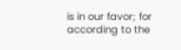is in our favor; for according to the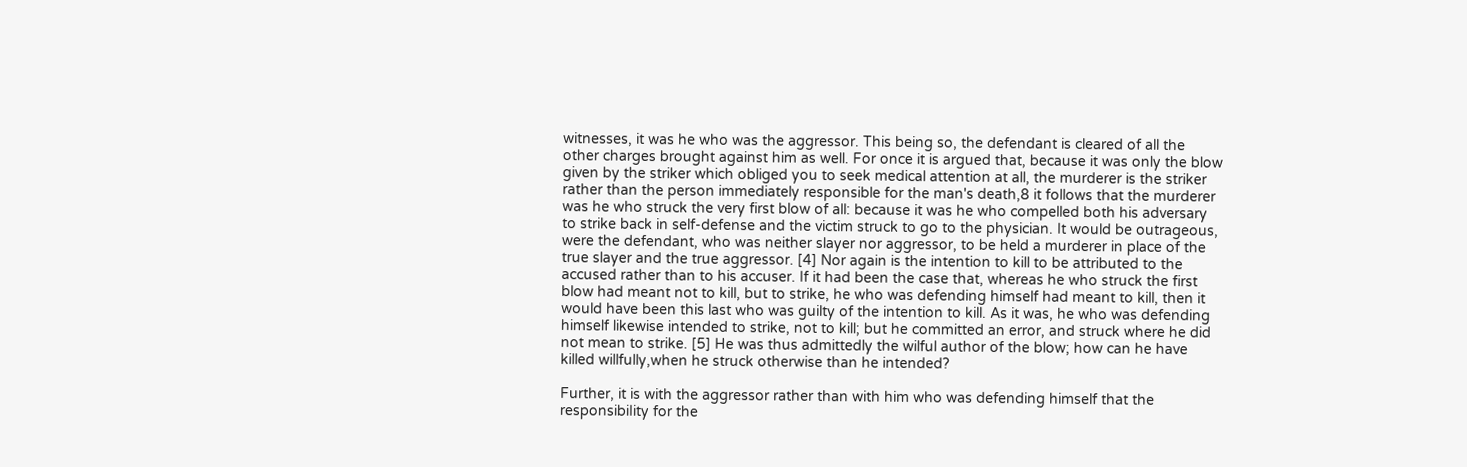witnesses, it was he who was the aggressor. This being so, the defendant is cleared of all the other charges brought against him as well. For once it is argued that, because it was only the blow given by the striker which obliged you to seek medical attention at all, the murderer is the striker rather than the person immediately responsible for the man's death,8 it follows that the murderer was he who struck the very first blow of all: because it was he who compelled both his adversary to strike back in self-defense and the victim struck to go to the physician. It would be outrageous, were the defendant, who was neither slayer nor aggressor, to be held a murderer in place of the true slayer and the true aggressor. [4] Nor again is the intention to kill to be attributed to the accused rather than to his accuser. If it had been the case that, whereas he who struck the first blow had meant not to kill, but to strike, he who was defending himself had meant to kill, then it would have been this last who was guilty of the intention to kill. As it was, he who was defending himself likewise intended to strike, not to kill; but he committed an error, and struck where he did not mean to strike. [5] He was thus admittedly the wilful author of the blow; how can he have killed willfully,when he struck otherwise than he intended?

Further, it is with the aggressor rather than with him who was defending himself that the responsibiIity for the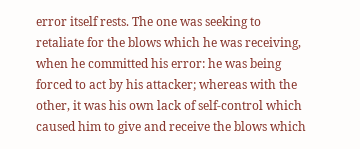error itself rests. The one was seeking to retaliate for the blows which he was receiving, when he committed his error: he was being forced to act by his attacker; whereas with the other, it was his own lack of self-control which caused him to give and receive the blows which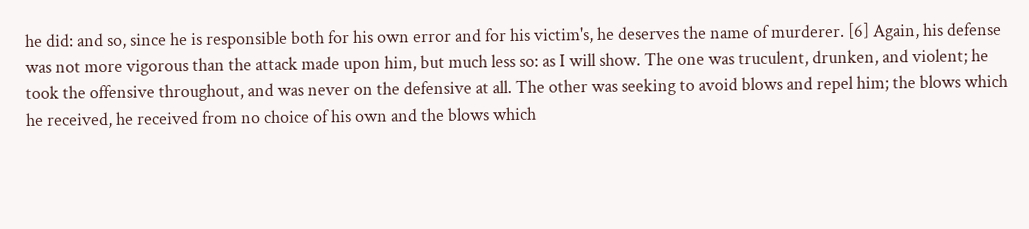he did: and so, since he is responsible both for his own error and for his victim's, he deserves the name of murderer. [6] Again, his defense was not more vigorous than the attack made upon him, but much less so: as I will show. The one was truculent, drunken, and violent; he took the offensive throughout, and was never on the defensive at all. The other was seeking to avoid blows and repel him; the blows which he received, he received from no choice of his own and the blows which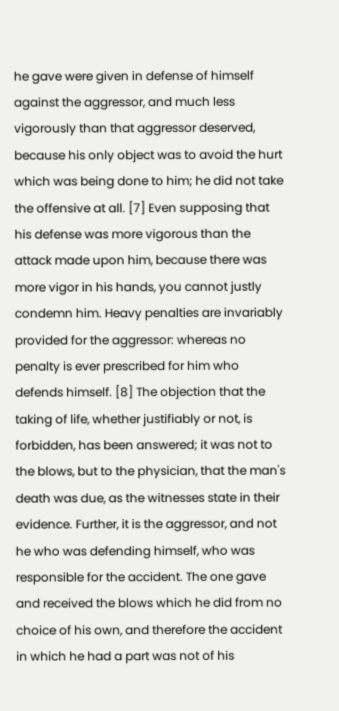he gave were given in defense of himself against the aggressor, and much less vigorously than that aggressor deserved, because his only object was to avoid the hurt which was being done to him; he did not take the offensive at all. [7] Even supposing that his defense was more vigorous than the attack made upon him, because there was more vigor in his hands, you cannot justly condemn him. Heavy penalties are invariably provided for the aggressor: whereas no penalty is ever prescribed for him who defends himself. [8] The objection that the taking of life, whether justifiably or not, is forbidden, has been answered; it was not to the blows, but to the physician, that the man's death was due, as the witnesses state in their evidence. Further, it is the aggressor, and not he who was defending himself, who was responsible for the accident. The one gave and received the blows which he did from no choice of his own, and therefore the accident in which he had a part was not of his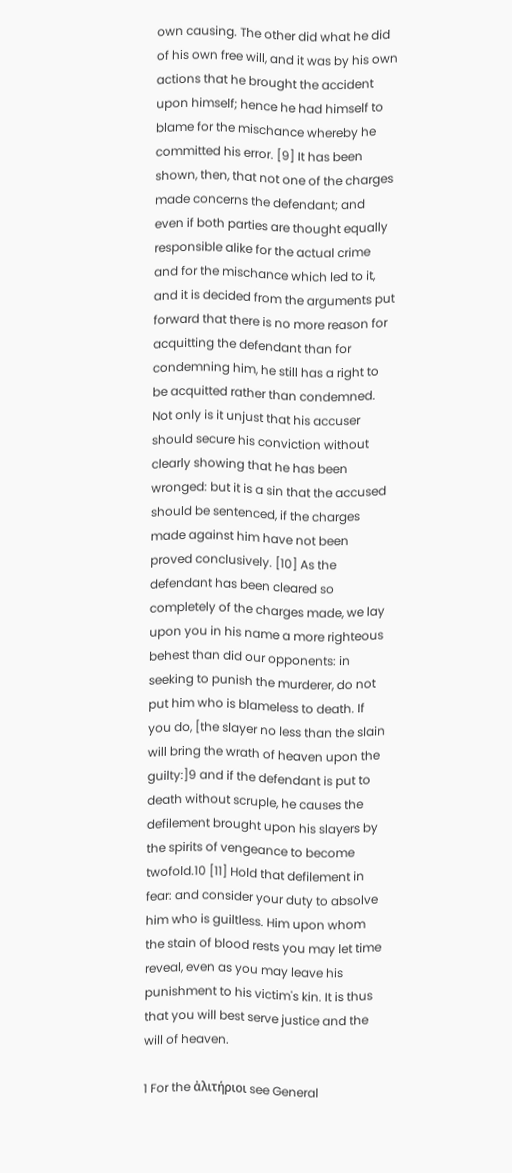own causing. The other did what he did of his own free will, and it was by his own actions that he brought the accident upon himself; hence he had himself to blame for the mischance whereby he committed his error. [9] It has been shown, then, that not one of the charges made concerns the defendant; and even if both parties are thought equally responsible alike for the actual crime and for the mischance which led to it, and it is decided from the arguments put forward that there is no more reason for acquitting the defendant than for condemning him, he still has a right to be acquitted rather than condemned. Not only is it unjust that his accuser should secure his conviction without clearly showing that he has been wronged: but it is a sin that the accused should be sentenced, if the charges made against him have not been proved conclusively. [10] As the defendant has been cleared so completely of the charges made, we lay upon you in his name a more righteous behest than did our opponents: in seeking to punish the murderer, do not put him who is blameless to death. If you do, [the slayer no less than the slain will bring the wrath of heaven upon the guilty:]9 and if the defendant is put to death without scruple, he causes the defilement brought upon his slayers by the spirits of vengeance to become twofold.10 [11] Hold that defilement in fear: and consider your duty to absolve him who is guiltless. Him upon whom the stain of blood rests you may let time reveal, even as you may leave his punishment to his victim's kin. It is thus that you will best serve justice and the will of heaven.

1 For the ἀλιτήριοι see General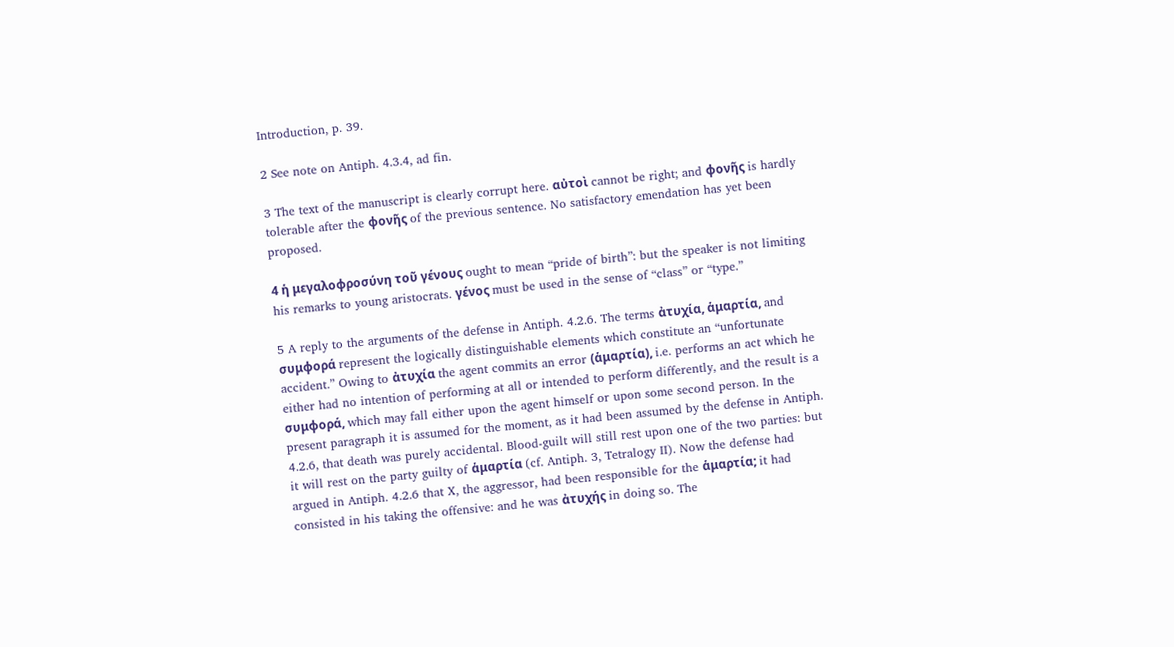Introduction, p. 39.

2 See note on Antiph. 4.3.4, ad fin.

3 The text of the manuscript is clearly corrupt here. αὐτοὶ cannot be right; and φονῆς is hardly tolerable after the φονῆς of the previous sentence. No satisfactory emendation has yet been proposed.

4 ἡ μεγαλοφροσύνη τοῦ γένους ought to mean “pride of birth”: but the speaker is not limiting his remarks to young aristocrats. γένος must be used in the sense of “class” or “type.”

5 A reply to the arguments of the defense in Antiph. 4.2.6. The terms ἀτυχία, ἁμαρτία, and συμφορά represent the logically distinguishable elements which constitute an “unfortunate accident.” Owing to ἀτυχία the agent commits an error (ἁμαρτία), i.e. performs an act which he either had no intention of performing at all or intended to perform differently, and the result is a συμφορά, which may fall either upon the agent himself or upon some second person. In the present paragraph it is assumed for the moment, as it had been assumed by the defense in Antiph. 4.2.6, that death was purely accidental. Blood-guilt will still rest upon one of the two parties: but it will rest on the party guilty of ἁμαρτία (cf. Antiph. 3, Tetralogy II). Now the defense had argued in Antiph. 4.2.6 that X, the aggressor, had been responsible for the ἁμαρτία; it had consisted in his taking the offensive: and he was ἀτυχής in doing so. The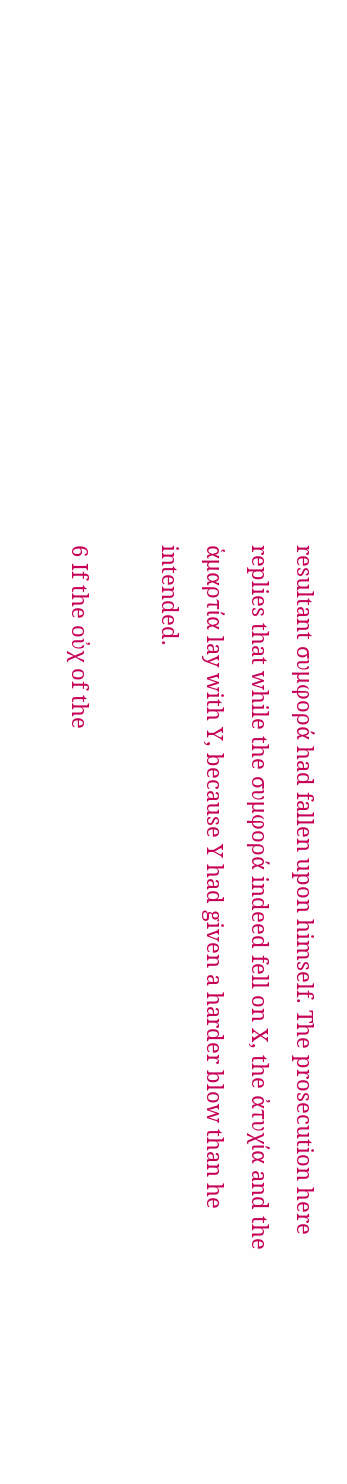resultant συμφορά had fallen upon himself. The prosecution here replies that while the συμφορά indeed fell on X, the ἀτυχία and the ἁμαρτία lay with Y, because Y had given a harder blow than he intended.

6 If the οὐχ of the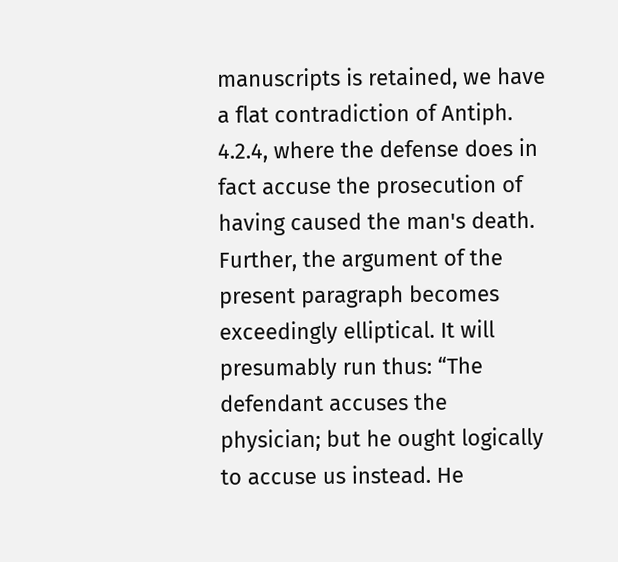manuscripts is retained, we have a flat contradiction of Antiph. 4.2.4, where the defense does in fact accuse the prosecution of having caused the man's death. Further, the argument of the present paragraph becomes exceedingly elliptical. It will presumably run thus: “The defendant accuses the physician; but he ought logically to accuse us instead. He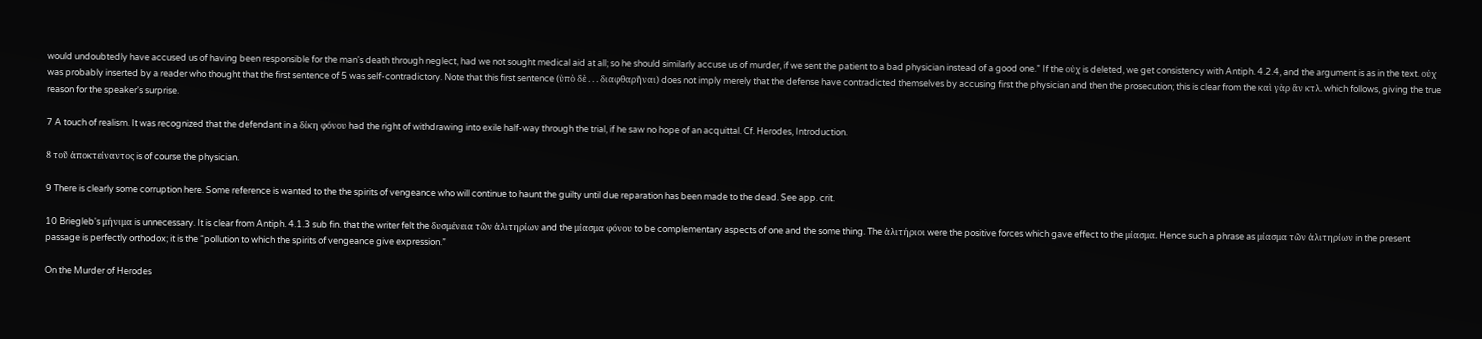would undoubtedly have accused us of having been responsible for the man's death through neglect, had we not sought medical aid at all; so he should similarly accuse us of murder, if we sent the patient to a bad physician instead of a good one.” If the οὐχ is deleted, we get consistency with Antiph. 4.2.4, and the argument is as in the text. οὐχ was probably inserted by a reader who thought that the first sentence of 5 was self-contradictory. Note that this first sentence (ὑπὸ δὲ . . . διαφθαρῆναι) does not imply merely that the defense have contradicted themselves by accusing first the physician and then the prosecution; this is clear from the καὶ γὰρ ἂν κτλ. which follows, giving the true reason for the speaker's surprise.

7 A touch of realism. It was recognized that the defendant in a δίκη φόνου had the right of withdrawing into exile half-way through the trial, if he saw no hope of an acquittal. Cf. Herodes, Introduction.

8 τοῦ ἀποκτείναντος is of course the physician.

9 There is clearly some corruption here. Some reference is wanted to the the spirits of vengeance who will continue to haunt the guilty until due reparation has been made to the dead. See app. crit.

10 Briegleb's μήνιμα is unnecessary. It is clear from Antiph. 4.1.3 sub fin. that the writer felt the δυσμένεια τῶν ἀλιτηρίων and the μίασμα φόνου to be complementary aspects of one and the some thing. The ἀλιτήριοι were the positive forces which gave effect to the μίασμα. Hence such a phrase as μίασμα τῶν ἀλιτηρίων in the present passage is perfectly orthodox; it is the “pollution to which the spirits of vengeance give expression.”

On the Murder of Herodes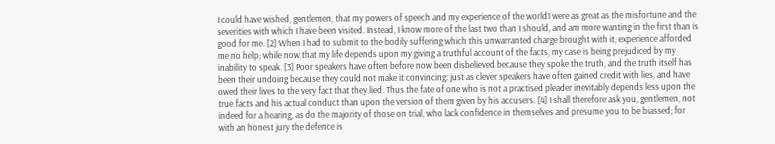I could have wished, gentlemen, that my powers of speech and my experience of the world1 were as great as the misfortune and the severities with which I have been visited. Instead, I know more of the last two than I should, and am more wanting in the first than is good for me. [2] When I had to submit to the bodily suffering which this unwarranted charge brought with it, experience afforded me no help; while now that my life depends upon my giving a truthful account of the facts, my case is being prejudiced by my inability to speak. [3] Poor speakers have often before now been disbelieved because they spoke the truth, and the truth itself has been their undoing because they could not make it convincing: just as clever speakers have often gained credit with lies, and have owed their lives to the very fact that they lied. Thus the fate of one who is not a practised pleader inevitably depends less upon the true facts and his actual conduct than upon the version of them given by his accusers. [4] I shall therefore ask you, gentlemen, not indeed for a hearing, as do the majority of those on trial, who lack confidence in themselves and presume you to be biassed; for with an honest jury the defence is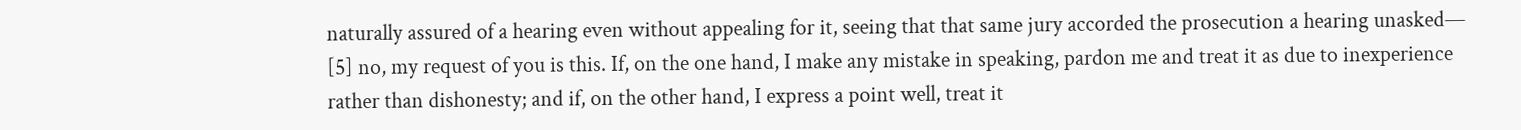naturally assured of a hearing even without appealing for it, seeing that that same jury accorded the prosecution a hearing unasked— [5] no, my request of you is this. If, on the one hand, I make any mistake in speaking, pardon me and treat it as due to inexperience rather than dishonesty; and if, on the other hand, I express a point well, treat it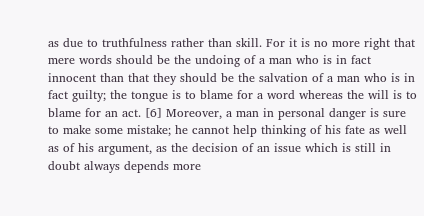as due to truthfulness rather than skill. For it is no more right that mere words should be the undoing of a man who is in fact innocent than that they should be the salvation of a man who is in fact guilty; the tongue is to blame for a word whereas the will is to blame for an act. [6] Moreover, a man in personal danger is sure to make some mistake; he cannot help thinking of his fate as well as of his argument, as the decision of an issue which is still in doubt always depends more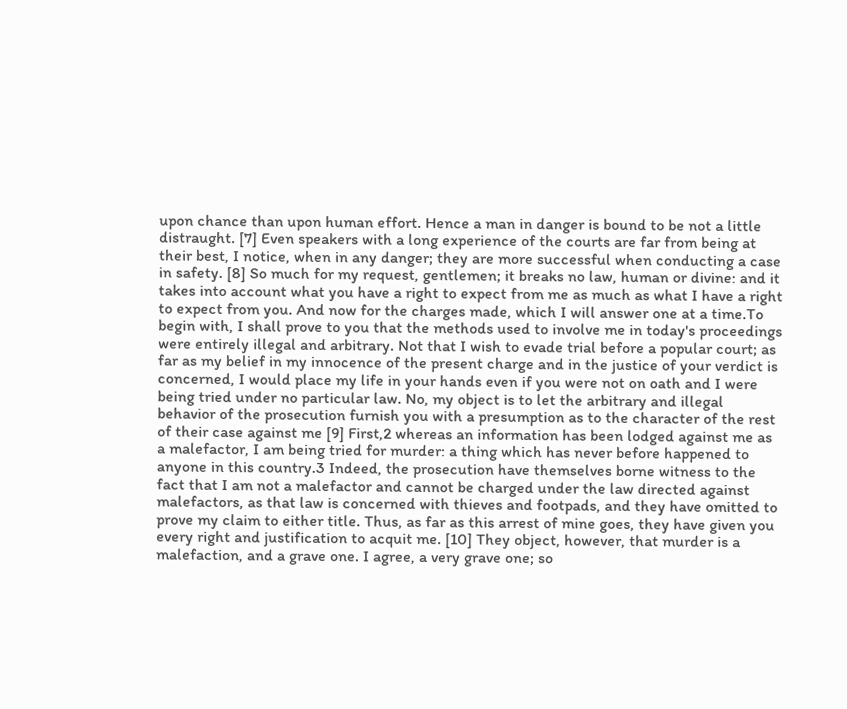upon chance than upon human effort. Hence a man in danger is bound to be not a little distraught. [7] Even speakers with a long experience of the courts are far from being at their best, I notice, when in any danger; they are more successful when conducting a case in safety. [8] So much for my request, gentlemen; it breaks no law, human or divine: and it takes into account what you have a right to expect from me as much as what I have a right to expect from you. And now for the charges made, which I will answer one at a time.To begin with, I shall prove to you that the methods used to involve me in today's proceedings were entirely illegal and arbitrary. Not that I wish to evade trial before a popular court; as far as my belief in my innocence of the present charge and in the justice of your verdict is concerned, I would place my life in your hands even if you were not on oath and I were being tried under no particular law. No, my object is to let the arbitrary and illegal behavior of the prosecution furnish you with a presumption as to the character of the rest of their case against me [9] First,2 whereas an information has been lodged against me as a malefactor, I am being tried for murder: a thing which has never before happened to anyone in this country.3 Indeed, the prosecution have themselves borne witness to the fact that I am not a malefactor and cannot be charged under the law directed against malefactors, as that law is concerned with thieves and footpads, and they have omitted to prove my claim to either title. Thus, as far as this arrest of mine goes, they have given you every right and justification to acquit me. [10] They object, however, that murder is a malefaction, and a grave one. I agree, a very grave one; so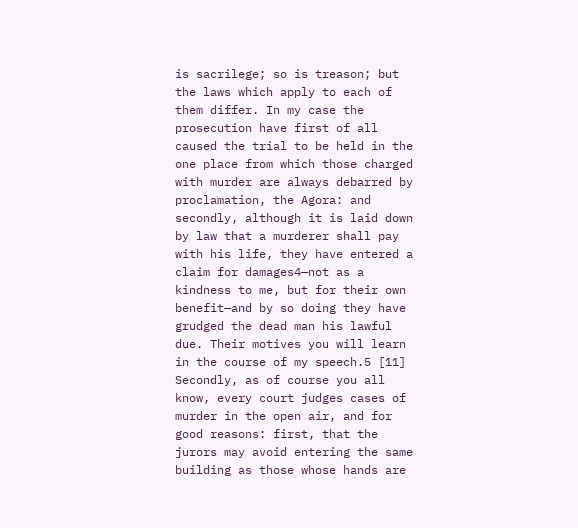is sacrilege; so is treason; but the laws which apply to each of them differ. In my case the prosecution have first of all caused the trial to be held in the one place from which those charged with murder are always debarred by proclamation, the Agora: and secondly, although it is laid down by law that a murderer shall pay with his life, they have entered a claim for damages4—not as a kindness to me, but for their own benefit—and by so doing they have grudged the dead man his lawful due. Their motives you will learn in the course of my speech.5 [11] Secondly, as of course you all know, every court judges cases of murder in the open air, and for good reasons: first, that the jurors may avoid entering the same building as those whose hands are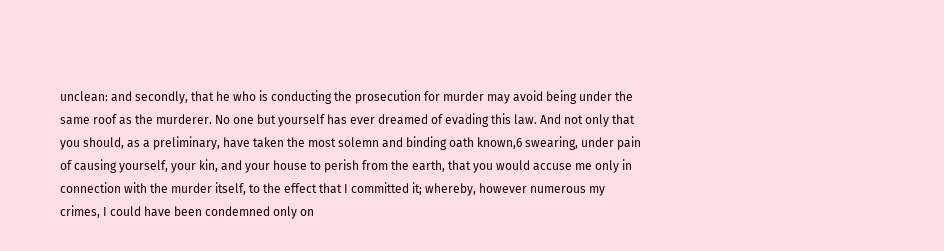unclean: and secondly, that he who is conducting the prosecution for murder may avoid being under the same roof as the murderer. No one but yourself has ever dreamed of evading this law. And not only that you should, as a preliminary, have taken the most solemn and binding oath known,6 swearing, under pain of causing yourself, your kin, and your house to perish from the earth, that you would accuse me only in connection with the murder itself, to the effect that I committed it; whereby, however numerous my crimes, I could have been condemned only on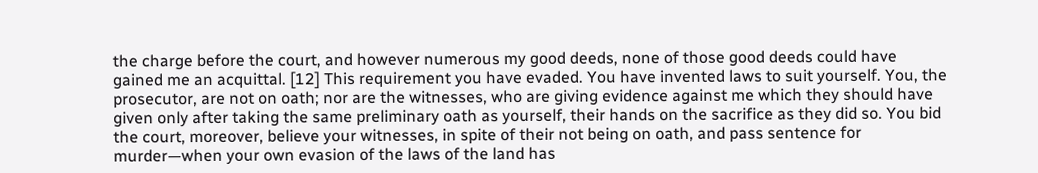the charge before the court, and however numerous my good deeds, none of those good deeds could have gained me an acquittal. [12] This requirement you have evaded. You have invented laws to suit yourself. You, the prosecutor, are not on oath; nor are the witnesses, who are giving evidence against me which they should have given only after taking the same preliminary oath as yourself, their hands on the sacrifice as they did so. You bid the court, moreover, believe your witnesses, in spite of their not being on oath, and pass sentence for murder—when your own evasion of the laws of the land has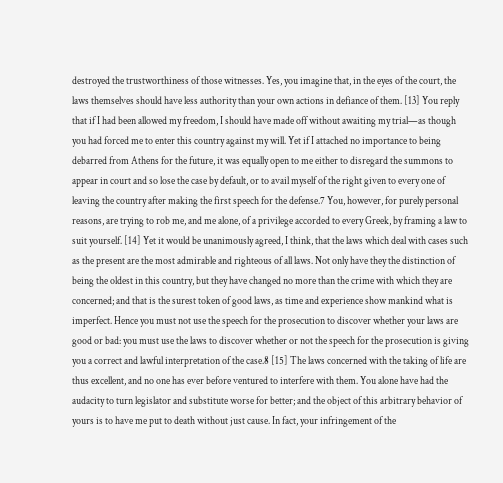destroyed the trustworthiness of those witnesses. Yes, you imagine that, in the eyes of the court, the laws themselves should have less authority than your own actions in defiance of them. [13] You reply that if I had been allowed my freedom, I should have made off without awaiting my trial—as though you had forced me to enter this country against my will. Yet if I attached no importance to being debarred from Athens for the future, it was equally open to me either to disregard the summons to appear in court and so lose the case by default, or to avail myself of the right given to every one of leaving the country after making the first speech for the defense.7 You, however, for purely personal reasons, are trying to rob me, and me alone, of a privilege accorded to every Greek, by framing a law to suit yourself. [14] Yet it would be unanimously agreed, I think, that the laws which deal with cases such as the present are the most admirable and righteous of all laws. Not only have they the distinction of being the oldest in this country, but they have changed no more than the crime with which they are concerned; and that is the surest token of good laws, as time and experience show mankind what is imperfect. Hence you must not use the speech for the prosecution to discover whether your laws are good or bad: you must use the laws to discover whether or not the speech for the prosecution is giving you a correct and lawful interpretation of the case.8 [15] The laws concerned with the taking of life are thus excellent, and no one has ever before ventured to interfere with them. You alone have had the audacity to turn legislator and substitute worse for better; and the object of this arbitrary behavior of yours is to have me put to death without just cause. In fact, your infringement of the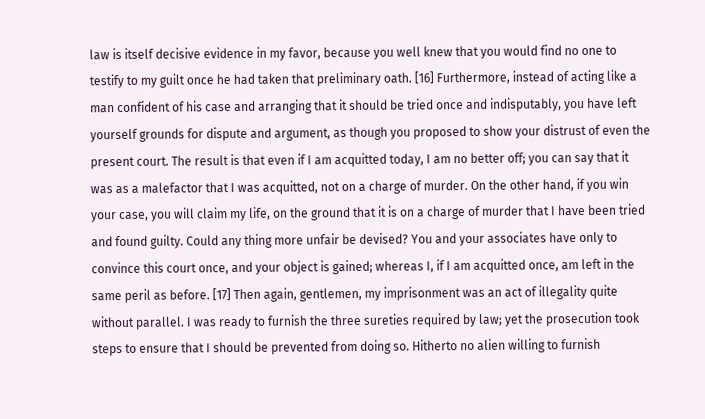law is itself decisive evidence in my favor, because you well knew that you would find no one to testify to my guilt once he had taken that preliminary oath. [16] Furthermore, instead of acting like a man confident of his case and arranging that it should be tried once and indisputably, you have left yourself grounds for dispute and argument, as though you proposed to show your distrust of even the present court. The result is that even if I am acquitted today, I am no better off; you can say that it was as a malefactor that I was acquitted, not on a charge of murder. On the other hand, if you win your case, you will claim my life, on the ground that it is on a charge of murder that I have been tried and found guilty. Could any thing more unfair be devised? You and your associates have only to convince this court once, and your object is gained; whereas I, if I am acquitted once, am left in the same peril as before. [17] Then again, gentlemen, my imprisonment was an act of illegality quite without parallel. I was ready to furnish the three sureties required by law; yet the prosecution took steps to ensure that I should be prevented from doing so. Hitherto no alien willing to furnish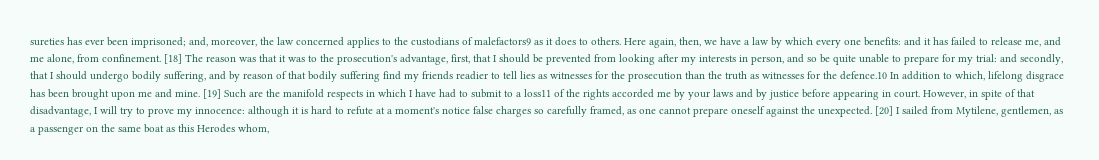sureties has ever been imprisoned; and, moreover, the law concerned applies to the custodians of malefactors9 as it does to others. Here again, then, we have a law by which every one benefits: and it has failed to release me, and me alone, from confinement. [18] The reason was that it was to the prosecution's advantage, first, that I should be prevented from looking after my interests in person, and so be quite unable to prepare for my trial: and secondly, that I should undergo bodily suffering, and by reason of that bodily suffering find my friends readier to tell lies as witnesses for the prosecution than the truth as witnesses for the defence.10 In addition to which, lifelong disgrace has been brought upon me and mine. [19] Such are the manifold respects in which I have had to submit to a loss11 of the rights accorded me by your laws and by justice before appearing in court. However, in spite of that disadvantage, I will try to prove my innocence: although it is hard to refute at a moment's notice false charges so carefully framed, as one cannot prepare oneself against the unexpected. [20] I sailed from Mytilene, gentlemen, as a passenger on the same boat as this Herodes whom,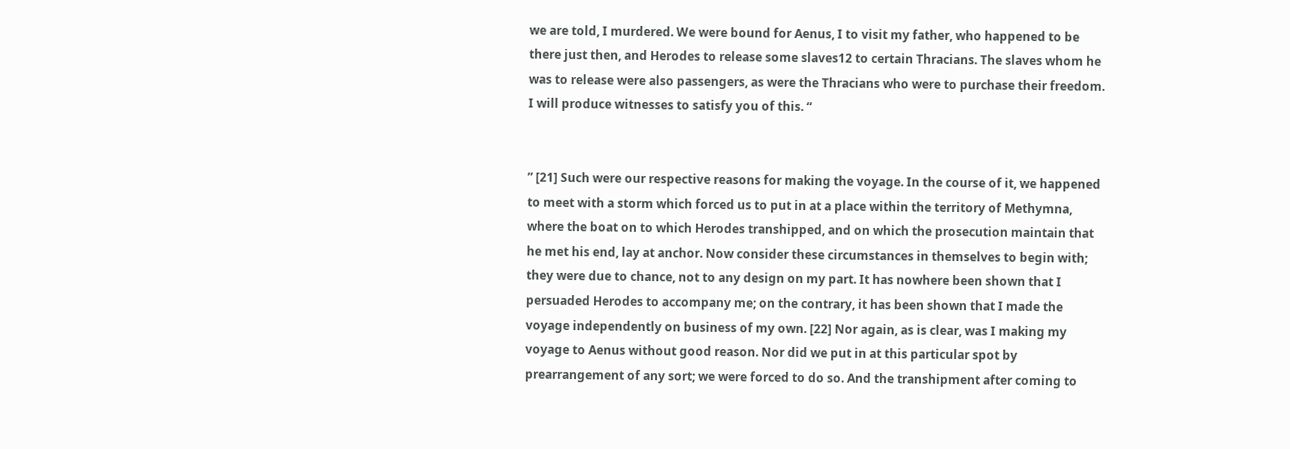we are told, I murdered. We were bound for Aenus, I to visit my father, who happened to be there just then, and Herodes to release some slaves12 to certain Thracians. The slaves whom he was to release were also passengers, as were the Thracians who were to purchase their freedom. I will produce witnesses to satisfy you of this. “


” [21] Such were our respective reasons for making the voyage. In the course of it, we happened to meet with a storm which forced us to put in at a place within the territory of Methymna, where the boat on to which Herodes transhipped, and on which the prosecution maintain that he met his end, lay at anchor. Now consider these circumstances in themselves to begin with; they were due to chance, not to any design on my part. It has nowhere been shown that I persuaded Herodes to accompany me; on the contrary, it has been shown that I made the voyage independently on business of my own. [22] Nor again, as is clear, was I making my voyage to Aenus without good reason. Nor did we put in at this particular spot by prearrangement of any sort; we were forced to do so. And the transhipment after coming to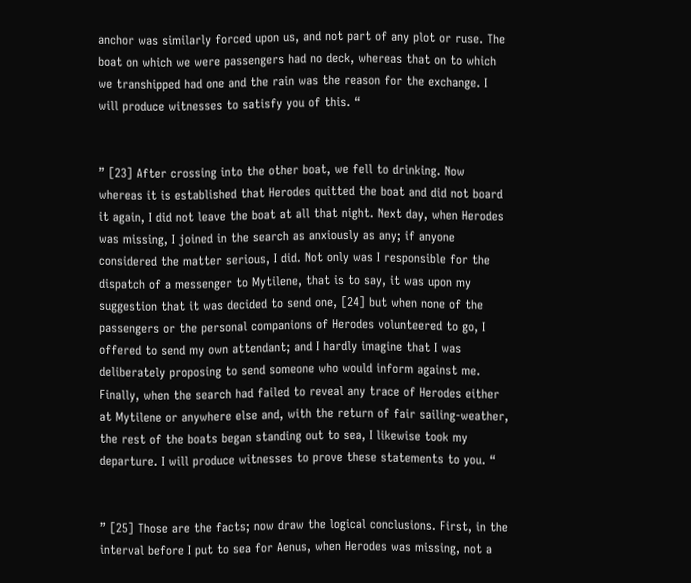anchor was similarly forced upon us, and not part of any plot or ruse. The boat on which we were passengers had no deck, whereas that on to which we transhipped had one and the rain was the reason for the exchange. I will produce witnesses to satisfy you of this. “


” [23] After crossing into the other boat, we fell to drinking. Now whereas it is established that Herodes quitted the boat and did not board it again, I did not leave the boat at all that night. Next day, when Herodes was missing, I joined in the search as anxiously as any; if anyone considered the matter serious, I did. Not only was I responsible for the dispatch of a messenger to Mytilene, that is to say, it was upon my suggestion that it was decided to send one, [24] but when none of the passengers or the personal companions of Herodes volunteered to go, I offered to send my own attendant; and I hardly imagine that I was deliberately proposing to send someone who would inform against me. Finally, when the search had failed to reveal any trace of Herodes either at Mytilene or anywhere else and, with the return of fair sailing-weather, the rest of the boats began standing out to sea, I likewise took my departure. I will produce witnesses to prove these statements to you. “


” [25] Those are the facts; now draw the logical conclusions. First, in the interval before I put to sea for Aenus, when Herodes was missing, not a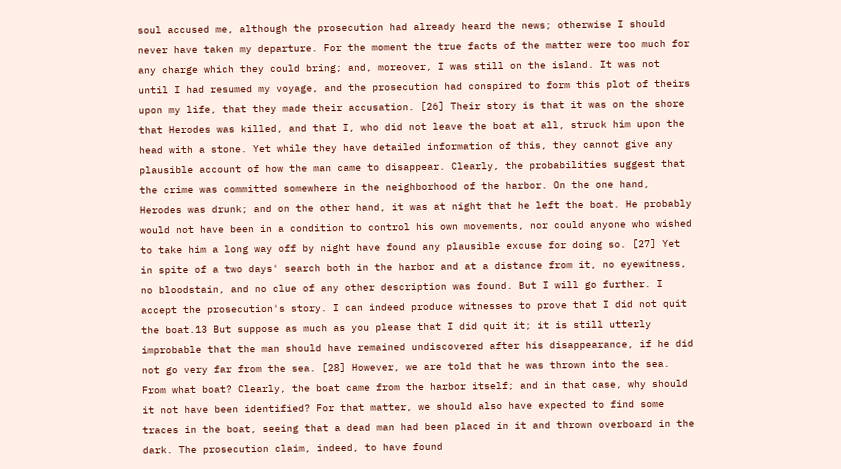soul accused me, although the prosecution had already heard the news; otherwise I should never have taken my departure. For the moment the true facts of the matter were too much for any charge which they could bring; and, moreover, I was still on the island. It was not until I had resumed my voyage, and the prosecution had conspired to form this plot of theirs upon my life, that they made their accusation. [26] Their story is that it was on the shore that Herodes was killed, and that I, who did not leave the boat at all, struck him upon the head with a stone. Yet while they have detailed information of this, they cannot give any plausible account of how the man came to disappear. Clearly, the probabilities suggest that the crime was committed somewhere in the neighborhood of the harbor. On the one hand, Herodes was drunk; and on the other hand, it was at night that he left the boat. He probably would not have been in a condition to control his own movements, nor could anyone who wished to take him a long way off by night have found any plausible excuse for doing so. [27] Yet in spite of a two days' search both in the harbor and at a distance from it, no eyewitness, no bloodstain, and no clue of any other description was found. But I will go further. I accept the prosecution's story. I can indeed produce witnesses to prove that I did not quit the boat.13 But suppose as much as you please that I did quit it; it is still utterly improbable that the man should have remained undiscovered after his disappearance, if he did not go very far from the sea. [28] However, we are told that he was thrown into the sea. From what boat? Clearly, the boat came from the harbor itself; and in that case, why should it not have been identified? For that matter, we should also have expected to find some traces in the boat, seeing that a dead man had been placed in it and thrown overboard in the dark. The prosecution claim, indeed, to have found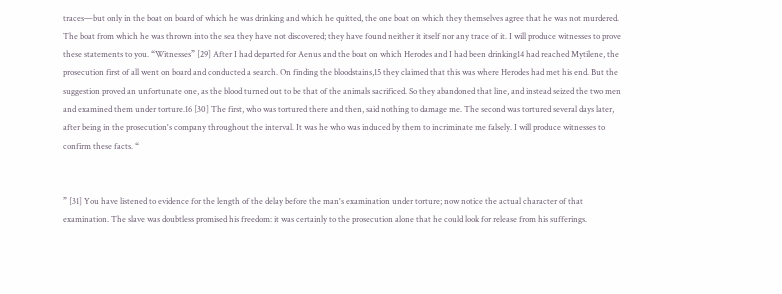traces—but only in the boat on board of which he was drinking and which he quitted, the one boat on which they themselves agree that he was not murdered. The boat from which he was thrown into the sea they have not discovered; they have found neither it itself nor any trace of it. I will produce witnesses to prove these statements to you. “Witnesses” [29] After I had departed for Aenus and the boat on which Herodes and I had been drinking14 had reached Mytilene, the prosecution first of all went on board and conducted a search. On finding the bloodstains,15 they claimed that this was where Herodes had met his end. But the suggestion proved an unfortunate one, as the blood turned out to be that of the animals sacrificed. So they abandoned that line, and instead seized the two men and examined them under torture.16 [30] The first, who was tortured there and then, said nothing to damage me. The second was tortured several days later, after being in the prosecution's company throughout the interval. It was he who was induced by them to incriminate me falsely. I will produce witnesses to confirm these facts. “


” [31] You have listened to evidence for the length of the delay before the man's examination under torture; now notice the actual character of that examination. The slave was doubtless promised his freedom: it was certainly to the prosecution alone that he could look for release from his sufferings.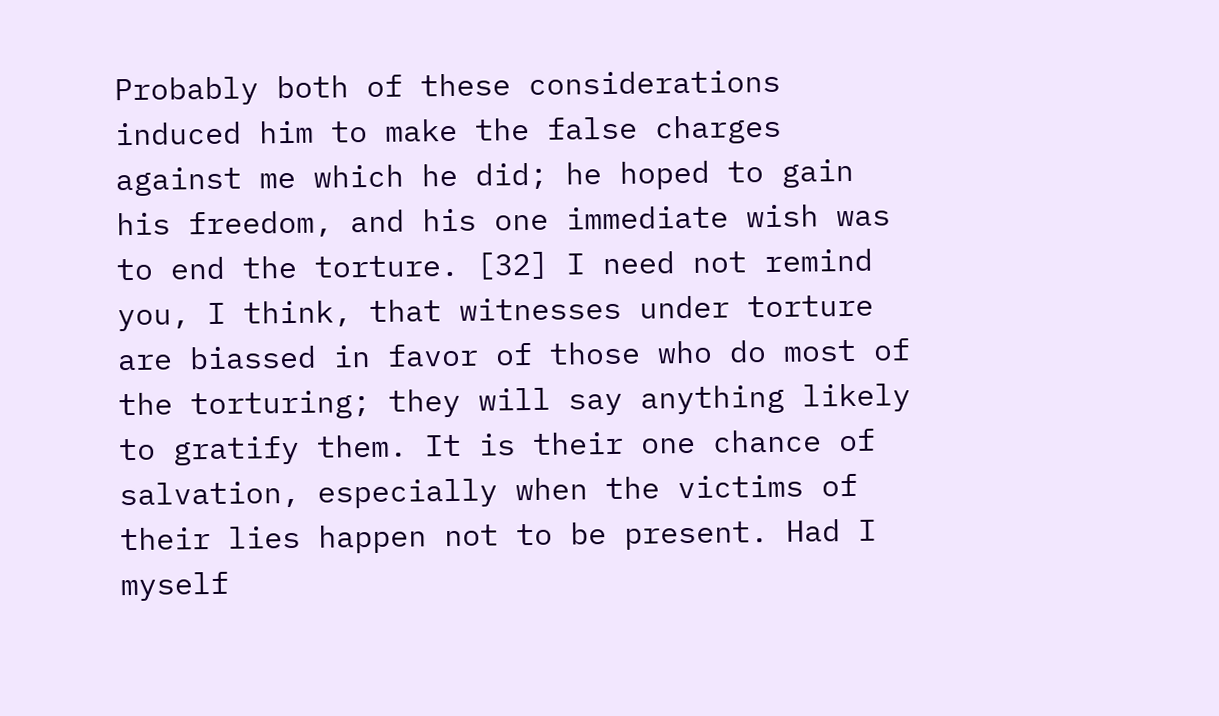Probably both of these considerations induced him to make the false charges against me which he did; he hoped to gain his freedom, and his one immediate wish was to end the torture. [32] I need not remind you, I think, that witnesses under torture are biassed in favor of those who do most of the torturing; they will say anything likely to gratify them. It is their one chance of salvation, especially when the victims of their lies happen not to be present. Had I myself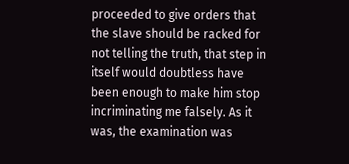proceeded to give orders that the slave should be racked for not telling the truth, that step in itself would doubtless have been enough to make him stop incriminating me falsely. As it was, the examination was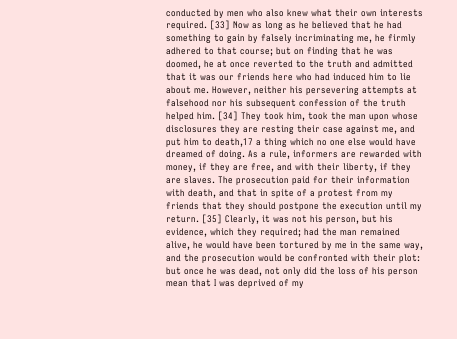conducted by men who also knew what their own interests required. [33] Now as long as he believed that he had something to gain by falsely incriminating me, he firmly adhered to that course; but on finding that he was doomed, he at once reverted to the truth and admitted that it was our friends here who had induced him to lie about me. However, neither his persevering attempts at falsehood nor his subsequent confession of the truth helped him. [34] They took him, took the man upon whose disclosures they are resting their case against me, and put him to death,17 a thing which no one else would have dreamed of doing. As a rule, informers are rewarded with money, if they are free, and with their liberty, if they are slaves. The prosecution paid for their information with death, and that in spite of a protest from my friends that they should postpone the execution until my return. [35] Clearly, it was not his person, but his evidence, which they required; had the man remained alive, he would have been tortured by me in the same way, and the prosecution would be confronted with their plot: but once he was dead, not only did the loss of his person mean that I was deprived of my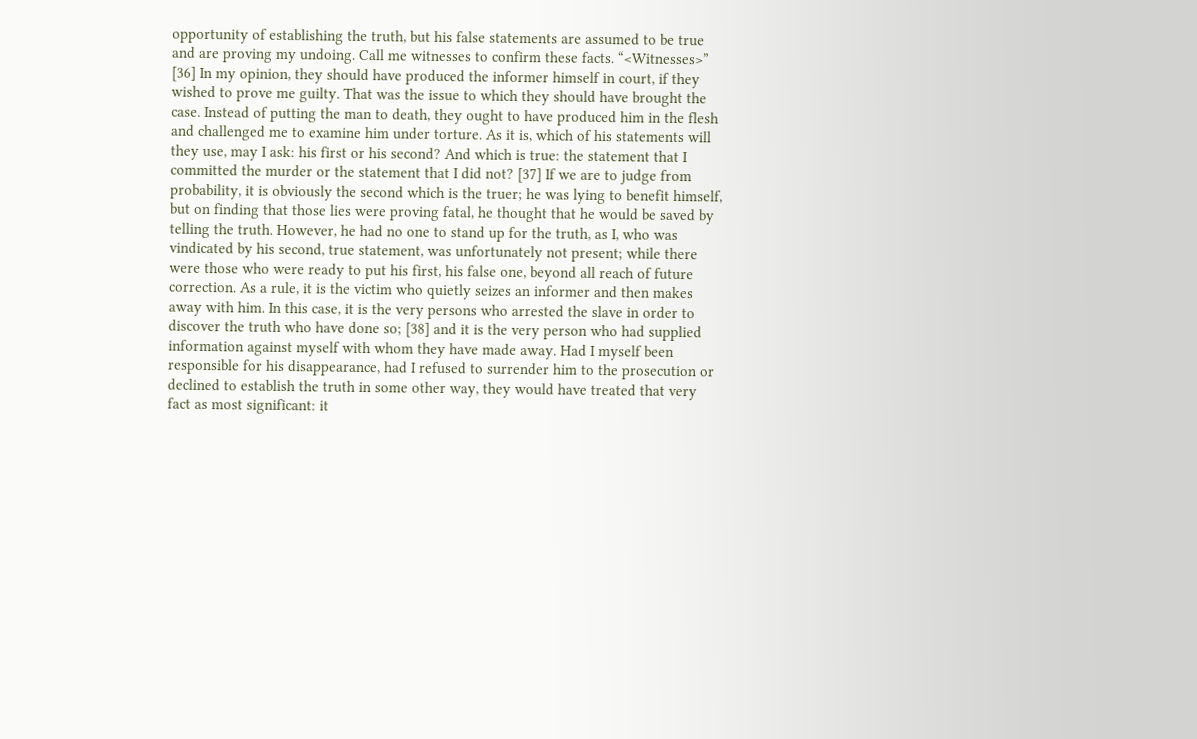opportunity of establishing the truth, but his false statements are assumed to be true and are proving my undoing. Call me witnesses to confirm these facts. “<Witnesses>” [36] In my opinion, they should have produced the informer himself in court, if they wished to prove me guilty. That was the issue to which they should have brought the case. Instead of putting the man to death, they ought to have produced him in the flesh and challenged me to examine him under torture. As it is, which of his statements will they use, may I ask: his first or his second? And which is true: the statement that I committed the murder or the statement that I did not? [37] If we are to judge from probability, it is obviously the second which is the truer; he was lying to benefit himself, but on finding that those lies were proving fatal, he thought that he would be saved by telling the truth. However, he had no one to stand up for the truth, as I, who was vindicated by his second, true statement, was unfortunately not present; while there were those who were ready to put his first, his false one, beyond all reach of future correction. As a rule, it is the victim who quietly seizes an informer and then makes away with him. In this case, it is the very persons who arrested the slave in order to discover the truth who have done so; [38] and it is the very person who had supplied information against myself with whom they have made away. Had I myself been responsible for his disappearance, had I refused to surrender him to the prosecution or declined to establish the truth in some other way, they would have treated that very fact as most significant: it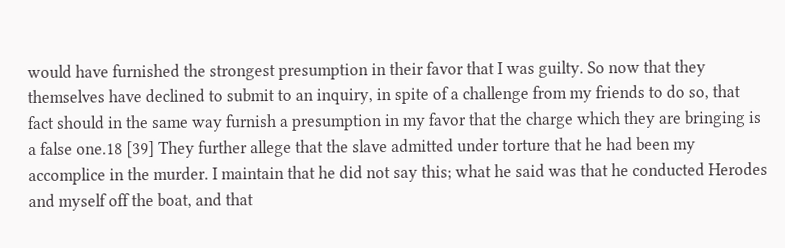would have furnished the strongest presumption in their favor that I was guilty. So now that they themselves have declined to submit to an inquiry, in spite of a challenge from my friends to do so, that fact should in the same way furnish a presumption in my favor that the charge which they are bringing is a false one.18 [39] They further allege that the slave admitted under torture that he had been my accomplice in the murder. I maintain that he did not say this; what he said was that he conducted Herodes and myself off the boat, and that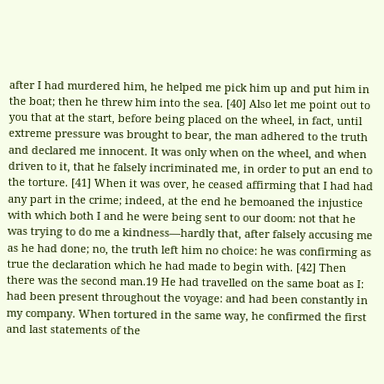after I had murdered him, he helped me pick him up and put him in the boat; then he threw him into the sea. [40] Also let me point out to you that at the start, before being placed on the wheel, in fact, until extreme pressure was brought to bear, the man adhered to the truth and declared me innocent. It was only when on the wheel, and when driven to it, that he falsely incriminated me, in order to put an end to the torture. [41] When it was over, he ceased affirming that I had had any part in the crime; indeed, at the end he bemoaned the injustice with which both I and he were being sent to our doom: not that he was trying to do me a kindness—hardly that, after falsely accusing me as he had done; no, the truth left him no choice: he was confirming as true the declaration which he had made to begin with. [42] Then there was the second man.19 He had travelled on the same boat as I: had been present throughout the voyage: and had been constantly in my company. When tortured in the same way, he confirmed the first and last statements of the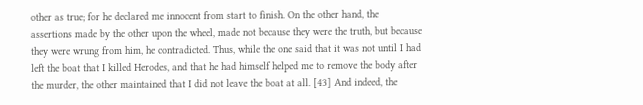other as true; for he declared me innocent from start to finish. On the other hand, the assertions made by the other upon the wheel, made not because they were the truth, but because they were wrung from him, he contradicted. Thus, while the one said that it was not until I had left the boat that I killed Herodes, and that he had himself helped me to remove the body after the murder, the other maintained that I did not leave the boat at all. [43] And indeed, the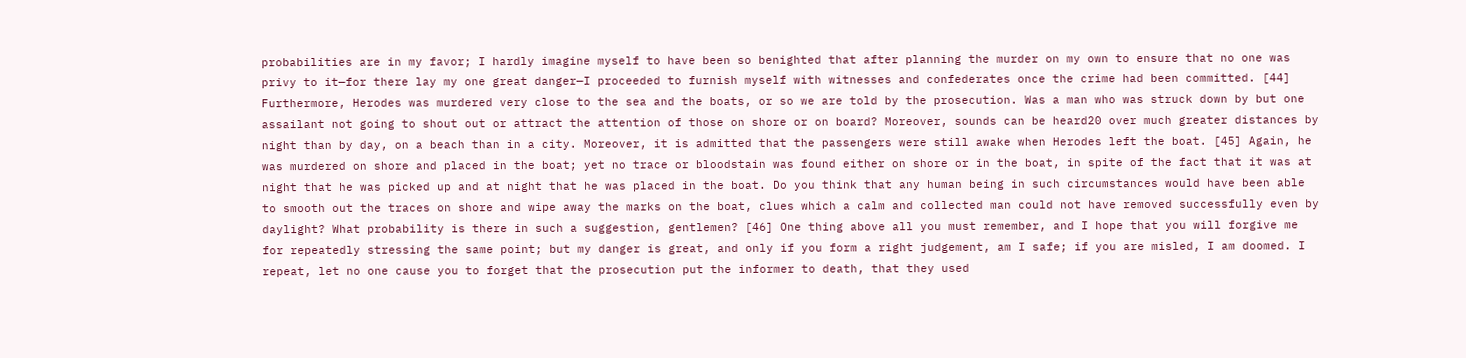probabilities are in my favor; I hardly imagine myself to have been so benighted that after planning the murder on my own to ensure that no one was privy to it—for there lay my one great danger—I proceeded to furnish myself with witnesses and confederates once the crime had been committed. [44] Furthermore, Herodes was murdered very close to the sea and the boats, or so we are told by the prosecution. Was a man who was struck down by but one assailant not going to shout out or attract the attention of those on shore or on board? Moreover, sounds can be heard20 over much greater distances by night than by day, on a beach than in a city. Moreover, it is admitted that the passengers were still awake when Herodes left the boat. [45] Again, he was murdered on shore and placed in the boat; yet no trace or bloodstain was found either on shore or in the boat, in spite of the fact that it was at night that he was picked up and at night that he was placed in the boat. Do you think that any human being in such circumstances would have been able to smooth out the traces on shore and wipe away the marks on the boat, clues which a calm and collected man could not have removed successfully even by daylight? What probability is there in such a suggestion, gentlemen? [46] One thing above all you must remember, and I hope that you will forgive me for repeatedly stressing the same point; but my danger is great, and only if you form a right judgement, am I safe; if you are misled, I am doomed. I repeat, let no one cause you to forget that the prosecution put the informer to death, that they used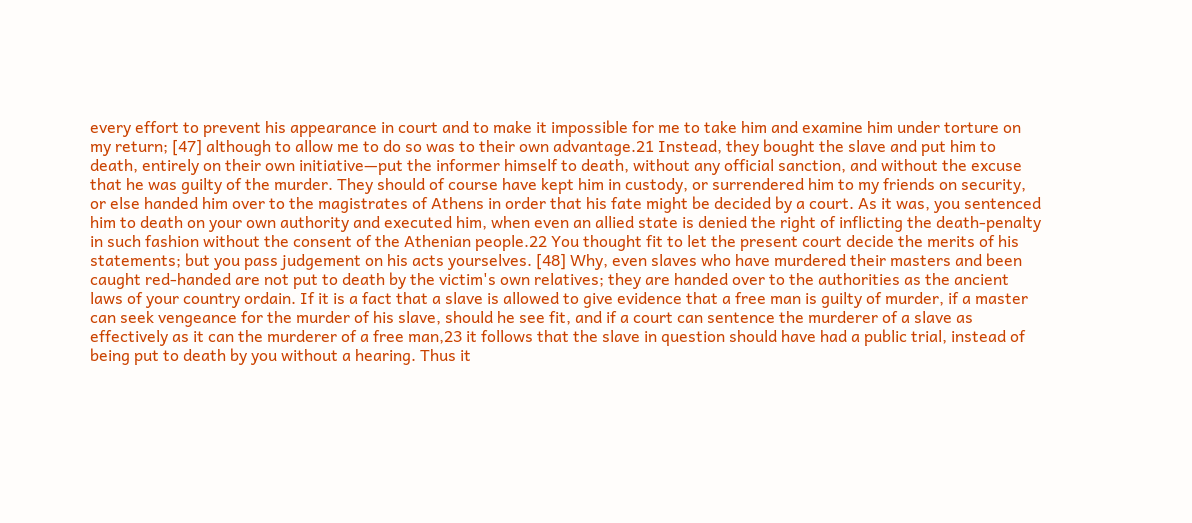every effort to prevent his appearance in court and to make it impossible for me to take him and examine him under torture on my return; [47] although to allow me to do so was to their own advantage.21 Instead, they bought the slave and put him to death, entirely on their own initiative—put the informer himself to death, without any official sanction, and without the excuse that he was guilty of the murder. They should of course have kept him in custody, or surrendered him to my friends on security, or else handed him over to the magistrates of Athens in order that his fate might be decided by a court. As it was, you sentenced him to death on your own authority and executed him, when even an allied state is denied the right of inflicting the death-penalty in such fashion without the consent of the Athenian people.22 You thought fit to let the present court decide the merits of his statements; but you pass judgement on his acts yourselves. [48] Why, even slaves who have murdered their masters and been caught red-handed are not put to death by the victim's own relatives; they are handed over to the authorities as the ancient laws of your country ordain. If it is a fact that a slave is allowed to give evidence that a free man is guilty of murder, if a master can seek vengeance for the murder of his slave, should he see fit, and if a court can sentence the murderer of a slave as effectively as it can the murderer of a free man,23 it follows that the slave in question should have had a public trial, instead of being put to death by you without a hearing. Thus it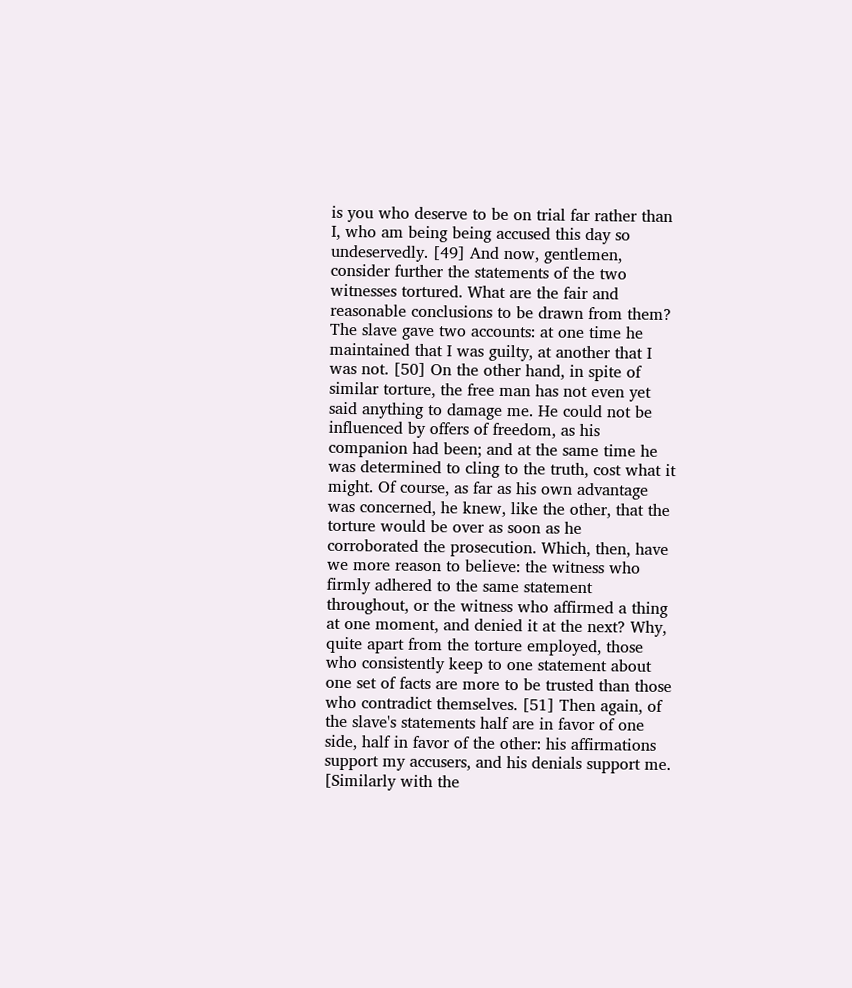is you who deserve to be on trial far rather than I, who am being being accused this day so undeservedly. [49] And now, gentlemen, consider further the statements of the two witnesses tortured. What are the fair and reasonable conclusions to be drawn from them? The slave gave two accounts: at one time he maintained that I was guilty, at another that I was not. [50] On the other hand, in spite of similar torture, the free man has not even yet said anything to damage me. He could not be influenced by offers of freedom, as his companion had been; and at the same time he was determined to cling to the truth, cost what it might. Of course, as far as his own advantage was concerned, he knew, like the other, that the torture would be over as soon as he corroborated the prosecution. Which, then, have we more reason to believe: the witness who firmly adhered to the same statement throughout, or the witness who affirmed a thing at one moment, and denied it at the next? Why, quite apart from the torture employed, those who consistently keep to one statement about one set of facts are more to be trusted than those who contradict themselves. [51] Then again, of the slave's statements half are in favor of one side, half in favor of the other: his affirmations support my accusers, and his denials support me. [Similarly with the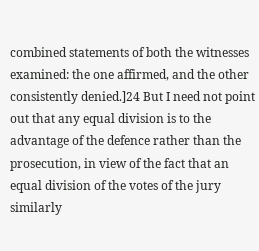combined statements of both the witnesses examined: the one affirmed, and the other consistently denied.]24 But I need not point out that any equal division is to the advantage of the defence rather than the prosecution, in view of the fact that an equal division of the votes of the jury similarly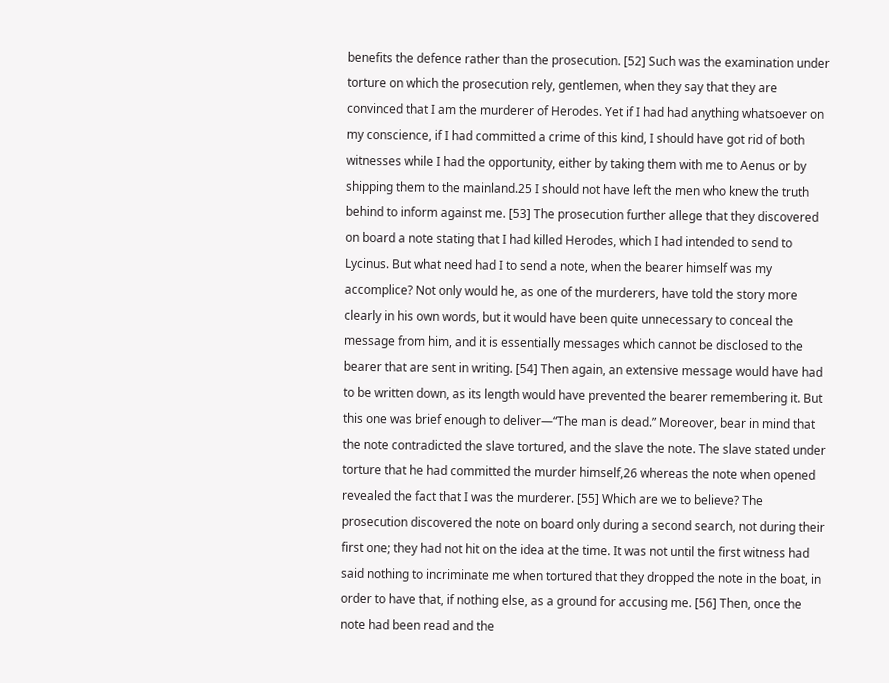benefits the defence rather than the prosecution. [52] Such was the examination under torture on which the prosecution rely, gentlemen, when they say that they are convinced that I am the murderer of Herodes. Yet if I had had anything whatsoever on my conscience, if I had committed a crime of this kind, I should have got rid of both witnesses while I had the opportunity, either by taking them with me to Aenus or by shipping them to the mainland.25 I should not have left the men who knew the truth behind to inform against me. [53] The prosecution further allege that they discovered on board a note stating that I had killed Herodes, which I had intended to send to Lycinus. But what need had I to send a note, when the bearer himself was my accomplice? Not only would he, as one of the murderers, have told the story more clearly in his own words, but it would have been quite unnecessary to conceal the message from him, and it is essentially messages which cannot be disclosed to the bearer that are sent in writing. [54] Then again, an extensive message would have had to be written down, as its length would have prevented the bearer remembering it. But this one was brief enough to deliver—“The man is dead.” Moreover, bear in mind that the note contradicted the slave tortured, and the slave the note. The slave stated under torture that he had committed the murder himself,26 whereas the note when opened revealed the fact that I was the murderer. [55] Which are we to believe? The prosecution discovered the note on board only during a second search, not during their first one; they had not hit on the idea at the time. It was not until the first witness had said nothing to incriminate me when tortured that they dropped the note in the boat, in order to have that, if nothing else, as a ground for accusing me. [56] Then, once the note had been read and the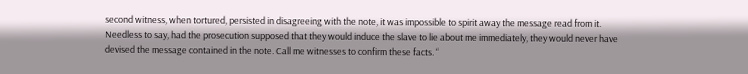second witness, when tortured, persisted in disagreeing with the note, it was impossible to spirit away the message read from it. Needless to say, had the prosecution supposed that they would induce the slave to lie about me immediately, they would never have devised the message contained in the note. Call me witnesses to confirm these facts. “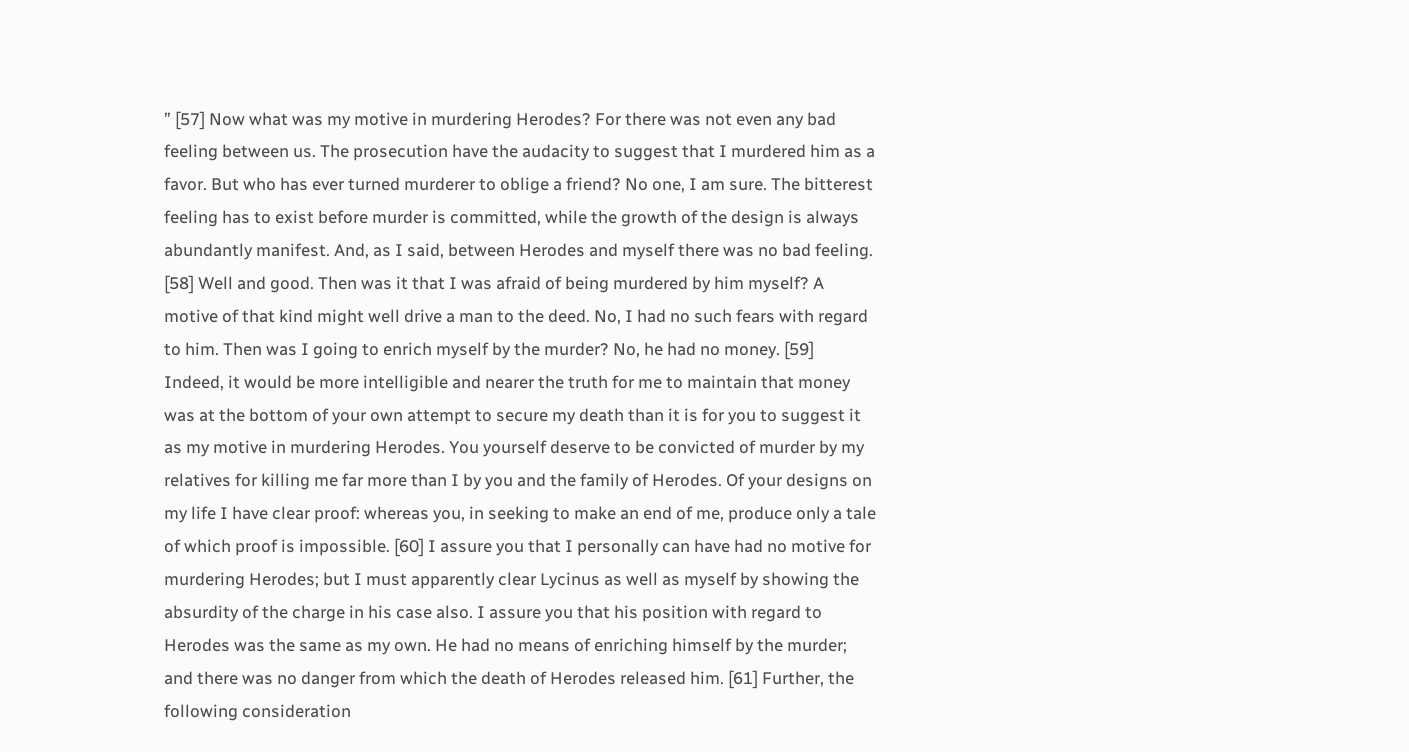” [57] Now what was my motive in murdering Herodes? For there was not even any bad feeling between us. The prosecution have the audacity to suggest that I murdered him as a favor. But who has ever turned murderer to oblige a friend? No one, I am sure. The bitterest feeling has to exist before murder is committed, while the growth of the design is always abundantly manifest. And, as I said, between Herodes and myself there was no bad feeling. [58] Well and good. Then was it that I was afraid of being murdered by him myself? A motive of that kind might well drive a man to the deed. No, I had no such fears with regard to him. Then was I going to enrich myself by the murder? No, he had no money. [59] Indeed, it would be more intelligible and nearer the truth for me to maintain that money was at the bottom of your own attempt to secure my death than it is for you to suggest it as my motive in murdering Herodes. You yourself deserve to be convicted of murder by my relatives for killing me far more than I by you and the family of Herodes. Of your designs on my life I have clear proof: whereas you, in seeking to make an end of me, produce only a tale of which proof is impossible. [60] I assure you that I personally can have had no motive for murdering Herodes; but I must apparently clear Lycinus as well as myself by showing the absurdity of the charge in his case also. I assure you that his position with regard to Herodes was the same as my own. He had no means of enriching himself by the murder; and there was no danger from which the death of Herodes released him. [61] Further, the following consideration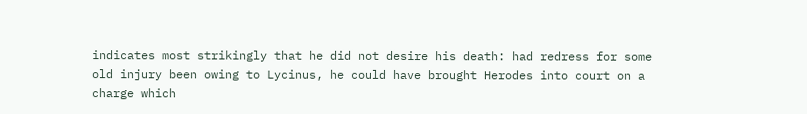indicates most strikingly that he did not desire his death: had redress for some old injury been owing to Lycinus, he could have brought Herodes into court on a charge which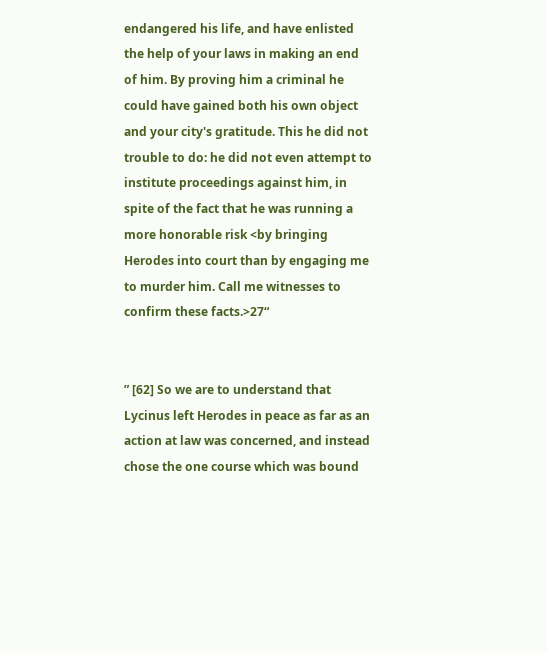endangered his life, and have enlisted the help of your laws in making an end of him. By proving him a criminal he could have gained both his own object and your city's gratitude. This he did not trouble to do: he did not even attempt to institute proceedings against him, in spite of the fact that he was running a more honorable risk <by bringing Herodes into court than by engaging me to murder him. Call me witnesses to confirm these facts.>27“


” [62] So we are to understand that Lycinus left Herodes in peace as far as an action at law was concerned, and instead chose the one course which was bound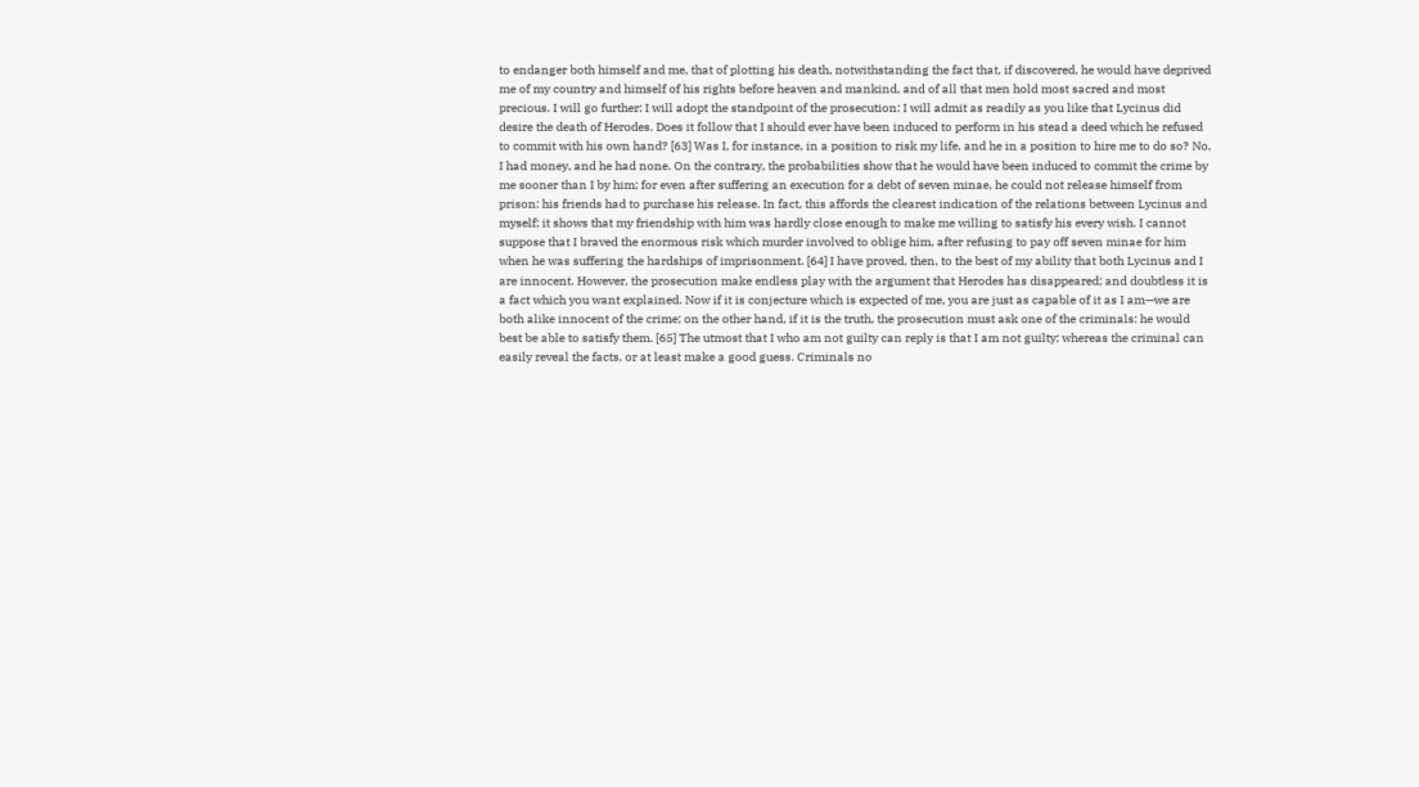to endanger both himself and me, that of plotting his death, notwithstanding the fact that, if discovered, he would have deprived me of my country and himself of his rights before heaven and mankind, and of all that men hold most sacred and most precious. I will go further: I will adopt the standpoint of the prosecution: I will admit as readily as you like that Lycinus did desire the death of Herodes. Does it follow that I should ever have been induced to perform in his stead a deed which he refused to commit with his own hand? [63] Was I, for instance, in a position to risk my life, and he in a position to hire me to do so? No, I had money, and he had none. On the contrary, the probabilities show that he would have been induced to commit the crime by me sooner than I by him; for even after suffering an execution for a debt of seven minae, he could not release himself from prison: his friends had to purchase his release. In fact, this affords the clearest indication of the relations between Lycinus and myself; it shows that my friendship with him was hardly close enough to make me willing to satisfy his every wish. I cannot suppose that I braved the enormous risk which murder involved to oblige him, after refusing to pay off seven minae for him when he was suffering the hardships of imprisonment. [64] I have proved, then, to the best of my ability that both Lycinus and I are innocent. However, the prosecution make endless play with the argument that Herodes has disappeared; and doubtless it is a fact which you want explained. Now if it is conjecture which is expected of me, you are just as capable of it as I am—we are both alike innocent of the crime; on the other hand, if it is the truth, the prosecution must ask one of the criminals: he would best be able to satisfy them. [65] The utmost that I who am not guilty can reply is that I am not guilty; whereas the criminal can easily reveal the facts, or at least make a good guess. Criminals no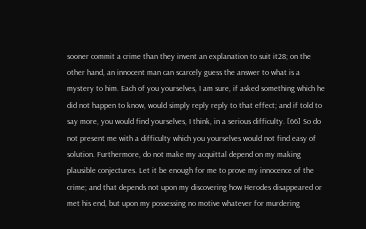sooner commit a crime than they invent an explanation to suit it28; on the other hand, an innocent man can scarcely guess the answer to what is a mystery to him. Each of you yourselves, I am sure, if asked something which he did not happen to know, would simply reply reply to that effect; and if told to say more, you would find yourselves, I think, in a serious difficulty. [66] So do not present me with a difficulty which you yourselves would not find easy of solution. Furthermore, do not make my acquittal depend on my making plausible conjectures. Let it be enough for me to prove my innocence of the crime; and that depends not upon my discovering how Herodes disappeared or met his end, but upon my possessing no motive whatever for murdering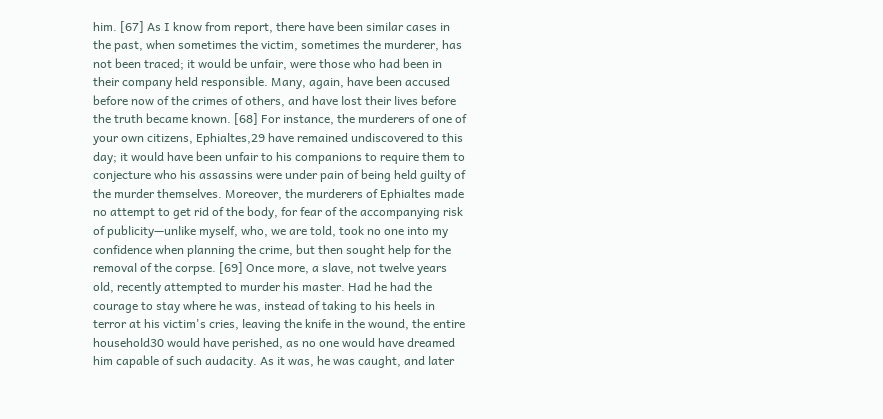him. [67] As I know from report, there have been similar cases in the past, when sometimes the victim, sometimes the murderer, has not been traced; it would be unfair, were those who had been in their company held responsible. Many, again, have been accused before now of the crimes of others, and have lost their lives before the truth became known. [68] For instance, the murderers of one of your own citizens, Ephialtes,29 have remained undiscovered to this day; it would have been unfair to his companions to require them to conjecture who his assassins were under pain of being held guilty of the murder themselves. Moreover, the murderers of Ephialtes made no attempt to get rid of the body, for fear of the accompanying risk of publicity—unlike myself, who, we are told, took no one into my confidence when planning the crime, but then sought help for the removal of the corpse. [69] Once more, a slave, not twelve years old, recently attempted to murder his master. Had he had the courage to stay where he was, instead of taking to his heels in terror at his victim's cries, leaving the knife in the wound, the entire household30 would have perished, as no one would have dreamed him capable of such audacity. As it was, he was caught, and later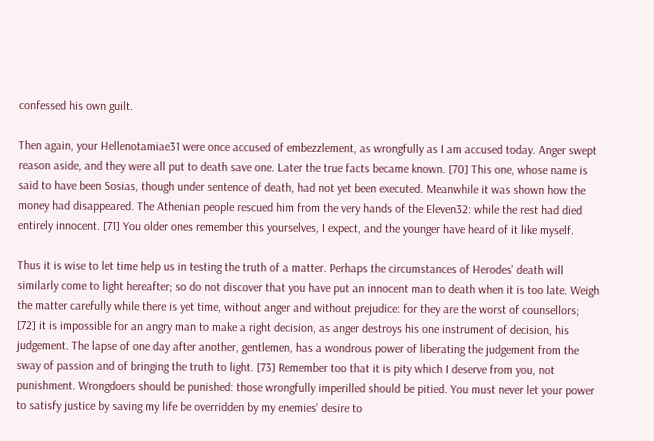confessed his own guilt.

Then again, your Hellenotamiae31 were once accused of embezzlement, as wrongfully as I am accused today. Anger swept reason aside, and they were all put to death save one. Later the true facts became known. [70] This one, whose name is said to have been Sosias, though under sentence of death, had not yet been executed. Meanwhile it was shown how the money had disappeared. The Athenian people rescued him from the very hands of the Eleven32: while the rest had died entirely innocent. [71] You older ones remember this yourselves, I expect, and the younger have heard of it like myself.

Thus it is wise to let time help us in testing the truth of a matter. Perhaps the circumstances of Herodes' death will similarly come to light hereafter; so do not discover that you have put an innocent man to death when it is too late. Weigh the matter carefully while there is yet time, without anger and without prejudice: for they are the worst of counsellors; [72] it is impossible for an angry man to make a right decision, as anger destroys his one instrument of decision, his judgement. The lapse of one day after another, gentlemen, has a wondrous power of liberating the judgement from the sway of passion and of bringing the truth to light. [73] Remember too that it is pity which I deserve from you, not punishment. Wrongdoers should be punished: those wrongfully imperilled should be pitied. You must never let your power to satisfy justice by saving my life be overridden by my enemies' desire to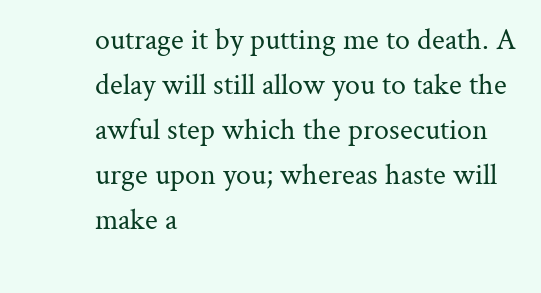outrage it by putting me to death. A delay will still allow you to take the awful step which the prosecution urge upon you; whereas haste will make a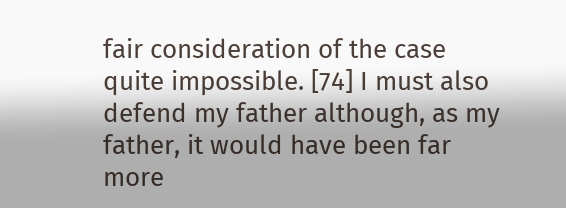fair consideration of the case quite impossible. [74] I must also defend my father although, as my father, it would have been far more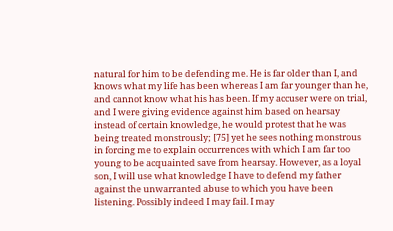natural for him to be defending me. He is far older than I, and knows what my life has been whereas I am far younger than he, and cannot know what his has been. If my accuser were on trial, and I were giving evidence against him based on hearsay instead of certain knowledge, he would protest that he was being treated monstrously; [75] yet he sees nothing monstrous in forcing me to explain occurrences with which I am far too young to be acquainted save from hearsay. However, as a loyal son, I will use what knowledge I have to defend my father against the unwarranted abuse to which you have been listening. Possibly indeed I may fail. I may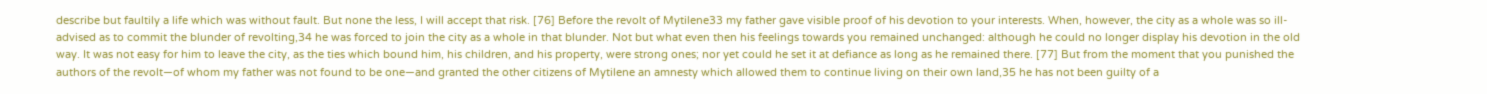describe but faultily a life which was without fault. But none the less, I will accept that risk. [76] Before the revolt of Mytilene33 my father gave visible proof of his devotion to your interests. When, however, the city as a whole was so ill-advised as to commit the blunder of revolting,34 he was forced to join the city as a whole in that blunder. Not but what even then his feelings towards you remained unchanged: although he could no longer display his devotion in the old way. It was not easy for him to leave the city, as the ties which bound him, his children, and his property, were strong ones; nor yet could he set it at defiance as long as he remained there. [77] But from the moment that you punished the authors of the revolt—of whom my father was not found to be one—and granted the other citizens of Mytilene an amnesty which allowed them to continue living on their own land,35 he has not been guilty of a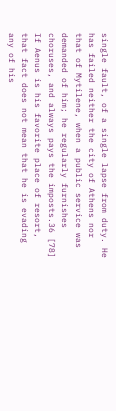single fault, of a single lapse from duty. He has failed neither the city of Athens nor that of Mytilene, when a public service was demanded of him; he regularly furnishes choruses, and always pays the imposts.36 [78] If Aenus is his favorite place of resort, that fact does not mean that he is evading any of his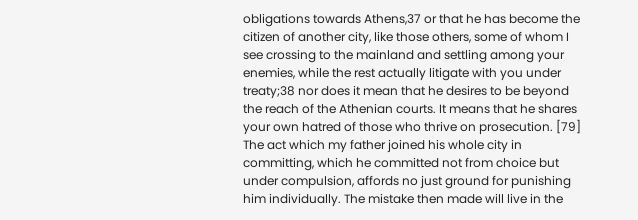obligations towards Athens,37 or that he has become the citizen of another city, like those others, some of whom I see crossing to the mainland and settling among your enemies, while the rest actually litigate with you under treaty;38 nor does it mean that he desires to be beyond the reach of the Athenian courts. It means that he shares your own hatred of those who thrive on prosecution. [79] The act which my father joined his whole city in committing, which he committed not from choice but under compulsion, affords no just ground for punishing him individually. The mistake then made will live in the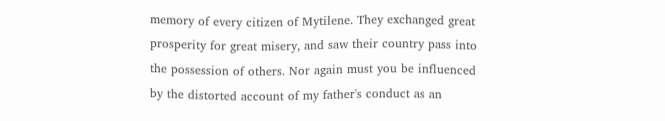memory of every citizen of Mytilene. They exchanged great prosperity for great misery, and saw their country pass into the possession of others. Nor again must you be influenced by the distorted account of my father's conduct as an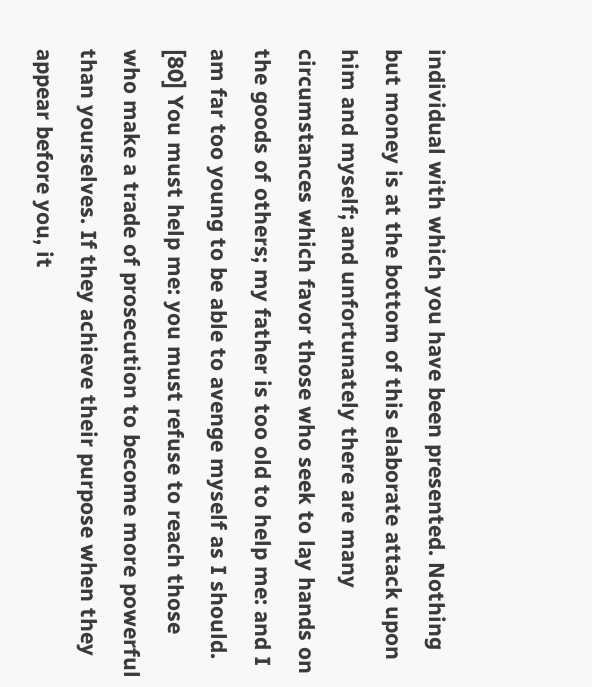individual with which you have been presented. Nothing but money is at the bottom of this elaborate attack upon him and myself; and unfortunately there are many circumstances which favor those who seek to lay hands on the goods of others; my father is too old to help me: and I am far too young to be able to avenge myself as I should. [80] You must help me: you must refuse to reach those who make a trade of prosecution to become more powerful than yourselves. If they achieve their purpose when they appear before you, it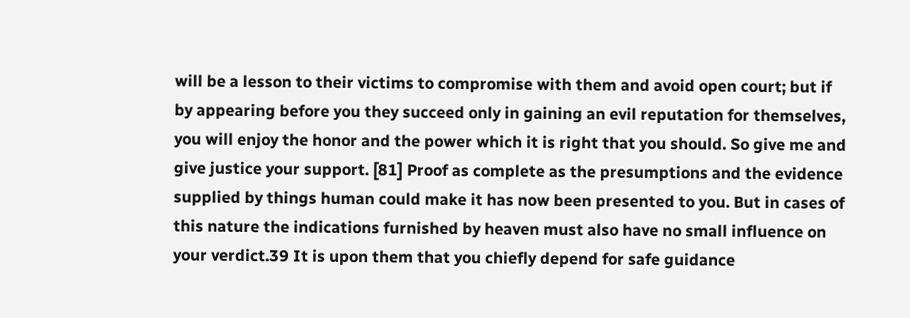will be a lesson to their victims to compromise with them and avoid open court; but if by appearing before you they succeed only in gaining an evil reputation for themselves, you will enjoy the honor and the power which it is right that you should. So give me and give justice your support. [81] Proof as complete as the presumptions and the evidence supplied by things human could make it has now been presented to you. But in cases of this nature the indications furnished by heaven must also have no small influence on your verdict.39 It is upon them that you chiefly depend for safe guidance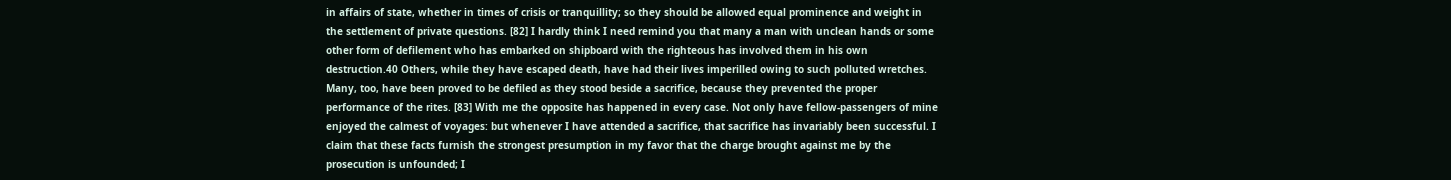in affairs of state, whether in times of crisis or tranquillity; so they should be allowed equal prominence and weight in the settlement of private questions. [82] I hardly think I need remind you that many a man with unclean hands or some other form of defilement who has embarked on shipboard with the righteous has involved them in his own destruction.40 Others, while they have escaped death, have had their lives imperilled owing to such polluted wretches. Many, too, have been proved to be defiled as they stood beside a sacrifice, because they prevented the proper performance of the rites. [83] With me the opposite has happened in every case. Not only have fellow-passengers of mine enjoyed the calmest of voyages: but whenever I have attended a sacrifice, that sacrifice has invariably been successful. I claim that these facts furnish the strongest presumption in my favor that the charge brought against me by the prosecution is unfounded; I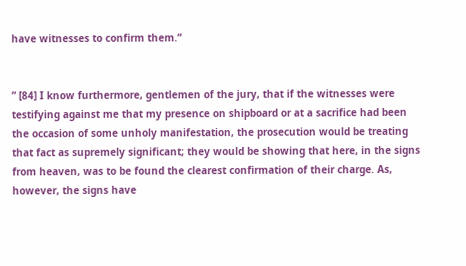have witnesses to confirm them.“


” [84] I know furthermore, gentlemen of the jury, that if the witnesses were testifying against me that my presence on shipboard or at a sacrifice had been the occasion of some unholy manifestation, the prosecution would be treating that fact as supremely significant; they would be showing that here, in the signs from heaven, was to be found the clearest confirmation of their charge. As, however, the signs have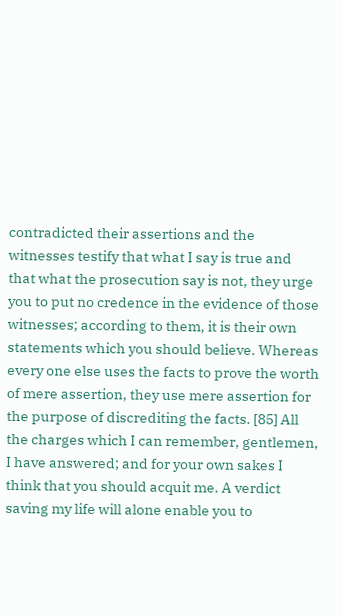contradicted their assertions and the witnesses testify that what I say is true and that what the prosecution say is not, they urge you to put no credence in the evidence of those witnesses; according to them, it is their own statements which you should believe. Whereas every one else uses the facts to prove the worth of mere assertion, they use mere assertion for the purpose of discrediting the facts. [85] All the charges which I can remember, gentlemen, I have answered; and for your own sakes I think that you should acquit me. A verdict saving my life will alone enable you to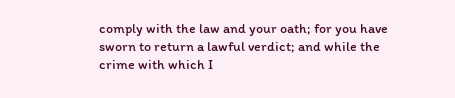comply with the law and your oath; for you have sworn to return a lawful verdict; and while the crime with which I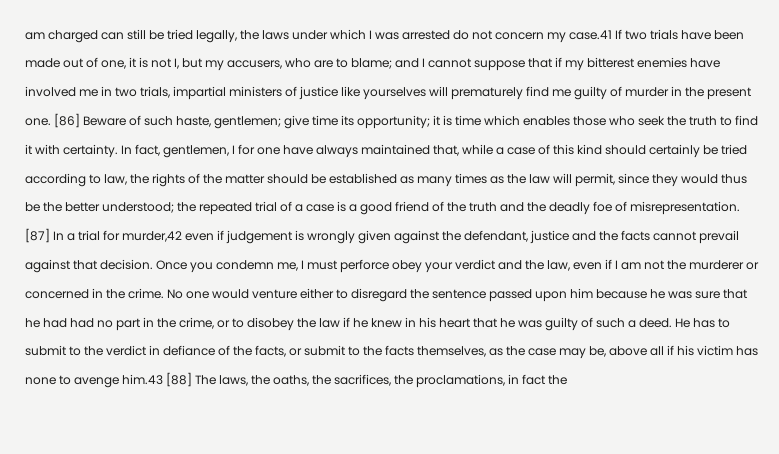am charged can still be tried legally, the laws under which I was arrested do not concern my case.41 If two trials have been made out of one, it is not I, but my accusers, who are to blame; and I cannot suppose that if my bitterest enemies have involved me in two trials, impartial ministers of justice like yourselves will prematurely find me guilty of murder in the present one. [86] Beware of such haste, gentlemen; give time its opportunity; it is time which enables those who seek the truth to find it with certainty. In fact, gentlemen, I for one have always maintained that, while a case of this kind should certainly be tried according to law, the rights of the matter should be established as many times as the law will permit, since they would thus be the better understood; the repeated trial of a case is a good friend of the truth and the deadly foe of misrepresentation. [87] In a trial for murder,42 even if judgement is wrongly given against the defendant, justice and the facts cannot prevail against that decision. Once you condemn me, I must perforce obey your verdict and the law, even if I am not the murderer or concerned in the crime. No one would venture either to disregard the sentence passed upon him because he was sure that he had had no part in the crime, or to disobey the law if he knew in his heart that he was guilty of such a deed. He has to submit to the verdict in defiance of the facts, or submit to the facts themselves, as the case may be, above all if his victim has none to avenge him.43 [88] The laws, the oaths, the sacrifices, the proclamations, in fact the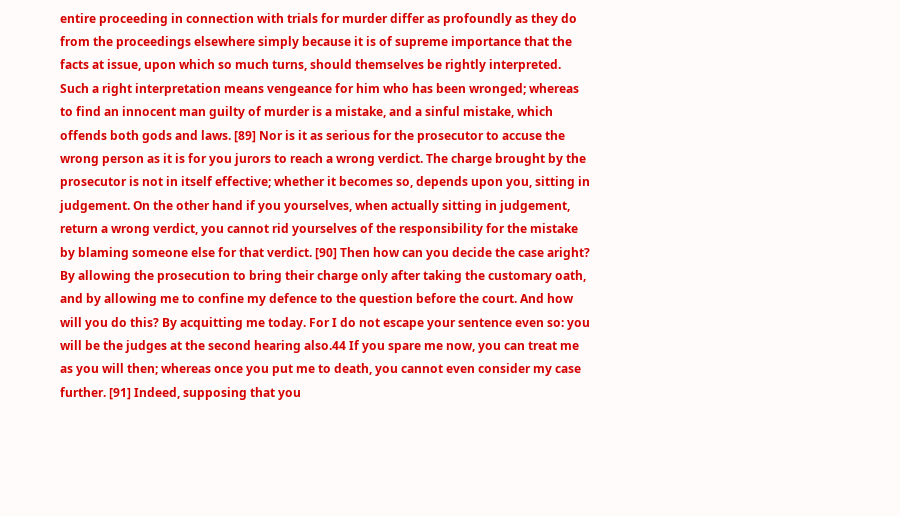entire proceeding in connection with trials for murder differ as profoundly as they do from the proceedings elsewhere simply because it is of supreme importance that the facts at issue, upon which so much turns, should themselves be rightly interpreted. Such a right interpretation means vengeance for him who has been wronged; whereas to find an innocent man guilty of murder is a mistake, and a sinful mistake, which offends both gods and laws. [89] Nor is it as serious for the prosecutor to accuse the wrong person as it is for you jurors to reach a wrong verdict. The charge brought by the prosecutor is not in itself effective; whether it becomes so, depends upon you, sitting in judgement. On the other hand if you yourselves, when actually sitting in judgement, return a wrong verdict, you cannot rid yourselves of the responsibility for the mistake by blaming someone else for that verdict. [90] Then how can you decide the case aright? By allowing the prosecution to bring their charge only after taking the customary oath, and by allowing me to confine my defence to the question before the court. And how will you do this? By acquitting me today. For I do not escape your sentence even so: you will be the judges at the second hearing also.44 If you spare me now, you can treat me as you will then; whereas once you put me to death, you cannot even consider my case further. [91] Indeed, supposing that you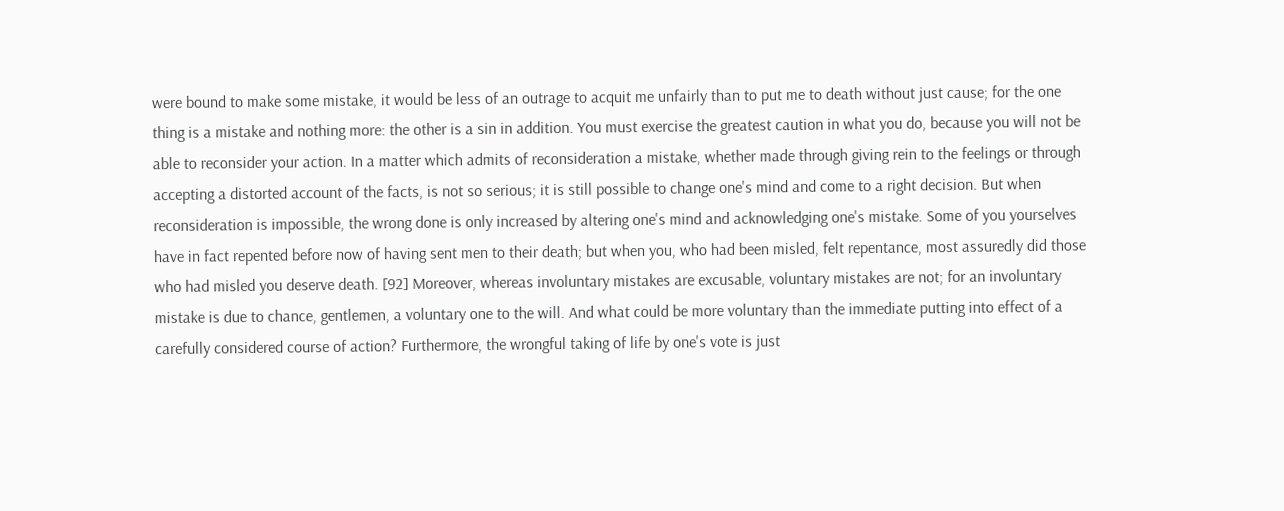were bound to make some mistake, it would be less of an outrage to acquit me unfairly than to put me to death without just cause; for the one thing is a mistake and nothing more: the other is a sin in addition. You must exercise the greatest caution in what you do, because you will not be able to reconsider your action. In a matter which admits of reconsideration a mistake, whether made through giving rein to the feelings or through accepting a distorted account of the facts, is not so serious; it is still possible to change one's mind and come to a right decision. But when reconsideration is impossible, the wrong done is only increased by altering one's mind and acknowledging one's mistake. Some of you yourselves have in fact repented before now of having sent men to their death; but when you, who had been misled, felt repentance, most assuredly did those who had misled you deserve death. [92] Moreover, whereas involuntary mistakes are excusable, voluntary mistakes are not; for an involuntary mistake is due to chance, gentlemen, a voluntary one to the will. And what could be more voluntary than the immediate putting into effect of a carefully considered course of action? Furthermore, the wrongful taking of life by one's vote is just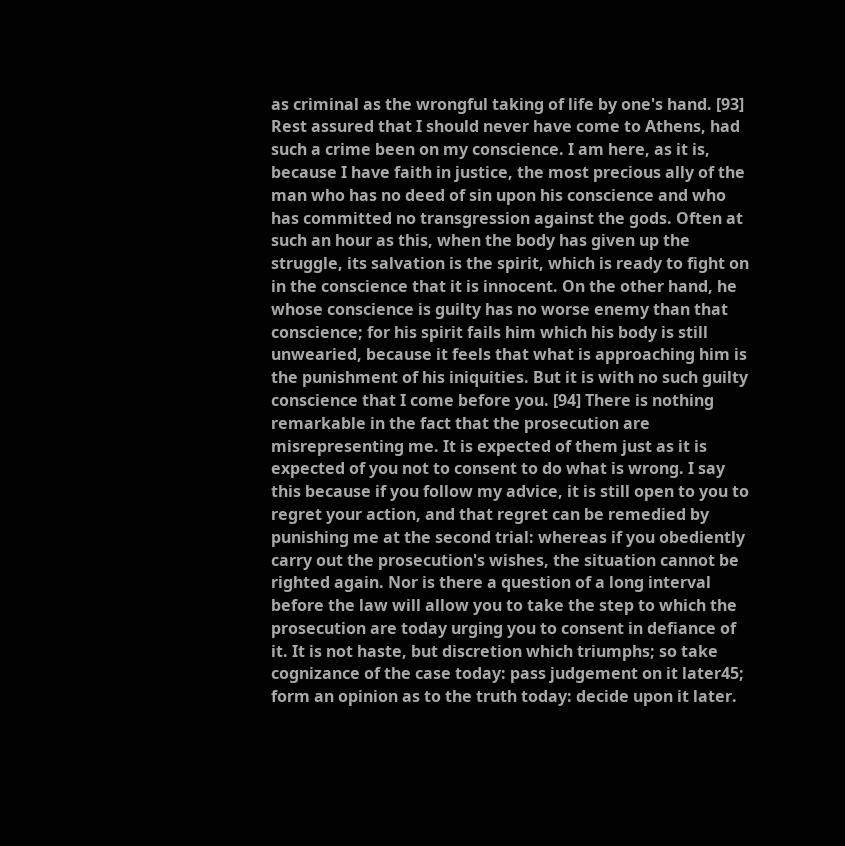as criminal as the wrongful taking of life by one's hand. [93] Rest assured that I should never have come to Athens, had such a crime been on my conscience. I am here, as it is, because I have faith in justice, the most precious ally of the man who has no deed of sin upon his conscience and who has committed no transgression against the gods. Often at such an hour as this, when the body has given up the struggle, its salvation is the spirit, which is ready to fight on in the conscience that it is innocent. On the other hand, he whose conscience is guilty has no worse enemy than that conscience; for his spirit fails him which his body is still unwearied, because it feels that what is approaching him is the punishment of his iniquities. But it is with no such guilty conscience that I come before you. [94] There is nothing remarkable in the fact that the prosecution are misrepresenting me. It is expected of them just as it is expected of you not to consent to do what is wrong. I say this because if you follow my advice, it is still open to you to regret your action, and that regret can be remedied by punishing me at the second trial: whereas if you obediently carry out the prosecution's wishes, the situation cannot be righted again. Nor is there a question of a long interval before the law will allow you to take the step to which the prosecution are today urging you to consent in defiance of it. It is not haste, but discretion which triumphs; so take cognizance of the case today: pass judgement on it later45; form an opinion as to the truth today: decide upon it later.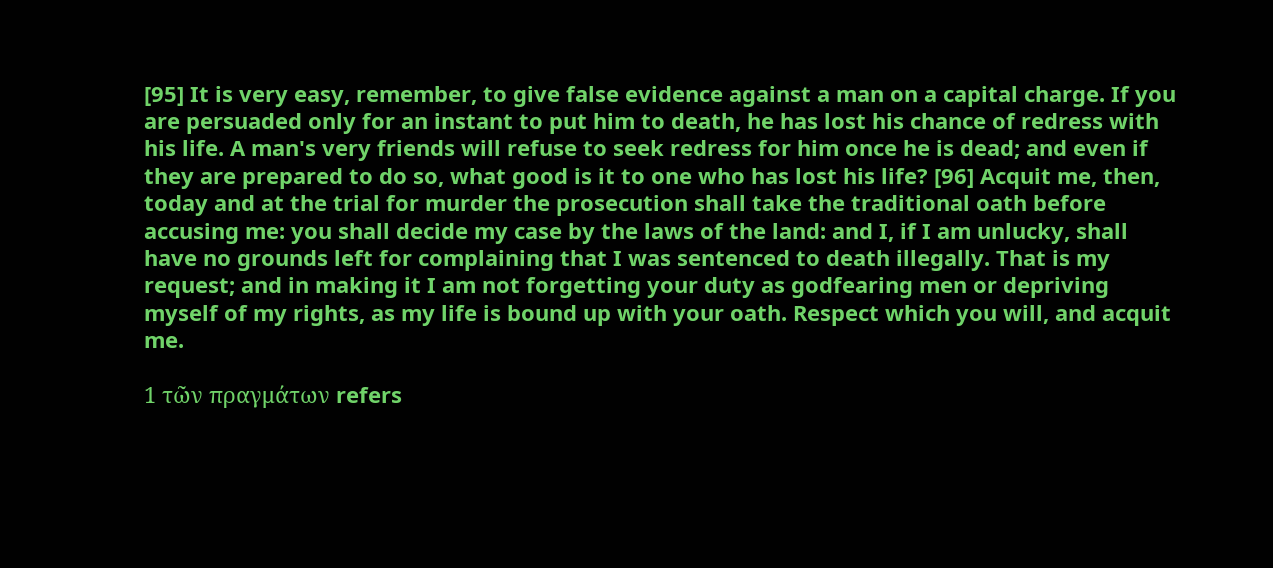[95] It is very easy, remember, to give false evidence against a man on a capital charge. If you are persuaded only for an instant to put him to death, he has lost his chance of redress with his life. A man's very friends will refuse to seek redress for him once he is dead; and even if they are prepared to do so, what good is it to one who has lost his life? [96] Acquit me, then, today and at the trial for murder the prosecution shall take the traditional oath before accusing me: you shall decide my case by the laws of the land: and I, if I am unlucky, shall have no grounds left for complaining that I was sentenced to death illegally. That is my request; and in making it I am not forgetting your duty as godfearing men or depriving myself of my rights, as my life is bound up with your oath. Respect which you will, and acquit me.

1 τῶν πραγμάτων refers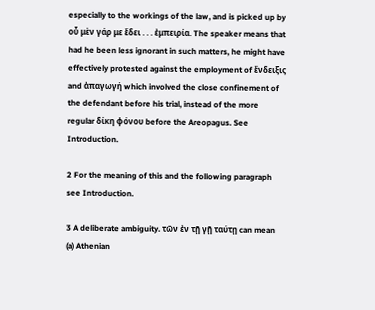especially to the workings of the law, and is picked up by οὗ μὲν γάρ με ἔδει . . . ἐμπειρία. The speaker means that had he been less ignorant in such matters, he might have effectively protested against the employment of ἔνδειξις and ἀπαγωγή which involved the close confinement of the defendant before his trial, instead of the more regular δίκη φόνου before the Areopagus. See Introduction.

2 For the meaning of this and the following paragraph see Introduction.

3 A deliberate ambiguity. τῶν ἐν τῇ γῇ ταύτῃ can mean (a) Athenian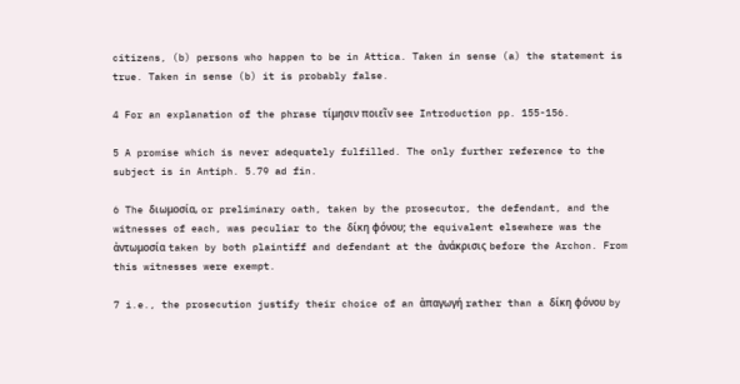citizens, (b) persons who happen to be in Attica. Taken in sense (a) the statement is true. Taken in sense (b) it is probably false.

4 For an explanation of the phrase τίμησιν ποιεῖν see Introduction pp. 155-156.

5 A promise which is never adequately fulfilled. The only further reference to the subject is in Antiph. 5.79 ad fin.

6 The διωμοσία, or preliminary oath, taken by the prosecutor, the defendant, and the witnesses of each, was peculiar to the δίκη φόνου; the equivalent elsewhere was the ἀντωμοσία taken by both plaintiff and defendant at the ἀνάκρισις before the Archon. From this witnesses were exempt.

7 i.e., the prosecution justify their choice of an ἀπαγωγή rather than a δίκη φόνου by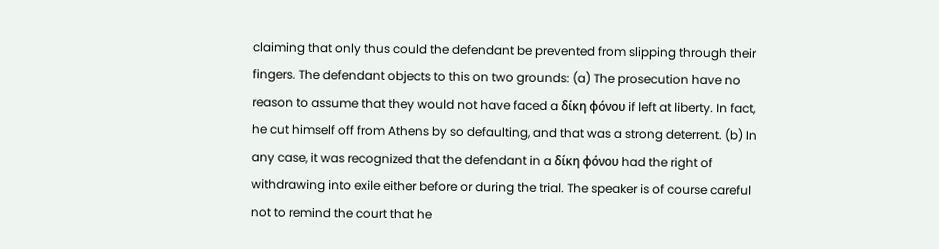claiming that only thus could the defendant be prevented from slipping through their fingers. The defendant objects to this on two grounds: (a) The prosecution have no reason to assume that they would not have faced a δίκη φόνου if left at liberty. In fact, he cut himself off from Athens by so defaulting, and that was a strong deterrent. (b) In any case, it was recognized that the defendant in a δίκη φόνου had the right of withdrawing into exile either before or during the trial. The speaker is of course careful not to remind the court that he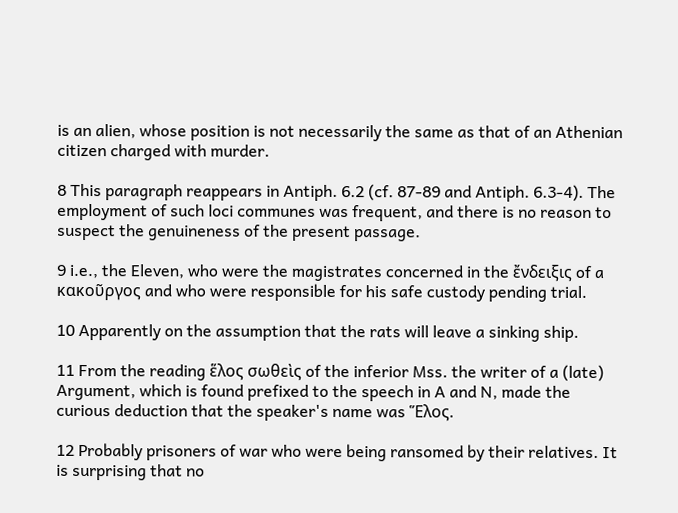is an alien, whose position is not necessarily the same as that of an Athenian citizen charged with murder.

8 This paragraph reappears in Antiph. 6.2 (cf. 87-89 and Antiph. 6.3-4). The employment of such loci communes was frequent, and there is no reason to suspect the genuineness of the present passage.

9 i.e., the Eleven, who were the magistrates concerned in the ἔνδειξις of a κακοῦργος and who were responsible for his safe custody pending trial.

10 Apparently on the assumption that the rats will leave a sinking ship.

11 From the reading ἕλος σωθεὶς of the inferior Mss. the writer of a (late) Argument, which is found prefixed to the speech in A and N, made the curious deduction that the speaker's name was Ἕλος.

12 Probably prisoners of war who were being ransomed by their relatives. It is surprising that no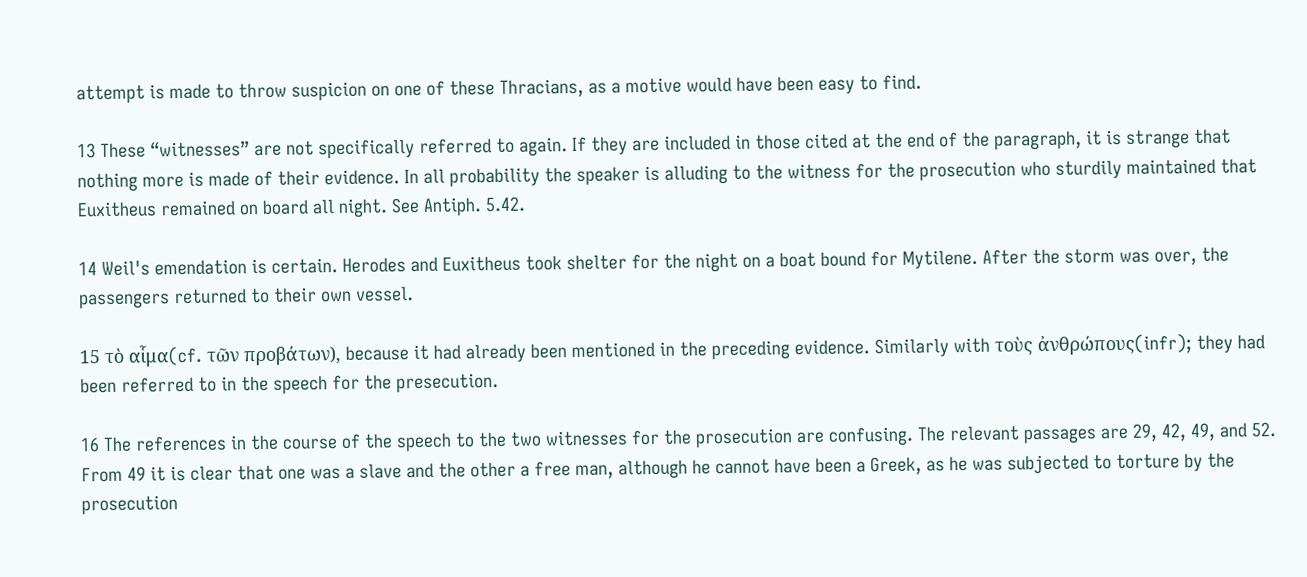attempt is made to throw suspicion on one of these Thracians, as a motive would have been easy to find.

13 These “witnesses” are not specifically referred to again. If they are included in those cited at the end of the paragraph, it is strange that nothing more is made of their evidence. In all probability the speaker is alluding to the witness for the prosecution who sturdily maintained that Euxitheus remained on board all night. See Antiph. 5.42.

14 Weil's emendation is certain. Herodes and Euxitheus took shelter for the night on a boat bound for Mytilene. After the storm was over, the passengers returned to their own vessel.

15 τὸ αἷμα(cf. τῶν προβάτων), because it had already been mentioned in the preceding evidence. Similarly with τοὺς ἀνθρώπους(infr); they had been referred to in the speech for the presecution.

16 The references in the course of the speech to the two witnesses for the prosecution are confusing. The relevant passages are 29, 42, 49, and 52. From 49 it is clear that one was a slave and the other a free man, although he cannot have been a Greek, as he was subjected to torture by the prosecution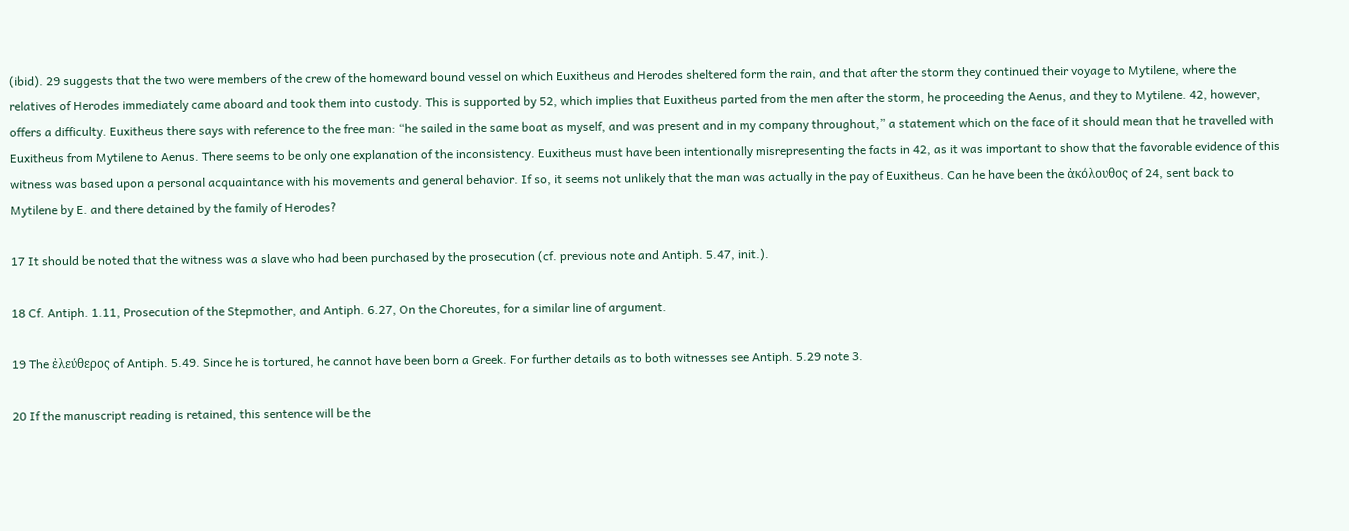(ibid). 29 suggests that the two were members of the crew of the homeward bound vessel on which Euxitheus and Herodes sheltered form the rain, and that after the storm they continued their voyage to Mytilene, where the relatives of Herodes immediately came aboard and took them into custody. This is supported by 52, which implies that Euxitheus parted from the men after the storm, he proceeding the Aenus, and they to Mytilene. 42, however, offers a difficulty. Euxitheus there says with reference to the free man: “he sailed in the same boat as myself, and was present and in my company throughout,” a statement which on the face of it should mean that he travelled with Euxitheus from Mytilene to Aenus. There seems to be only one explanation of the inconsistency. Euxitheus must have been intentionally misrepresenting the facts in 42, as it was important to show that the favorable evidence of this witness was based upon a personal acquaintance with his movements and general behavior. If so, it seems not unlikely that the man was actually in the pay of Euxitheus. Can he have been the ἀκόλουθος of 24, sent back to Mytilene by E. and there detained by the family of Herodes?

17 It should be noted that the witness was a slave who had been purchased by the prosecution (cf. previous note and Antiph. 5.47, init.).

18 Cf. Antiph. 1.11, Prosecution of the Stepmother, and Antiph. 6.27, On the Choreutes, for a similar line of argument.

19 The ἐλεύθερος of Antiph. 5.49. Since he is tortured, he cannot have been born a Greek. For further details as to both witnesses see Antiph. 5.29 note 3.

20 If the manuscript reading is retained, this sentence will be the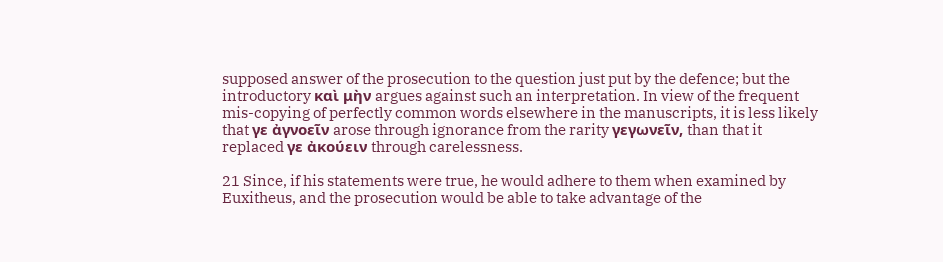supposed answer of the prosecution to the question just put by the defence; but the introductory καὶ μὴν argues against such an interpretation. In view of the frequent mis-copying of perfectly common words elsewhere in the manuscripts, it is less likely that γε ἀγνοεῖν arose through ignorance from the rarity γεγωνεῖν, than that it replaced γε ἀκούειν through carelessness.

21 Since, if his statements were true, he would adhere to them when examined by Euxitheus, and the prosecution would be able to take advantage of the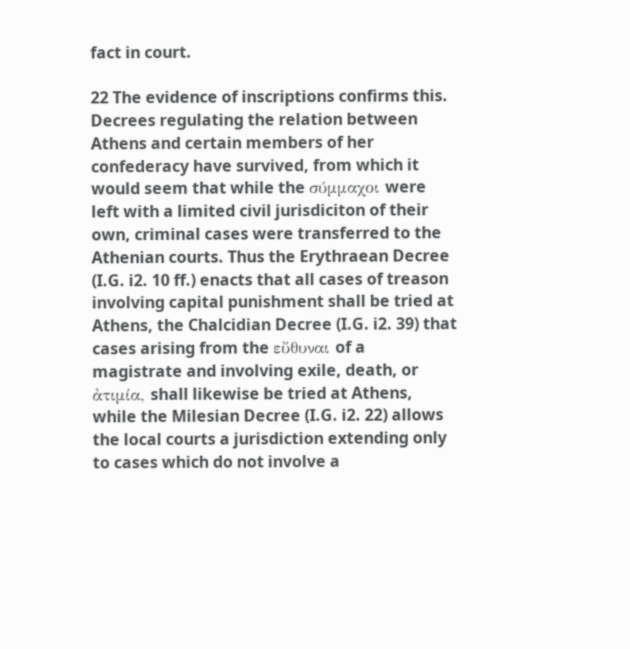fact in court.

22 The evidence of inscriptions confirms this. Decrees regulating the relation between Athens and certain members of her confederacy have survived, from which it would seem that while the σύμμαχοι were left with a limited civil jurisdiciton of their own, criminal cases were transferred to the Athenian courts. Thus the Erythraean Decree (I.G. i2. 10 ff.) enacts that all cases of treason involving capital punishment shall be tried at Athens, the Chalcidian Decree (I.G. i2. 39) that cases arising from the εὔθυναι of a magistrate and involving exile, death, or ἀτιμία, shall likewise be tried at Athens, while the Milesian Decree (I.G. i2. 22) allows the local courts a jurisdiction extending only to cases which do not involve a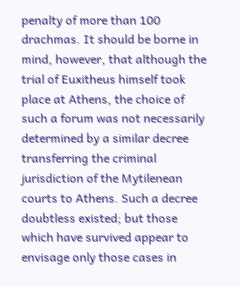penalty of more than 100 drachmas. It should be borne in mind, however, that although the trial of Euxitheus himself took place at Athens, the choice of such a forum was not necessarily determined by a similar decree transferring the criminal jurisdiction of the Mytilenean courts to Athens. Such a decree doubtless existed; but those which have survived appear to envisage only those cases in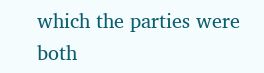which the parties were both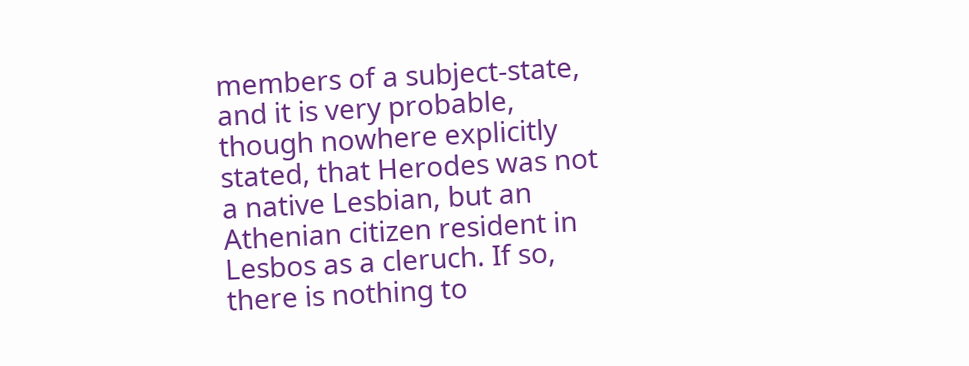members of a subject-state, and it is very probable, though nowhere explicitly stated, that Herodes was not a native Lesbian, but an Athenian citizen resident in Lesbos as a cleruch. If so, there is nothing to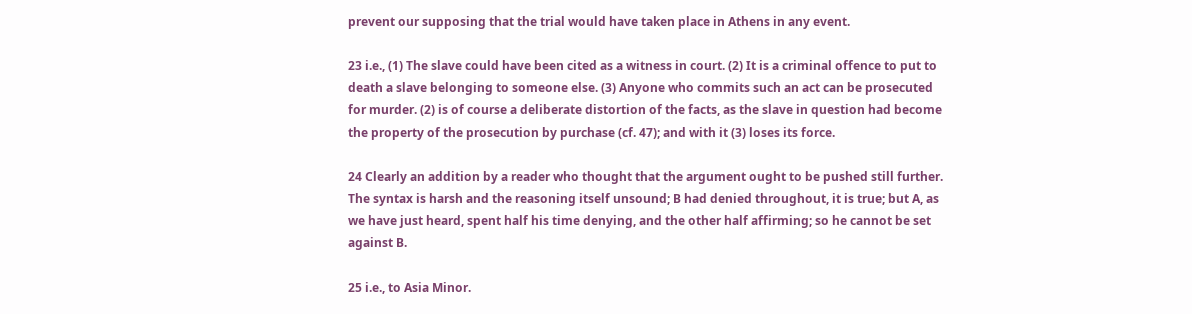prevent our supposing that the trial would have taken place in Athens in any event.

23 i.e., (1) The slave could have been cited as a witness in court. (2) It is a criminal offence to put to death a slave belonging to someone else. (3) Anyone who commits such an act can be prosecuted for murder. (2) is of course a deliberate distortion of the facts, as the slave in question had become the property of the prosecution by purchase (cf. 47); and with it (3) loses its force.

24 Clearly an addition by a reader who thought that the argument ought to be pushed still further. The syntax is harsh and the reasoning itself unsound; B had denied throughout, it is true; but A, as we have just heard, spent half his time denying, and the other half affirming; so he cannot be set against B.

25 i.e., to Asia Minor.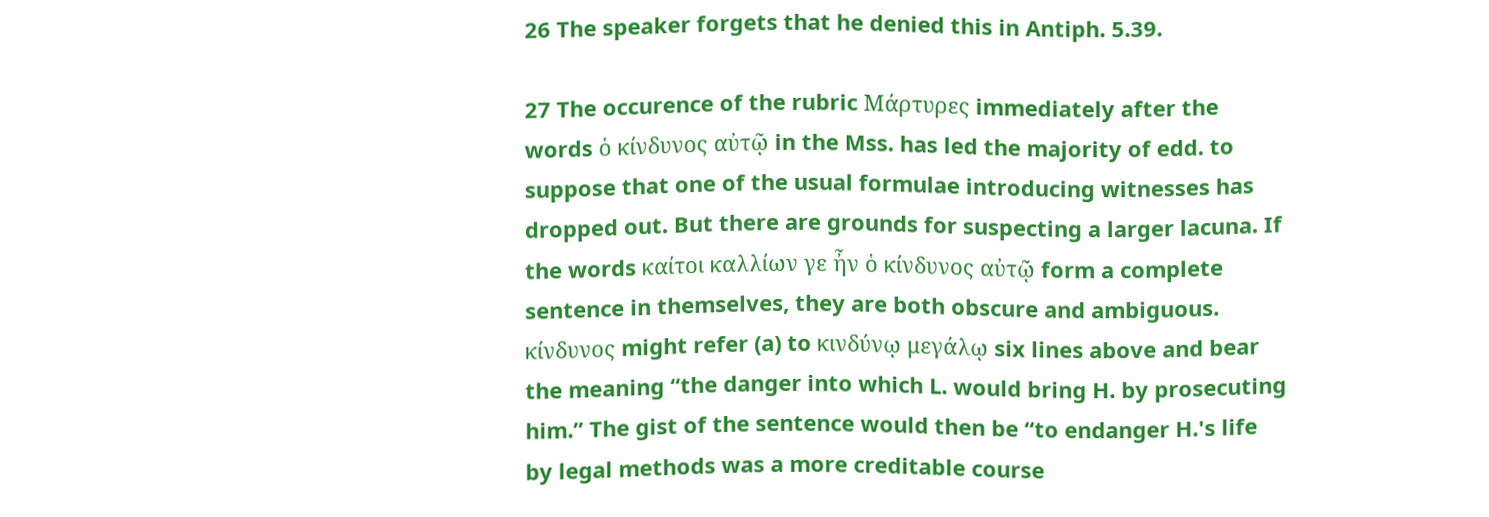26 The speaker forgets that he denied this in Antiph. 5.39.

27 The occurence of the rubric Μάρτυρες immediately after the words ὁ κίνδυνος αὐτῷ in the Mss. has led the majority of edd. to suppose that one of the usual formulae introducing witnesses has dropped out. But there are grounds for suspecting a larger lacuna. If the words καίτοι καλλίων γε ἦν ὁ κίνδυνος αὐτῷ form a complete sentence in themselves, they are both obscure and ambiguous. κίνδυνος might refer (a) to κινδύνῳ μεγάλῳ six lines above and bear the meaning “the danger into which L. would bring H. by prosecuting him.” The gist of the sentence would then be “to endanger H.'s life by legal methods was a more creditable course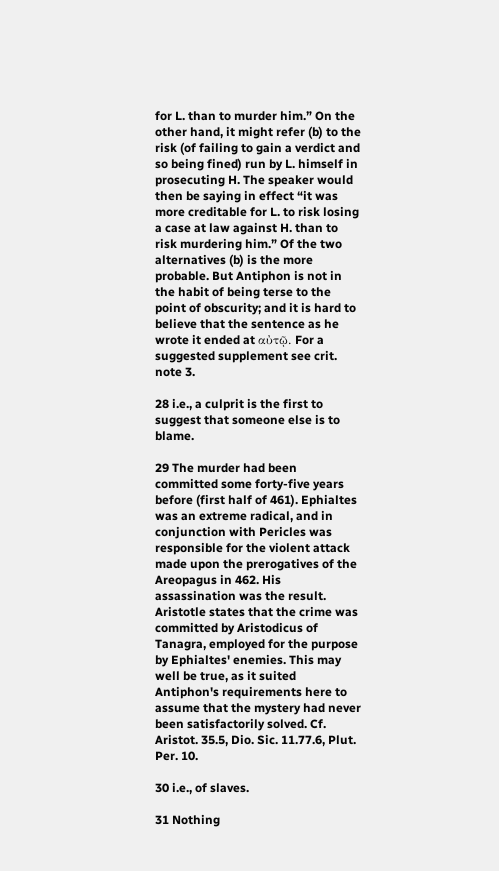for L. than to murder him.” On the other hand, it might refer (b) to the risk (of failing to gain a verdict and so being fined) run by L. himself in prosecuting H. The speaker would then be saying in effect “it was more creditable for L. to risk losing a case at law against H. than to risk murdering him.” Of the two alternatives (b) is the more probable. But Antiphon is not in the habit of being terse to the point of obscurity; and it is hard to believe that the sentence as he wrote it ended at αὐτῷ. For a suggested supplement see crit. note 3.

28 i.e., a culprit is the first to suggest that someone else is to blame.

29 The murder had been committed some forty-five years before (first half of 461). Ephialtes was an extreme radical, and in conjunction with Pericles was responsible for the violent attack made upon the prerogatives of the Areopagus in 462. His assassination was the result. Aristotle states that the crime was committed by Aristodicus of Tanagra, employed for the purpose by Ephialtes' enemies. This may well be true, as it suited Antiphon's requirements here to assume that the mystery had never been satisfactorily solved. Cf. Aristot. 35.5, Dio. Sic. 11.77.6, Plut. Per. 10.

30 i.e., of slaves.

31 Nothing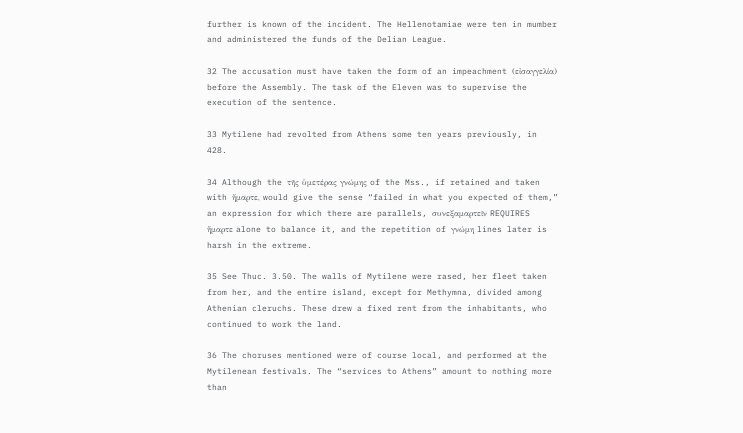further is known of the incident. The Hellenotamiae were ten in mumber and administered the funds of the Delian League.

32 The accusation must have taken the form of an impeachment (εἰσαγγελία) before the Assembly. The task of the Eleven was to supervise the execution of the sentence.

33 Mytilene had revolted from Athens some ten years previously, in 428.

34 Although the τῆς ὑμετέρας γνώμης of the Mss., if retained and taken with ἥμαρτε, would give the sense “failed in what you expected of them,” an expression for which there are parallels, συνεξαμαρτεῖν REQUIRES ἥμαρτε alone to balance it, and the repetition of γνώμη lines later is harsh in the extreme.

35 See Thuc. 3.50. The walls of Mytilene were rased, her fleet taken from her, and the entire island, except for Methymna, divided among Athenian cleruchs. These drew a fixed rent from the inhabitants, who continued to work the land.

36 The choruses mentioned were of course local, and performed at the Mytilenean festivals. The “services to Athens” amount to nothing more than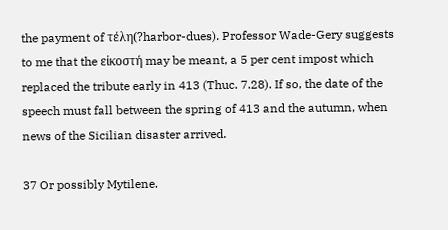the payment of τέλη(?harbor-dues). Professor Wade-Gery suggests to me that the εἰκοστή may be meant, a 5 per cent impost which replaced the tribute early in 413 (Thuc. 7.28). If so, the date of the speech must fall between the spring of 413 and the autumn, when news of the Sicilian disaster arrived.

37 Or possibly Mytilene.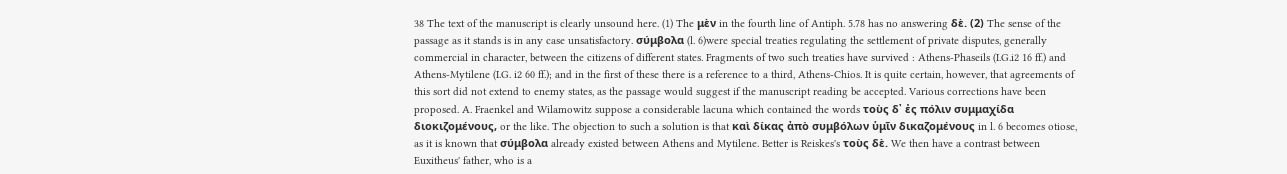38 The text of the manuscript is clearly unsound here. (1) The μὲν in the fourth line of Antiph. 5.78 has no answering δὲ. (2) The sense of the passage as it stands is in any case unsatisfactory. σύμβολα (l. 6)were special treaties regulating the settlement of private disputes, generally commercial in character, between the citizens of different states. Fragments of two such treaties have survived : Athens-Phaseils (I.G.i2 16 ff.) and Athens-Mytilene (I.G. i2 60 ff.); and in the first of these there is a reference to a third, Athens-Chios. It is quite certain, however, that agreements of this sort did not extend to enemy states, as the passage would suggest if the manuscript reading be accepted. Various corrections have been proposed. A. Fraenkel and Wilamowitz suppose a considerable lacuna which contained the words τοὺς δ᾽ ἐς πόλιν συμμαχίδα διοκιζομένους, or the like. The objection to such a solution is that καὶ δίκας ἀπὸ συμβόλων ὑμῖν δικαζομένους in l. 6 becomes otiose, as it is known that σύμβολα already existed between Athens and Mytilene. Better is Reiskes's τοὺς δὲ. We then have a contrast between Euxitheus' father, who is a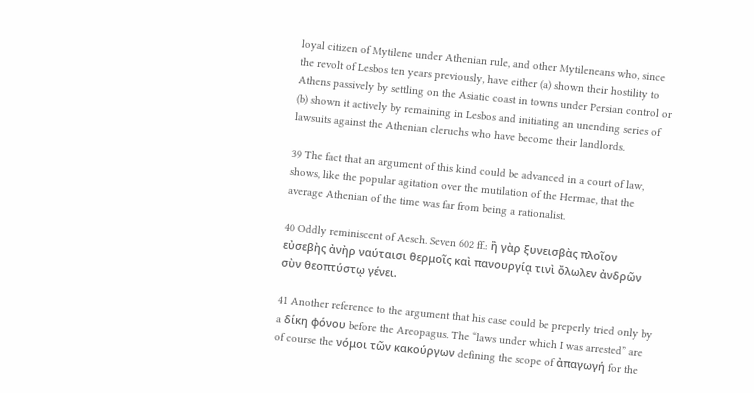loyal citizen of Mytilene under Athenian rule, and other Mytileneans who, since the revolt of Lesbos ten years previously, have either (a) shown their hostility to Athens passively by settling on the Asiatic coast in towns under Persian control or (b) shown it actively by remaining in Lesbos and initiating an unending series of lawsuits against the Athenian cleruchs who have become their landlords.

39 The fact that an argument of this kind could be advanced in a court of law, shows, like the popular agitation over the mutilation of the Hermae, that the average Athenian of the time was far from being a rationalist.

40 Oddly reminiscent of Aesch. Seven 602 ff.: ἢ γὰρ ξυνεισβὰς πλοῖον εὐσεβὴς ἀνὴρ ναύταισι θερμοῖς καὶ πανουργίᾳ τινὶ ὄλωλεν ἀνδρῶν σὺν θεοπτύστῳ γένει.

41 Another reference to the argument that his case could be preperly tried only by a δίκη φόνου before the Areopagus. The “laws under which I was arrested” are of course the νόμοι τῶν κακούργων defining the scope of ἀπαγωγή for the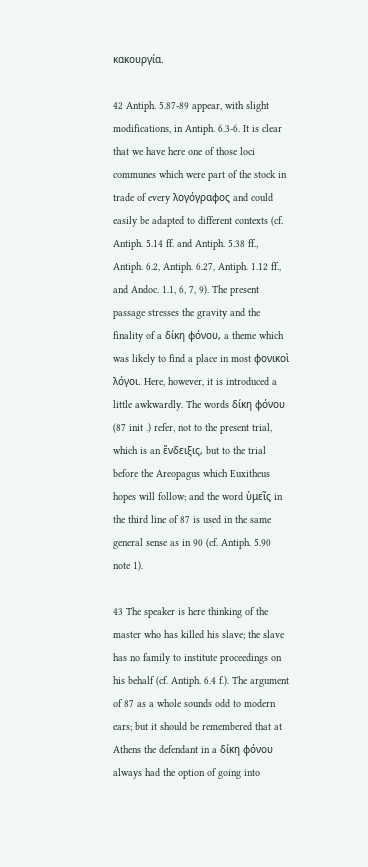κακουργία.

42 Antiph. 5.87-89 appear, with slight modifications, in Antiph. 6.3-6. It is clear that we have here one of those loci communes which were part of the stock in trade of every λογόγραφος and could easily be adapted to different contexts (cf. Antiph. 5.14 ff. and Antiph. 5.38 ff., Antiph. 6.2, Antiph. 6.27, Antiph. 1.12 ff., and Andoc. 1.1, 6, 7, 9). The present passage stresses the gravity and the finality of a δίκη φόνου, a theme which was likely to find a place in most φονικοὶ λόγοι. Here, however, it is introduced a little awkwardly. The words δίκη φόνου (87 init .) refer, not to the present trial, which is an ἔνδειξις, but to the trial before the Areopagus which Euxitheus hopes will follow; and the word ὑμεῖς in the third line of 87 is used in the same general sense as in 90 (cf. Antiph. 5.90 note 1).

43 The speaker is here thinking of the master who has killed his slave; the slave has no family to institute proceedings on his behalf (cf. Antiph. 6.4 f.). The argument of 87 as a whole sounds odd to modern ears; but it should be remembered that at Athens the defendant in a δίκη φόνου always had the option of going into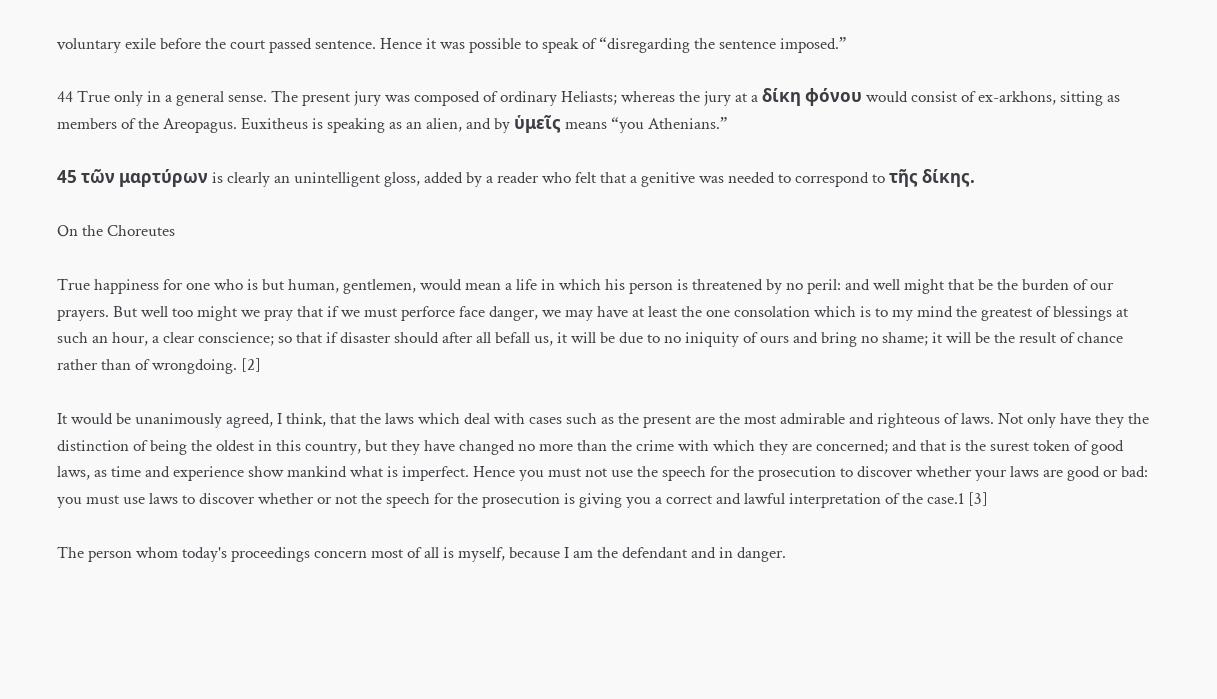voluntary exile before the court passed sentence. Hence it was possible to speak of “disregarding the sentence imposed.”

44 True only in a general sense. The present jury was composed of ordinary Heliasts; whereas the jury at a δίκη φόνου would consist of ex-arkhons, sitting as members of the Areopagus. Euxitheus is speaking as an alien, and by ὑμεῖς means “you Athenians.”

45 τῶν μαρτύρων is clearly an unintelligent gloss, added by a reader who felt that a genitive was needed to correspond to τῆς δίκης.

On the Choreutes

True happiness for one who is but human, gentlemen, would mean a life in which his person is threatened by no peril: and well might that be the burden of our prayers. But well too might we pray that if we must perforce face danger, we may have at least the one consolation which is to my mind the greatest of blessings at such an hour, a clear conscience; so that if disaster should after all befall us, it will be due to no iniquity of ours and bring no shame; it will be the result of chance rather than of wrongdoing. [2]

It would be unanimously agreed, I think, that the laws which deal with cases such as the present are the most admirable and righteous of laws. Not only have they the distinction of being the oldest in this country, but they have changed no more than the crime with which they are concerned; and that is the surest token of good laws, as time and experience show mankind what is imperfect. Hence you must not use the speech for the prosecution to discover whether your laws are good or bad: you must use laws to discover whether or not the speech for the prosecution is giving you a correct and lawful interpretation of the case.1 [3]

The person whom today's proceedings concern most of all is myself, because I am the defendant and in danger.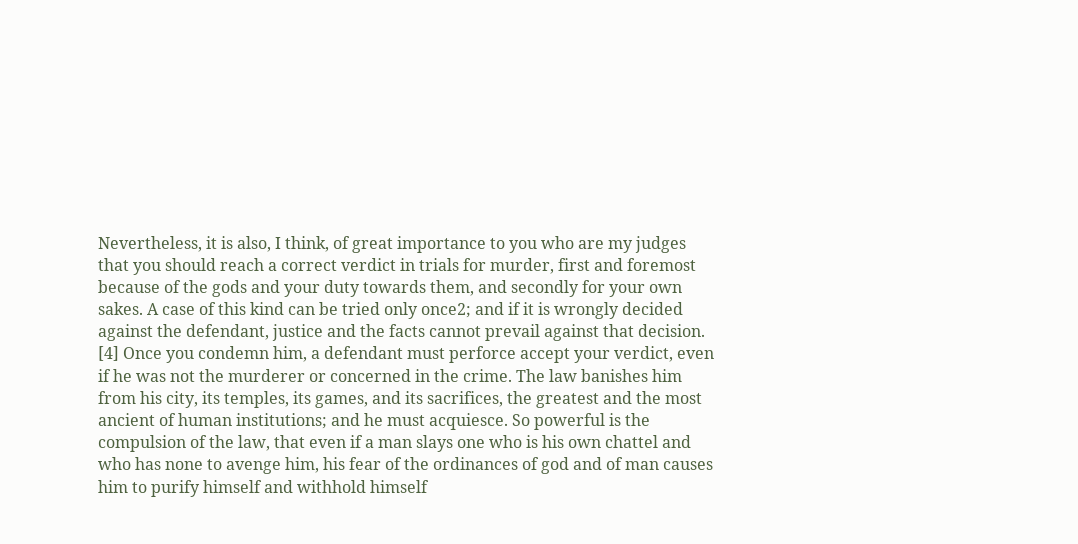Nevertheless, it is also, I think, of great importance to you who are my judges that you should reach a correct verdict in trials for murder, first and foremost because of the gods and your duty towards them, and secondly for your own sakes. A case of this kind can be tried only once2; and if it is wrongly decided against the defendant, justice and the facts cannot prevail against that decision. [4] Once you condemn him, a defendant must perforce accept your verdict, even if he was not the murderer or concerned in the crime. The law banishes him from his city, its temples, its games, and its sacrifices, the greatest and the most ancient of human institutions; and he must acquiesce. So powerful is the compulsion of the law, that even if a man slays one who is his own chattel and who has none to avenge him, his fear of the ordinances of god and of man causes him to purify himself and withhold himself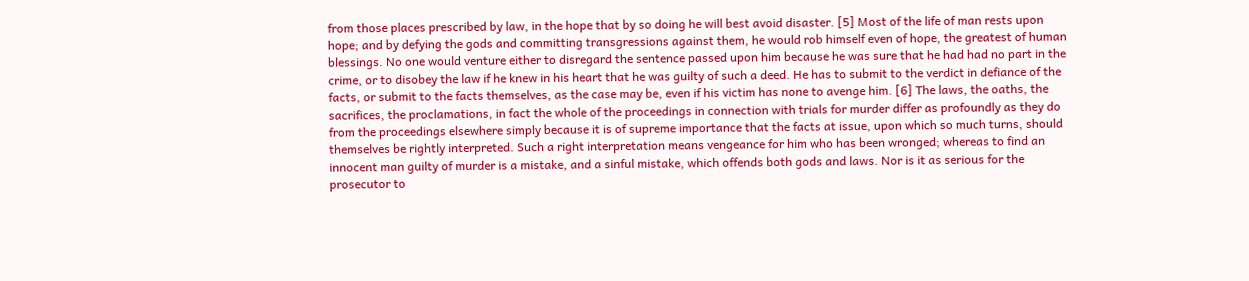from those places prescribed by law, in the hope that by so doing he will best avoid disaster. [5] Most of the life of man rests upon hope; and by defying the gods and committing transgressions against them, he would rob himself even of hope, the greatest of human blessings. No one would venture either to disregard the sentence passed upon him because he was sure that he had had no part in the crime, or to disobey the law if he knew in his heart that he was guilty of such a deed. He has to submit to the verdict in defiance of the facts, or submit to the facts themselves, as the case may be, even if his victim has none to avenge him. [6] The laws, the oaths, the sacrifices, the proclamations, in fact the whole of the proceedings in connection with trials for murder differ as profoundly as they do from the proceedings elsewhere simply because it is of supreme importance that the facts at issue, upon which so much turns, should themselves be rightly interpreted. Such a right interpretation means vengeance for him who has been wronged; whereas to find an innocent man guilty of murder is a mistake, and a sinful mistake, which offends both gods and laws. Nor is it as serious for the prosecutor to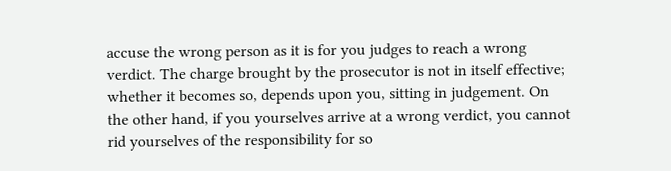accuse the wrong person as it is for you judges to reach a wrong verdict. The charge brought by the prosecutor is not in itself effective; whether it becomes so, depends upon you, sitting in judgement. On the other hand, if you yourselves arrive at a wrong verdict, you cannot rid yourselves of the responsibility for so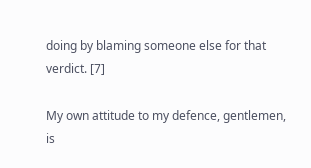doing by blaming someone else for that verdict. [7]

My own attitude to my defence, gentlemen, is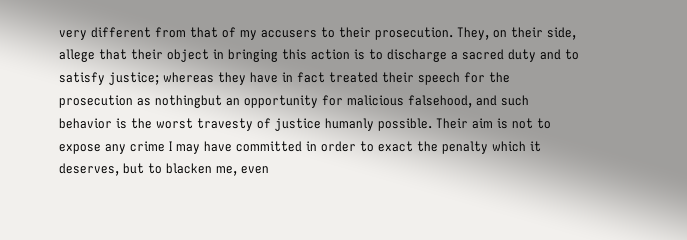very different from that of my accusers to their prosecution. They, on their side, allege that their object in bringing this action is to discharge a sacred duty and to satisfy justice; whereas they have in fact treated their speech for the prosecution as nothingbut an opportunity for malicious falsehood, and such behavior is the worst travesty of justice humanly possible. Their aim is not to expose any crime I may have committed in order to exact the penalty which it deserves, but to blacken me, even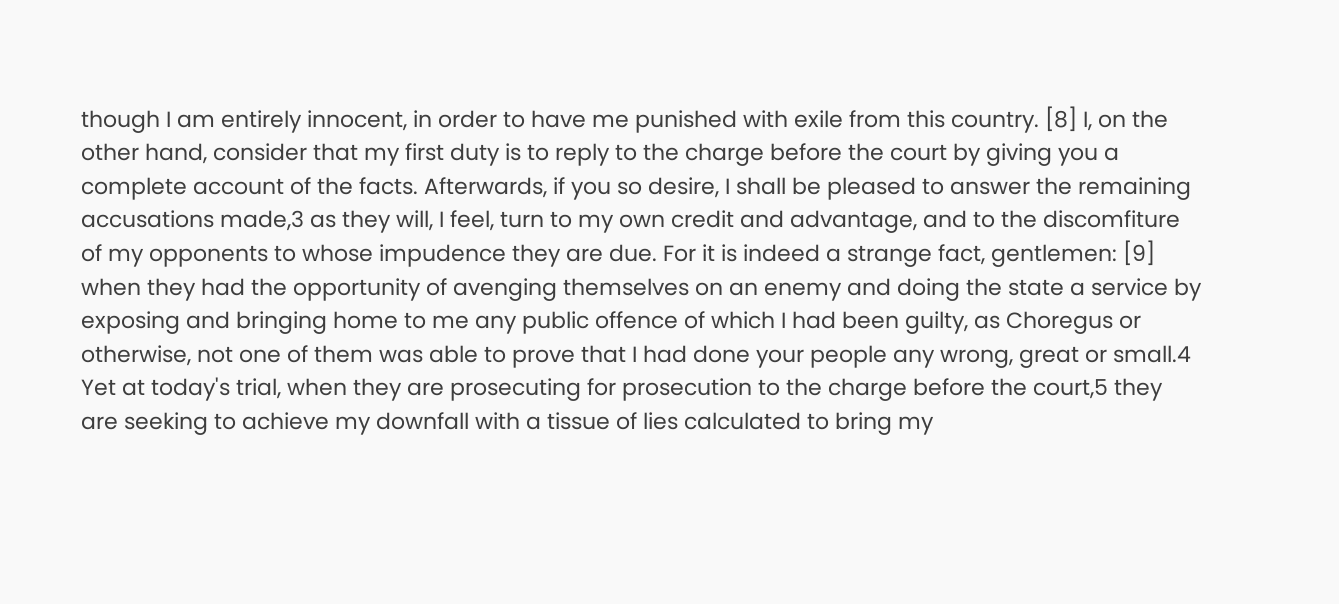though I am entirely innocent, in order to have me punished with exile from this country. [8] I, on the other hand, consider that my first duty is to reply to the charge before the court by giving you a complete account of the facts. Afterwards, if you so desire, I shall be pleased to answer the remaining accusations made,3 as they will, I feel, turn to my own credit and advantage, and to the discomfiture of my opponents to whose impudence they are due. For it is indeed a strange fact, gentlemen: [9] when they had the opportunity of avenging themselves on an enemy and doing the state a service by exposing and bringing home to me any public offence of which I had been guilty, as Choregus or otherwise, not one of them was able to prove that I had done your people any wrong, great or small.4 Yet at today's trial, when they are prosecuting for prosecution to the charge before the court,5 they are seeking to achieve my downfall with a tissue of lies calculated to bring my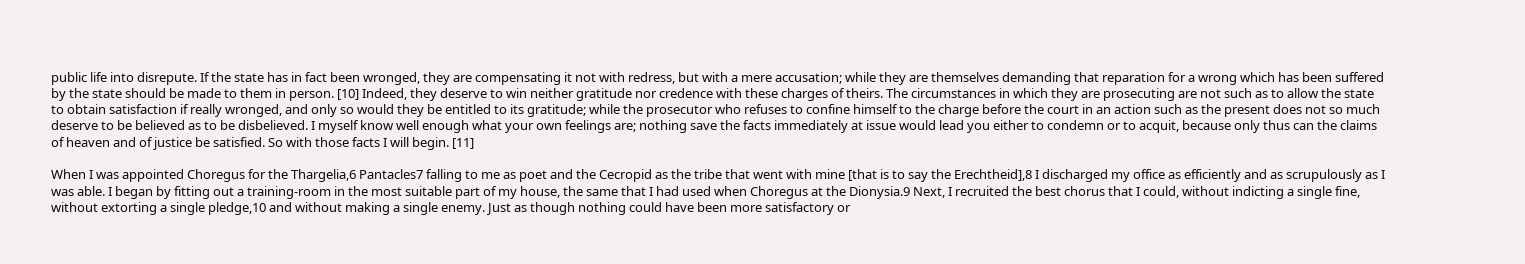public life into disrepute. If the state has in fact been wronged, they are compensating it not with redress, but with a mere accusation; while they are themselves demanding that reparation for a wrong which has been suffered by the state should be made to them in person. [10] Indeed, they deserve to win neither gratitude nor credence with these charges of theirs. The circumstances in which they are prosecuting are not such as to allow the state to obtain satisfaction if really wronged, and only so would they be entitled to its gratitude; while the prosecutor who refuses to confine himself to the charge before the court in an action such as the present does not so much deserve to be believed as to be disbelieved. I myself know well enough what your own feelings are; nothing save the facts immediately at issue would lead you either to condemn or to acquit, because only thus can the claims of heaven and of justice be satisfied. So with those facts I will begin. [11]

When I was appointed Choregus for the Thargelia,6 Pantacles7 falling to me as poet and the Cecropid as the tribe that went with mine [that is to say the Erechtheid],8 I discharged my office as efficiently and as scrupulously as I was able. I began by fitting out a training-room in the most suitable part of my house, the same that I had used when Choregus at the Dionysia.9 Next, I recruited the best chorus that I could, without indicting a single fine, without extorting a single pledge,10 and without making a single enemy. Just as though nothing could have been more satisfactory or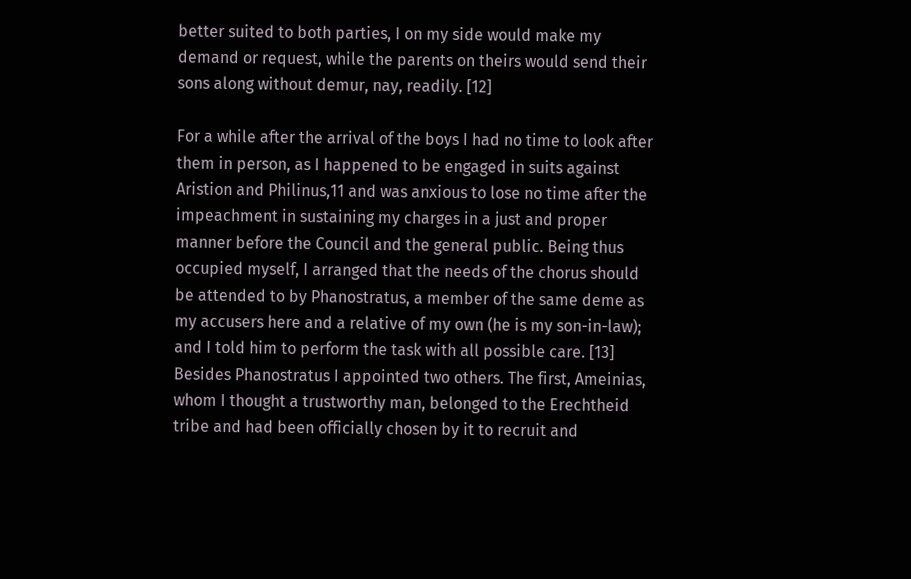better suited to both parties, I on my side would make my demand or request, while the parents on theirs would send their sons along without demur, nay, readily. [12]

For a while after the arrival of the boys I had no time to look after them in person, as I happened to be engaged in suits against Aristion and Philinus,11 and was anxious to lose no time after the impeachment in sustaining my charges in a just and proper manner before the Council and the general public. Being thus occupied myself, I arranged that the needs of the chorus should be attended to by Phanostratus, a member of the same deme as my accusers here and a relative of my own (he is my son-in-law); and I told him to perform the task with all possible care. [13] Besides Phanostratus I appointed two others. The first, Ameinias, whom I thought a trustworthy man, belonged to the Erechtheid tribe and had been officially chosen by it to recruit and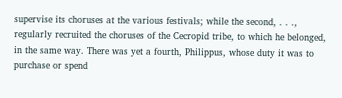supervise its choruses at the various festivals; while the second, . . ., regularly recruited the choruses of the Cecropid tribe, to which he belonged, in the same way. There was yet a fourth, Philippus, whose duty it was to purchase or spend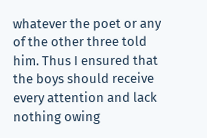whatever the poet or any of the other three told him. Thus I ensured that the boys should receive every attention and lack nothing owing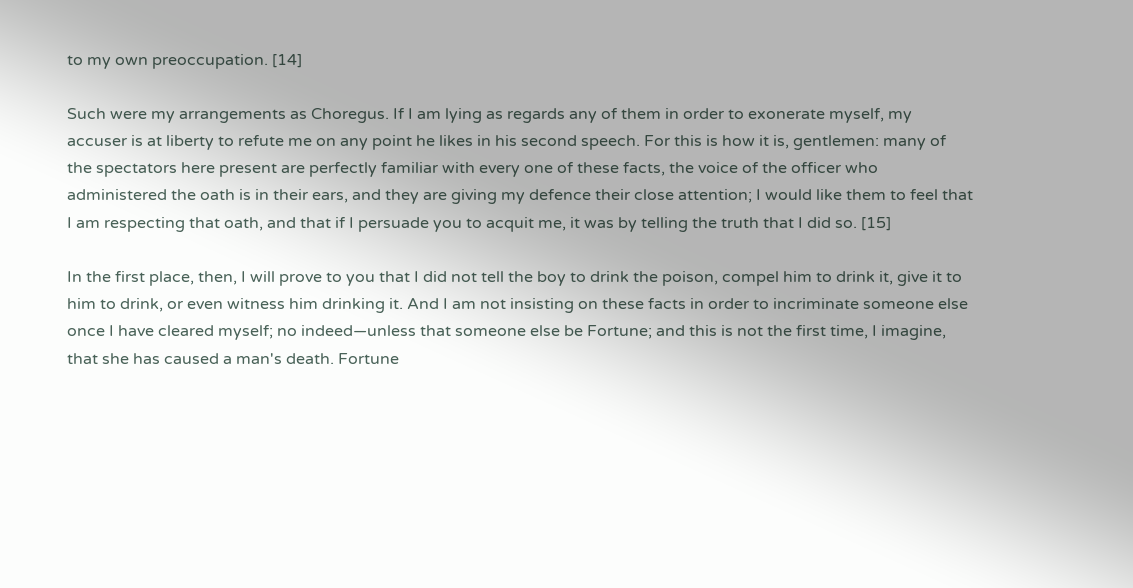to my own preoccupation. [14]

Such were my arrangements as Choregus. If I am lying as regards any of them in order to exonerate myself, my accuser is at liberty to refute me on any point he likes in his second speech. For this is how it is, gentlemen: many of the spectators here present are perfectly familiar with every one of these facts, the voice of the officer who administered the oath is in their ears, and they are giving my defence their close attention; I would like them to feel that I am respecting that oath, and that if I persuade you to acquit me, it was by telling the truth that I did so. [15]

In the first place, then, I will prove to you that I did not tell the boy to drink the poison, compel him to drink it, give it to him to drink, or even witness him drinking it. And I am not insisting on these facts in order to incriminate someone else once I have cleared myself; no indeed—unless that someone else be Fortune; and this is not the first time, I imagine, that she has caused a man's death. Fortune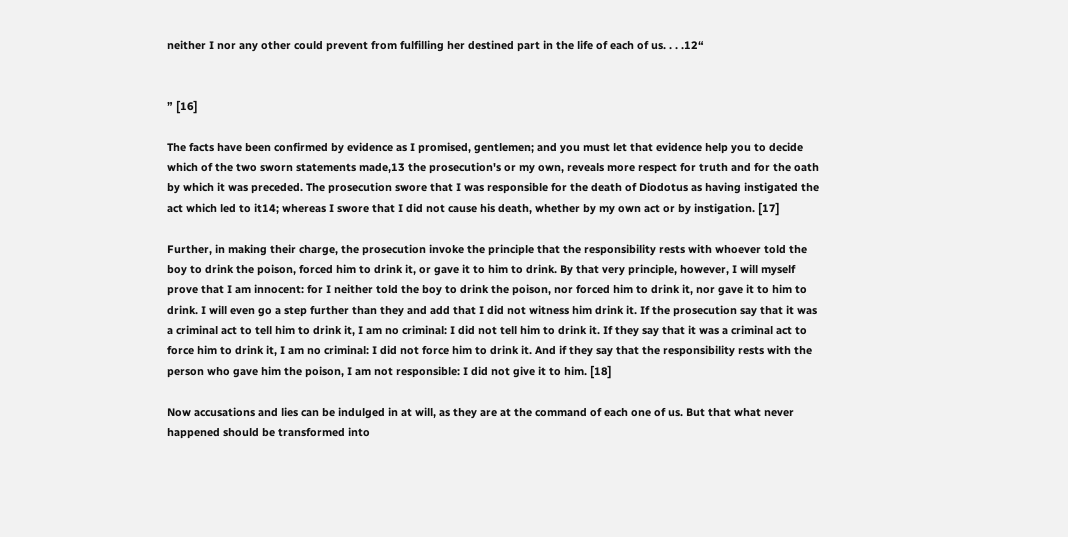neither I nor any other could prevent from fulfilling her destined part in the life of each of us. . . .12“


” [16]

The facts have been confirmed by evidence as I promised, gentlemen; and you must let that evidence help you to decide which of the two sworn statements made,13 the prosecution's or my own, reveals more respect for truth and for the oath by which it was preceded. The prosecution swore that I was responsible for the death of Diodotus as having instigated the act which led to it14; whereas I swore that I did not cause his death, whether by my own act or by instigation. [17]

Further, in making their charge, the prosecution invoke the principle that the responsibility rests with whoever told the boy to drink the poison, forced him to drink it, or gave it to him to drink. By that very principle, however, I will myself prove that I am innocent: for I neither told the boy to drink the poison, nor forced him to drink it, nor gave it to him to drink. I will even go a step further than they and add that I did not witness him drink it. If the prosecution say that it was a criminal act to tell him to drink it, I am no criminal: I did not tell him to drink it. If they say that it was a criminal act to force him to drink it, I am no criminal: I did not force him to drink it. And if they say that the responsibility rests with the person who gave him the poison, I am not responsible: I did not give it to him. [18]

Now accusations and lies can be indulged in at will, as they are at the command of each one of us. But that what never happened should be transformed into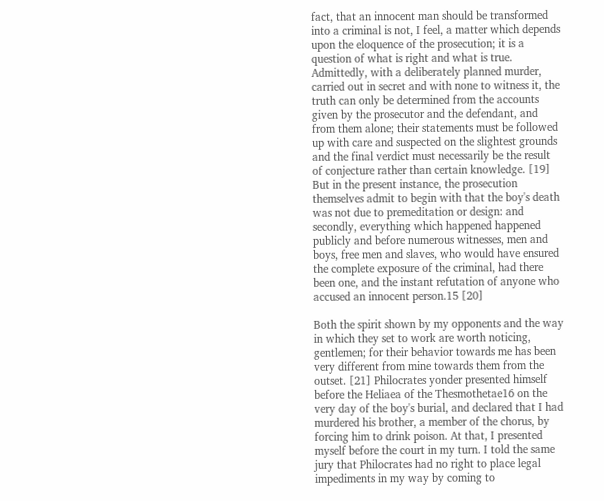fact, that an innocent man should be transformed into a criminal is not, I feel, a matter which depends upon the eloquence of the prosecution; it is a question of what is right and what is true. Admittedly, with a deliberately planned murder, carried out in secret and with none to witness it, the truth can only be determined from the accounts given by the prosecutor and the defendant, and from them alone; their statements must be followed up with care and suspected on the slightest grounds and the final verdict must necessarily be the result of conjecture rather than certain knowledge. [19] But in the present instance, the prosecution themselves admit to begin with that the boy's death was not due to premeditation or design: and secondly, everything which happened happened publicly and before numerous witnesses, men and boys, free men and slaves, who would have ensured the complete exposure of the criminal, had there been one, and the instant refutation of anyone who accused an innocent person.15 [20]

Both the spirit shown by my opponents and the way in which they set to work are worth noticing, gentlemen; for their behavior towards me has been very different from mine towards them from the outset. [21] Philocrates yonder presented himself before the Heliaea of the Thesmothetae16 on the very day of the boy's burial, and declared that I had murdered his brother, a member of the chorus, by forcing him to drink poison. At that, I presented myself before the court in my turn. I told the same jury that Philocrates had no right to place legal impediments in my way by coming to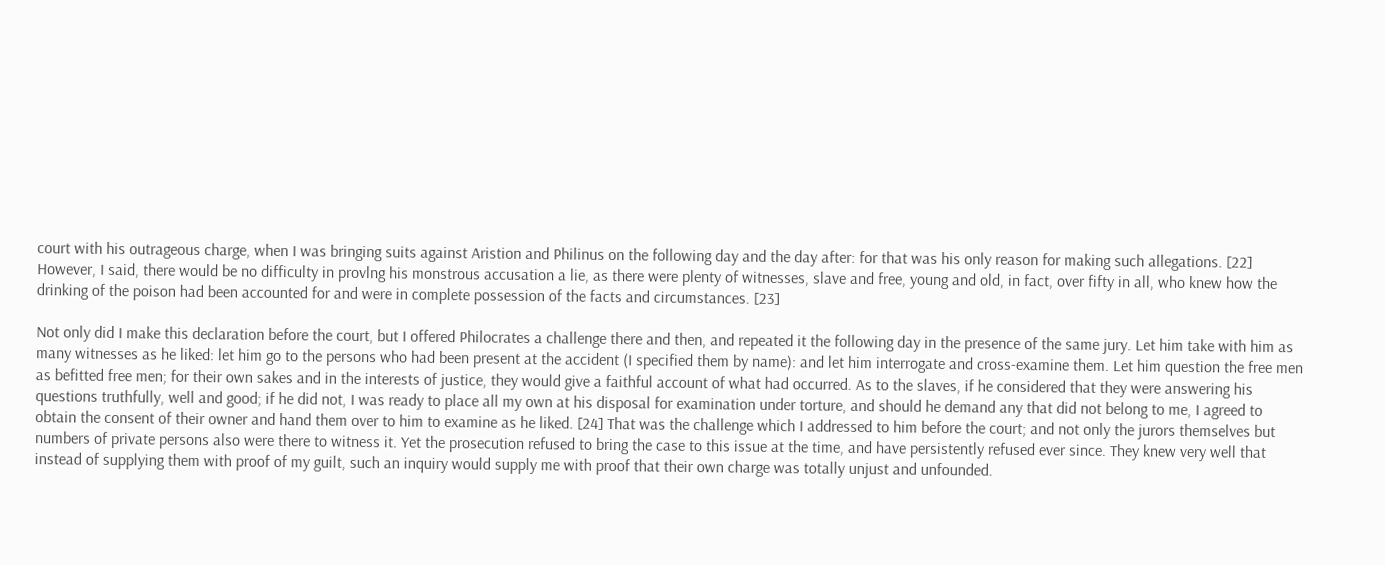court with his outrageous charge, when I was bringing suits against Aristion and Philinus on the following day and the day after: for that was his only reason for making such allegations. [22] However, I said, there would be no difficulty in provlng his monstrous accusation a lie, as there were plenty of witnesses, slave and free, young and old, in fact, over fifty in all, who knew how the drinking of the poison had been accounted for and were in complete possession of the facts and circumstances. [23]

Not only did I make this declaration before the court, but I offered Philocrates a challenge there and then, and repeated it the following day in the presence of the same jury. Let him take with him as many witnesses as he liked: let him go to the persons who had been present at the accident (I specified them by name): and let him interrogate and cross-examine them. Let him question the free men as befitted free men; for their own sakes and in the interests of justice, they would give a faithful account of what had occurred. As to the slaves, if he considered that they were answering his questions truthfully, well and good; if he did not, I was ready to place all my own at his disposal for examination under torture, and should he demand any that did not belong to me, I agreed to obtain the consent of their owner and hand them over to him to examine as he liked. [24] That was the challenge which I addressed to him before the court; and not only the jurors themselves but numbers of private persons also were there to witness it. Yet the prosecution refused to bring the case to this issue at the time, and have persistently refused ever since. They knew very well that instead of supplying them with proof of my guilt, such an inquiry would supply me with proof that their own charge was totally unjust and unfounded.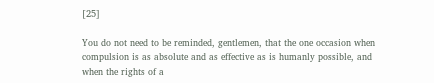[25]

You do not need to be reminded, gentlemen, that the one occasion when compulsion is as absolute and as effective as is humanly possible, and when the rights of a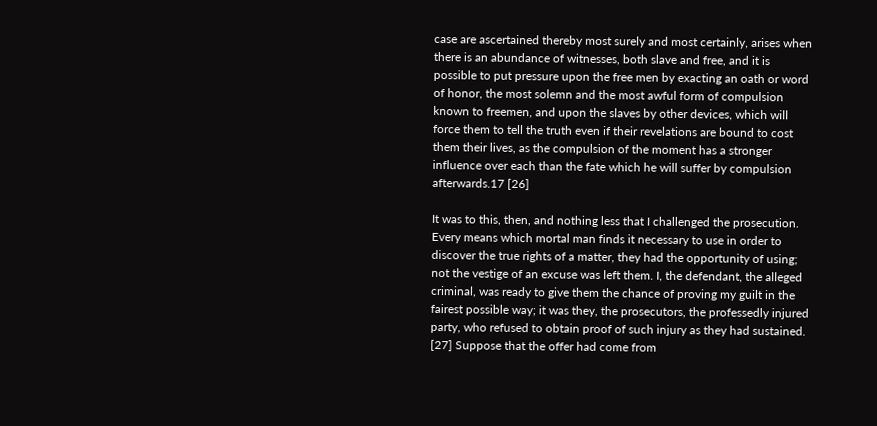case are ascertained thereby most surely and most certainly, arises when there is an abundance of witnesses, both slave and free, and it is possible to put pressure upon the free men by exacting an oath or word of honor, the most solemn and the most awful form of compulsion known to freemen, and upon the slaves by other devices, which will force them to tell the truth even if their revelations are bound to cost them their lives, as the compulsion of the moment has a stronger influence over each than the fate which he will suffer by compulsion afterwards.17 [26]

It was to this, then, and nothing less that I challenged the prosecution. Every means which mortal man finds it necessary to use in order to discover the true rights of a matter, they had the opportunity of using; not the vestige of an excuse was left them. I, the defendant, the alleged criminal, was ready to give them the chance of proving my guilt in the fairest possible way; it was they, the prosecutors, the professedly injured party, who refused to obtain proof of such injury as they had sustained. [27] Suppose that the offer had come from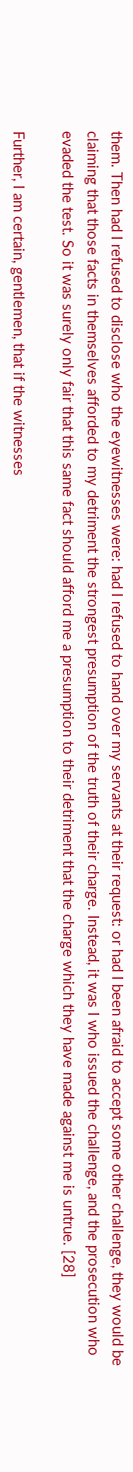them. Then had I refused to disclose who the eyewitnesses were: had I refused to hand over my servants at their request: or had I been afraid to accept some other challenge, they would be claiming that those facts in themselves afforded to my detriment the strongest presumption of the truth of their charge. Instead, it was I who issued the challenge, and the prosecution who evaded the test. So it was surely only fair that this same fact should afford me a presumption to their detriment that the charge which they have made against me is untrue. [28]

Further, I am certain, gentlemen, that if the witnesses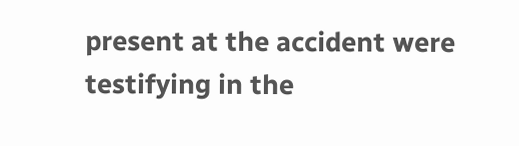present at the accident were testifying in the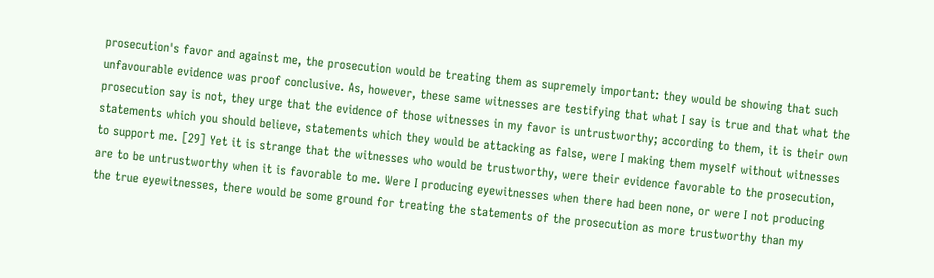prosecution's favor and against me, the prosecution would be treating them as supremely important: they would be showing that such unfavourable evidence was proof conclusive. As, however, these same witnesses are testifying that what I say is true and that what the prosecution say is not, they urge that the evidence of those witnesses in my favor is untrustworthy; according to them, it is their own statements which you should believe, statements which they would be attacking as false, were I making them myself without witnesses to support me. [29] Yet it is strange that the witnesses who would be trustworthy, were their evidence favorable to the prosecution, are to be untrustworthy when it is favorable to me. Were I producing eyewitnesses when there had been none, or were I not producing the true eyewitnesses, there would be some ground for treating the statements of the prosecution as more trustworthy than my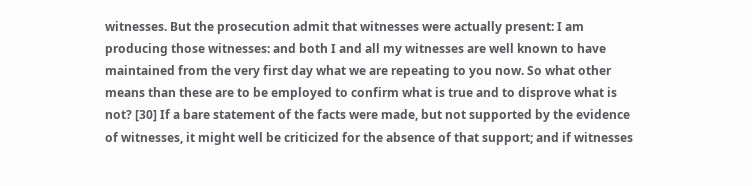witnesses. But the prosecution admit that witnesses were actually present: I am producing those witnesses: and both I and all my witnesses are well known to have maintained from the very first day what we are repeating to you now. So what other means than these are to be employed to confirm what is true and to disprove what is not? [30] If a bare statement of the facts were made, but not supported by the evidence of witnesses, it might well be criticized for the absence of that support; and if witnesses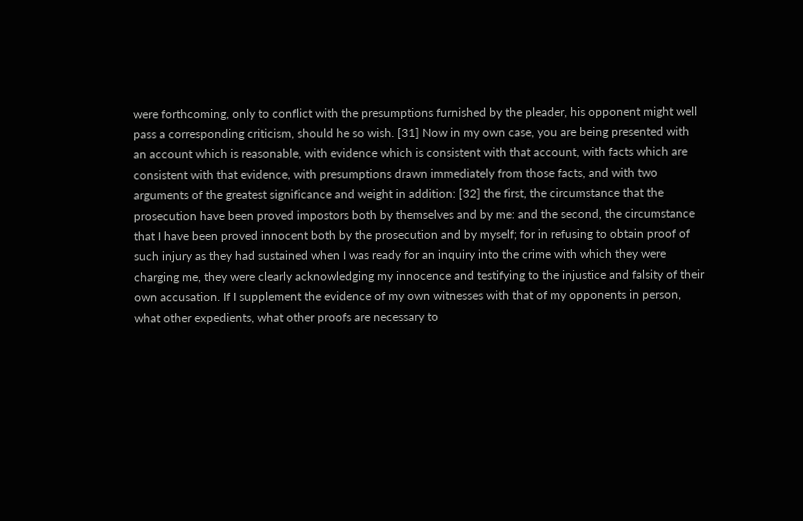were forthcoming, only to conflict with the presumptions furnished by the pleader, his opponent might well pass a corresponding criticism, should he so wish. [31] Now in my own case, you are being presented with an account which is reasonable, with evidence which is consistent with that account, with facts which are consistent with that evidence, with presumptions drawn immediately from those facts, and with two arguments of the greatest significance and weight in addition: [32] the first, the circumstance that the prosecution have been proved impostors both by themselves and by me: and the second, the circumstance that I have been proved innocent both by the prosecution and by myself; for in refusing to obtain proof of such injury as they had sustained when I was ready for an inquiry into the crime with which they were charging me, they were clearly acknowledging my innocence and testifying to the injustice and falsity of their own accusation. If I supplement the evidence of my own witnesses with that of my opponents in person, what other expedients, what other proofs are necessary to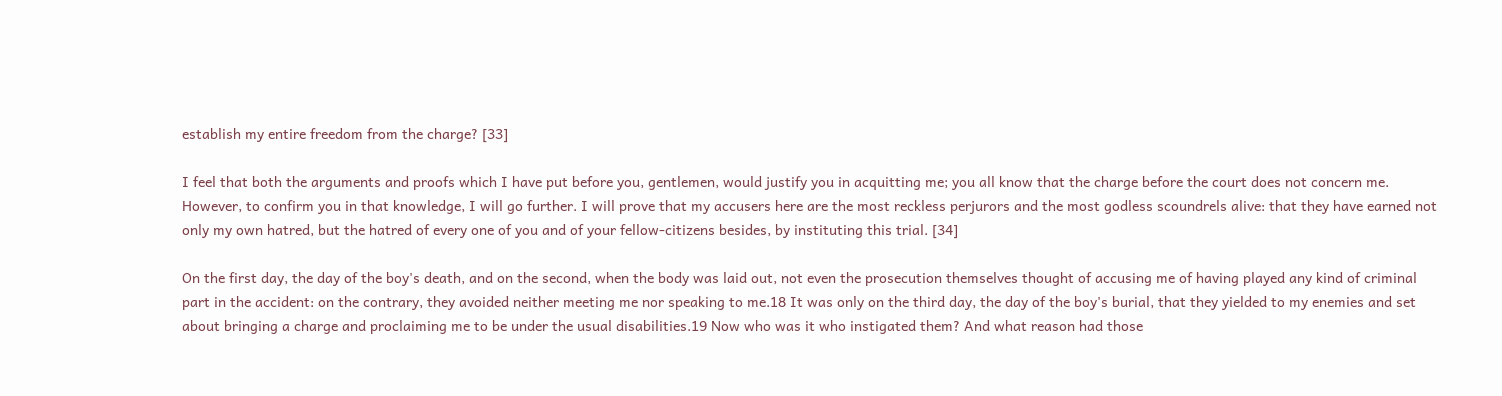establish my entire freedom from the charge? [33]

I feel that both the arguments and proofs which I have put before you, gentlemen, would justify you in acquitting me; you all know that the charge before the court does not concern me. However, to confirm you in that knowledge, I will go further. I will prove that my accusers here are the most reckless perjurors and the most godless scoundrels alive: that they have earned not only my own hatred, but the hatred of every one of you and of your fellow-citizens besides, by instituting this trial. [34]

On the first day, the day of the boy's death, and on the second, when the body was laid out, not even the prosecution themselves thought of accusing me of having played any kind of criminal part in the accident: on the contrary, they avoided neither meeting me nor speaking to me.18 It was only on the third day, the day of the boy's burial, that they yielded to my enemies and set about bringing a charge and proclaiming me to be under the usual disabilities.19 Now who was it who instigated them? And what reason had those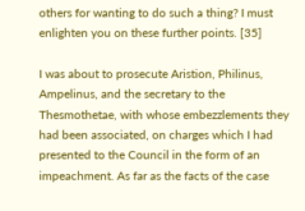others for wanting to do such a thing? I must enlighten you on these further points. [35]

I was about to prosecute Aristion, Philinus, Ampelinus, and the secretary to the Thesmothetae, with whose embezzlements they had been associated, on charges which I had presented to the Council in the form of an impeachment. As far as the facts of the case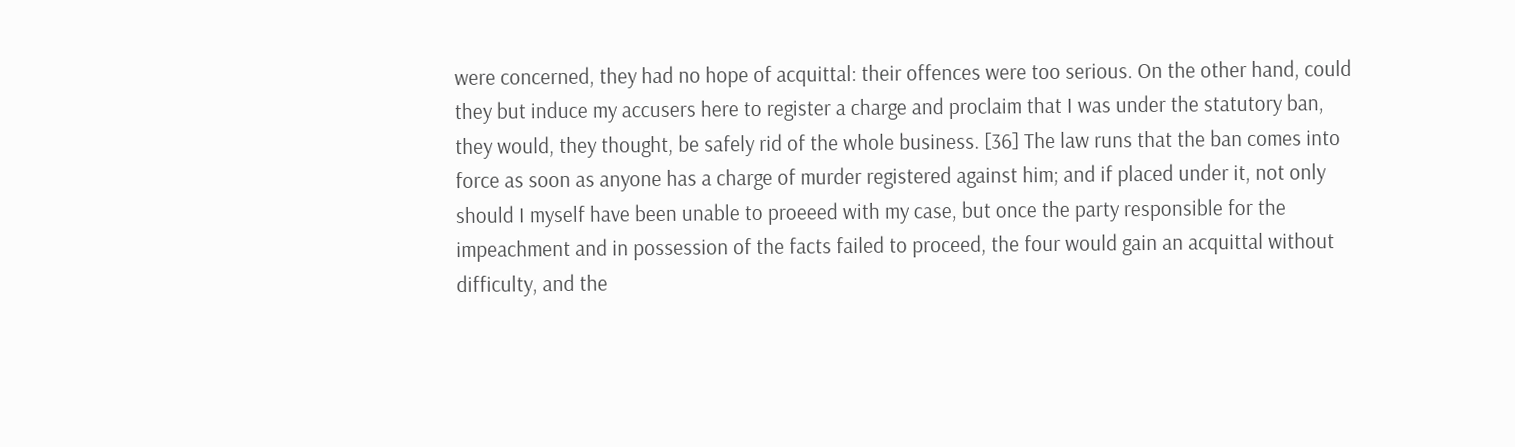were concerned, they had no hope of acquittal: their offences were too serious. On the other hand, could they but induce my accusers here to register a charge and proclaim that I was under the statutory ban, they would, they thought, be safely rid of the whole business. [36] The law runs that the ban comes into force as soon as anyone has a charge of murder registered against him; and if placed under it, not only should I myself have been unable to proeeed with my case, but once the party responsible for the impeachment and in possession of the facts failed to proceed, the four would gain an acquittal without difficulty, and the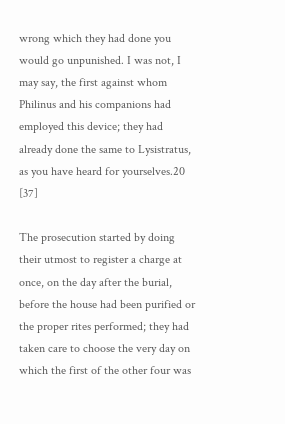wrong which they had done you would go unpunished. I was not, I may say, the first against whom Philinus and his companions had employed this device; they had already done the same to Lysistratus, as you have heard for yourselves.20 [37]

The prosecution started by doing their utmost to register a charge at once, on the day after the burial, before the house had been purified or the proper rites performed; they had taken care to choose the very day on which the first of the other four was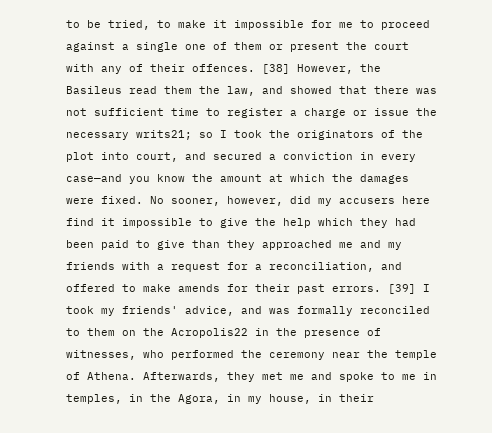to be tried, to make it impossible for me to proceed against a single one of them or present the court with any of their offences. [38] However, the Basileus read them the law, and showed that there was not sufficient time to register a charge or issue the necessary writs21; so I took the originators of the plot into court, and secured a conviction in every case—and you know the amount at which the damages were fixed. No sooner, however, did my accusers here find it impossible to give the help which they had been paid to give than they approached me and my friends with a request for a reconciliation, and offered to make amends for their past errors. [39] I took my friends' advice, and was formally reconciled to them on the Acropolis22 in the presence of witnesses, who performed the ceremony near the temple of Athena. Afterwards, they met me and spoke to me in temples, in the Agora, in my house, in their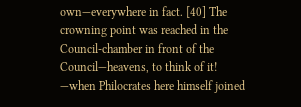own—everywhere in fact. [40] The crowning point was reached in the Council-chamber in front of the Council—heavens, to think of it! —when Philocrates here himself joined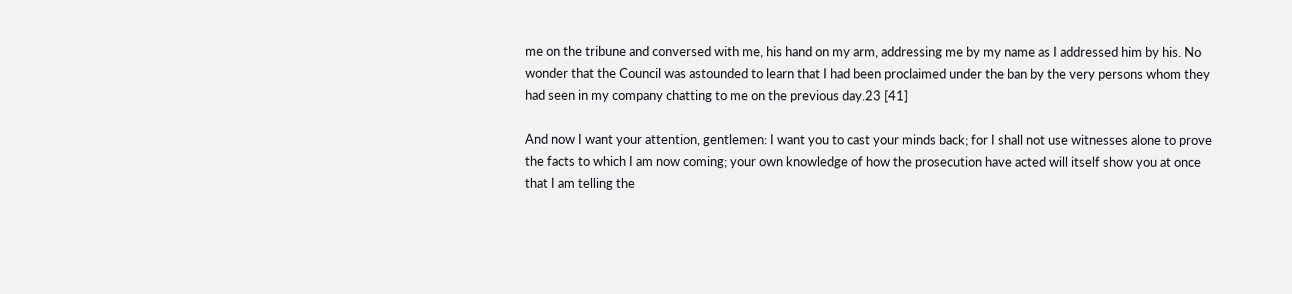me on the tribune and conversed with me, his hand on my arm, addressing me by my name as I addressed him by his. No wonder that the Council was astounded to learn that I had been proclaimed under the ban by the very persons whom they had seen in my company chatting to me on the previous day.23 [41]

And now I want your attention, gentlemen: I want you to cast your minds back; for I shall not use witnesses alone to prove the facts to which I am now coming; your own knowledge of how the prosecution have acted will itself show you at once that I am telling the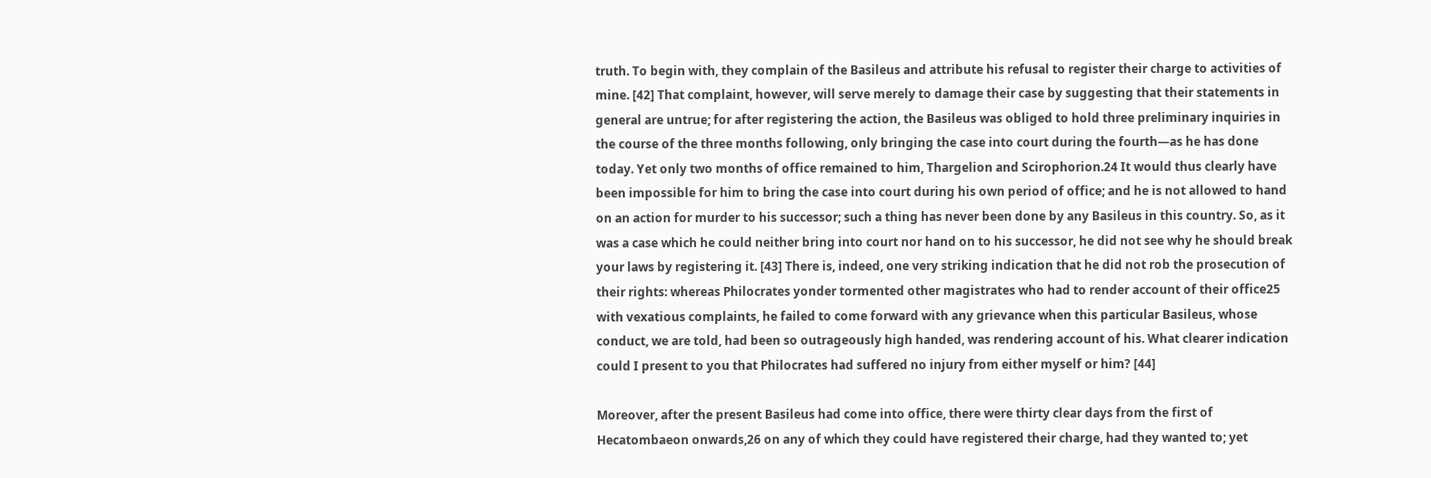truth. To begin with, they complain of the Basileus and attribute his refusal to register their charge to activities of mine. [42] That complaint, however, will serve merely to damage their case by suggesting that their statements in general are untrue; for after registering the action, the Basileus was obliged to hold three preliminary inquiries in the course of the three months following, only bringing the case into court during the fourth—as he has done today. Yet only two months of office remained to him, Thargelion and Scirophorion.24 It would thus clearly have been impossible for him to bring the case into court during his own period of office; and he is not allowed to hand on an action for murder to his successor; such a thing has never been done by any Basileus in this country. So, as it was a case which he could neither bring into court nor hand on to his successor, he did not see why he should break your laws by registering it. [43] There is, indeed, one very striking indication that he did not rob the prosecution of their rights: whereas Philocrates yonder tormented other magistrates who had to render account of their office25 with vexatious complaints, he failed to come forward with any grievance when this particular Basileus, whose conduct, we are told, had been so outrageously high handed, was rendering account of his. What clearer indication could I present to you that Philocrates had suffered no injury from either myself or him? [44]

Moreover, after the present Basileus had come into office, there were thirty clear days from the first of Hecatombaeon onwards,26 on any of which they could have registered their charge, had they wanted to; yet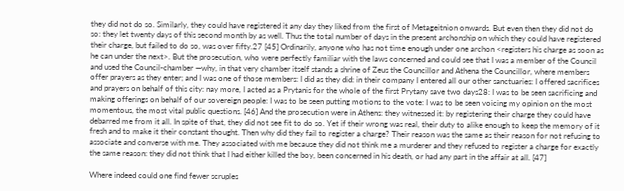they did not do so. Similarly, they could have registered it any day they liked from the first of Metageitnion onwards. But even then they did not do so: they let twenty days of this second month by as well. Thus the total number of days in the present archonship on which they could have registered their charge, but failed to do so, was over fifty.27 [45] Ordinarily, anyone who has not time enough under one archon <registers his charge as soon as he can under the next>. But the prosecution, who were perfectly familiar with the laws concerned and could see that I was a member of the Council and used the Council-chamber —why, in that very chamber itself stands a shrine of Zeus the Councillor and Athena the Councillor, where members offer prayers as they enter; and I was one of those members: I did as they did: in their company I entered all our other sanctuaries: I offered sacrifices and prayers on behalf of this city: nay more, I acted as a Prytanis for the whole of the first Prytany save two days28: I was to be seen sacrificing and making offerings on behalf of our sovereign people: I was to be seen putting motions to the vote: I was to be seen voicing my opinion on the most momentous, the most vital public questions. [46] And the prosecution were in Athens: they witnessed it: by registering their charge they could have debarred me from it all. In spite of that, they did not see fit to do so. Yet if their wrong was real, their duty to alike enough to keep the memory of it fresh and to make it their constant thought. Then why did they fail to register a charge? Their reason was the same as their reason for not refusing to associate and converse with me. They associated with me because they did not think me a murderer and they refused to register a charge for exactly the same reason: they did not think that I had either killed the boy, been concerned in his death, or had any part in the affair at all. [47]

Where indeed could one find fewer scruples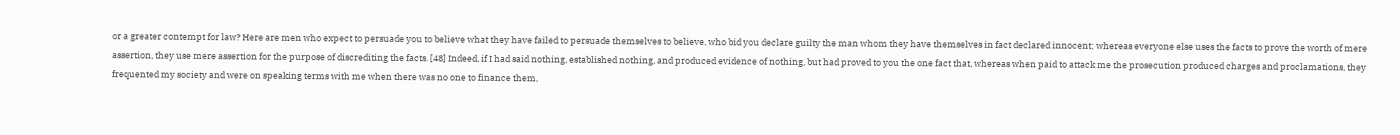or a greater contempt for law? Here are men who expect to persuade you to believe what they have failed to persuade themselves to believe, who bid you declare guilty the man whom they have themselves in fact declared innocent; whereas everyone else uses the facts to prove the worth of mere assertion, they use mere assertion for the purpose of discrediting the facts. [48] Indeed, if I had said nothing, established nothing, and produced evidence of nothing, but had proved to you the one fact that, whereas when paid to attack me the prosecution produced charges and proclamations, they frequented my society and were on speaking terms with me when there was no one to finance them,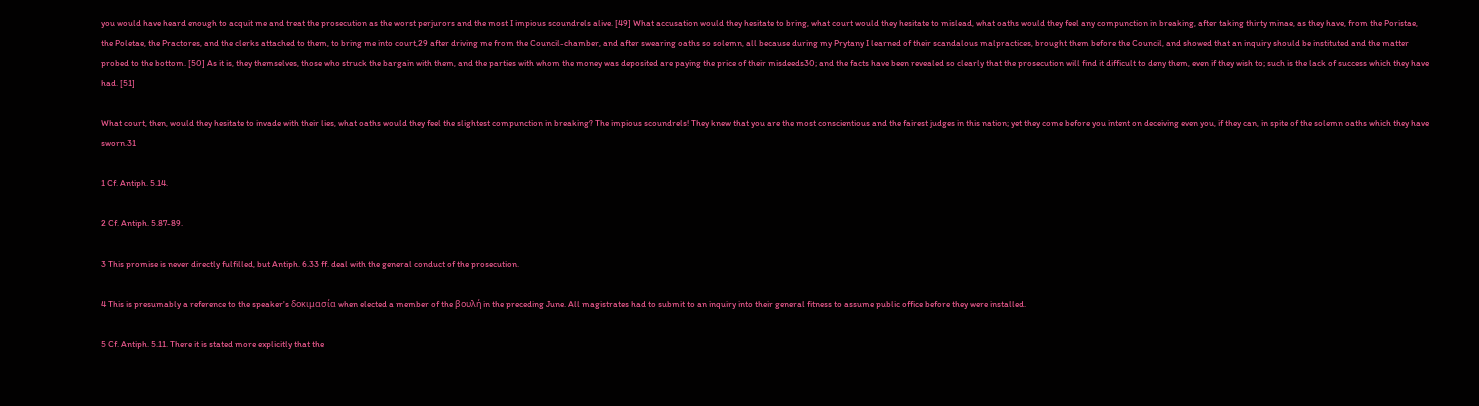you would have heard enough to acquit me and treat the prosecution as the worst perjurors and the most I impious scoundrels alive. [49] What accusation would they hesitate to bring, what court would they hesitate to mislead, what oaths would they feel any compunction in breaking, after taking thirty minae, as they have, from the Poristae, the Poletae, the Practores, and the clerks attached to them, to bring me into court,29 after driving me from the Council-chamber, and after swearing oaths so solemn, all because during my Prytany I learned of their scandalous malpractices, brought them before the Council, and showed that an inquiry should be instituted and the matter probed to the bottom. [50] As it is, they themselves, those who struck the bargain with them, and the parties with whom the money was deposited are paying the price of their misdeeds30; and the facts have been revealed so clearly that the prosecution will find it difficult to deny them, even if they wish to; such is the lack of success which they have had. [51]

What court, then, would they hesitate to invade with their lies, what oaths would they feel the slightest compunction in breaking? The impious scoundrels! They knew that you are the most conscientious and the fairest judges in this nation; yet they come before you intent on deceiving even you, if they can, in spite of the solemn oaths which they have sworn.31

1 Cf. Antiph. 5.14.

2 Cf. Antiph. 5.87-89.

3 This promise is never directly fulfilled, but Antiph. 6.33 ff. deal with the general conduct of the prosecution.

4 This is presumably a reference to the speaker's δοκιμασία when elected a member of the βουλή in the preceding June. All magistrates had to submit to an inquiry into their general fitness to assume public office before they were installed.

5 Cf. Antiph. 5.11. There it is stated more explicitly that the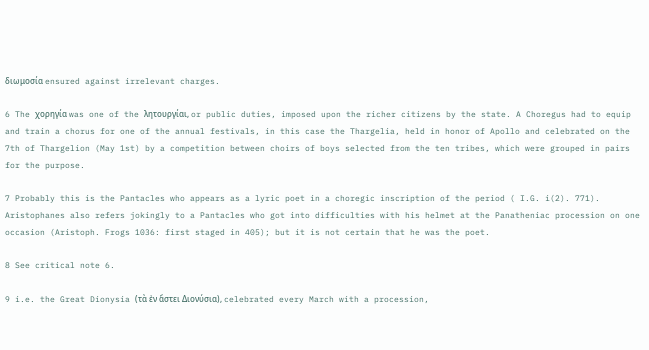διωμοσία ensured against irrelevant charges.

6 The χορηγία was one of the λητουργίαι, or public duties, imposed upon the richer citizens by the state. A Choregus had to equip and train a chorus for one of the annual festivals, in this case the Thargelia, held in honor of Apollo and celebrated on the 7th of Thargelion (May 1st) by a competition between choirs of boys selected from the ten tribes, which were grouped in pairs for the purpose.

7 Probably this is the Pantacles who appears as a lyric poet in a choregic inscription of the period ( I.G. i(2). 771). Aristophanes also refers jokingly to a Pantacles who got into difficulties with his helmet at the Panatheniac procession on one occasion (Aristoph. Frogs 1036: first staged in 405); but it is not certain that he was the poet.

8 See critical note 6.

9 i.e. the Great Dionysia (τὰ ἐν ἄστει Διονύσια), celebrated every March with a procession,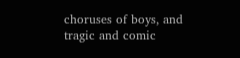choruses of boys, and tragic and comic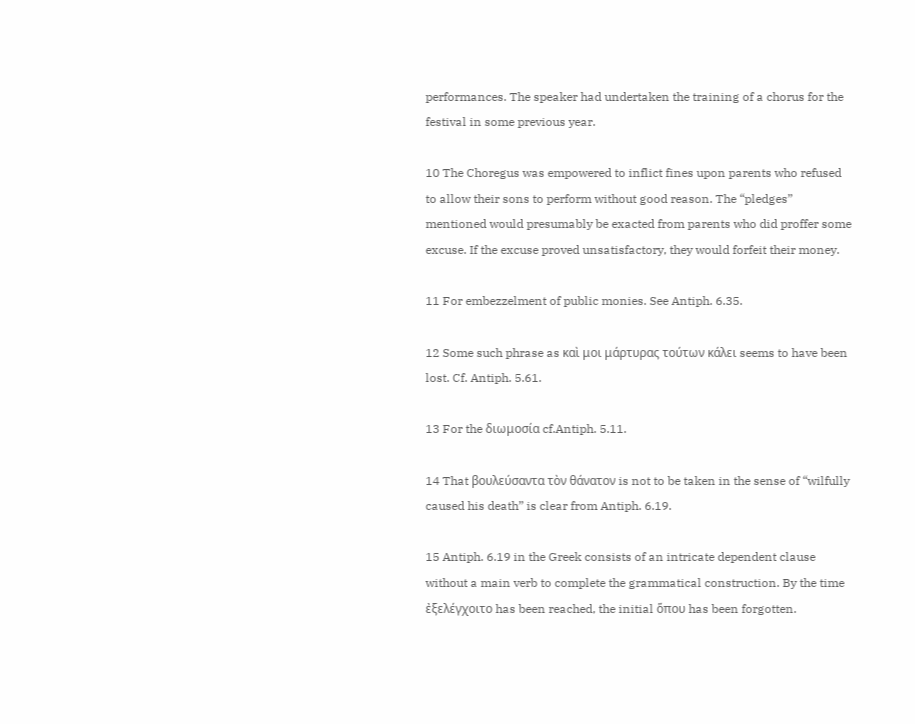performances. The speaker had undertaken the training of a chorus for the festival in some previous year.

10 The Choregus was empowered to inflict fines upon parents who refused to allow their sons to perform without good reason. The “pledges” mentioned would presumably be exacted from parents who did proffer some excuse. If the excuse proved unsatisfactory, they would forfeit their money.

11 For embezzelment of public monies. See Antiph. 6.35.

12 Some such phrase as καὶ μοι μάρτυρας τούτων κάλει seems to have been lost. Cf. Antiph. 5.61.

13 For the διωμοσία cf.Antiph. 5.11.

14 That βουλεύσαντα τὸν θάνατον is not to be taken in the sense of “wilfully caused his death” is clear from Antiph. 6.19.

15 Antiph. 6.19 in the Greek consists of an intricate dependent clause without a main verb to complete the grammatical construction. By the time ἐξελέγχοιτο has been reached, the initial ὅπου has been forgotten.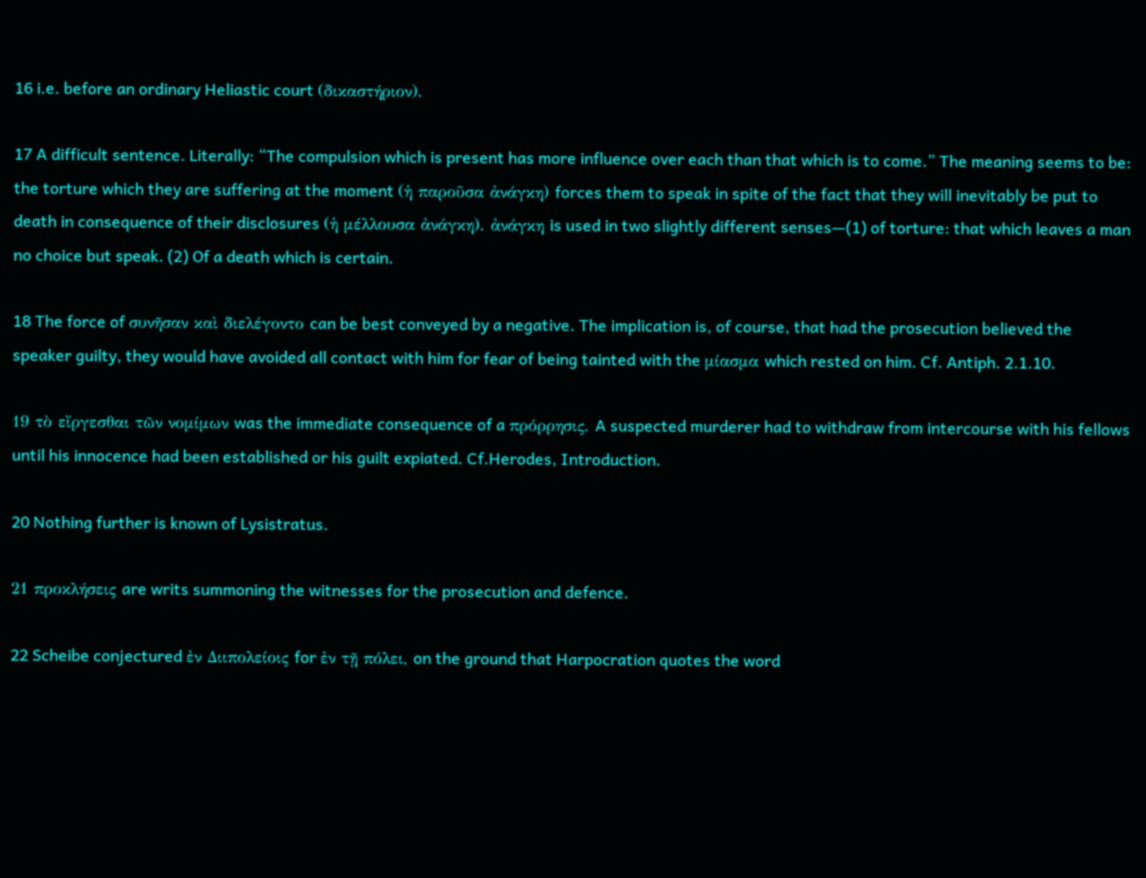16 i.e. before an ordinary Heliastic court (δικαστήριον).

17 A difficult sentence. Literally: “The compulsion which is present has more influence over each than that which is to come.” The meaning seems to be: the torture which they are suffering at the moment (ἡ παροῦσα ἀνάγκη) forces them to speak in spite of the fact that they will inevitably be put to death in consequence of their disclosures (ἡ μέλλουσα ἀνάγκη). ἀνάγκη is used in two slightly different senses—(1) of torture: that which leaves a man no choice but speak. (2) Of a death which is certain.

18 The force of συνῆσαν καὶ διελέγοντο can be best conveyed by a negative. The implication is, of course, that had the prosecution believed the speaker guilty, they would have avoided all contact with him for fear of being tainted with the μίασμα which rested on him. Cf. Antiph. 2.1.10.

19 τὸ εἴργεσθαι τῶν νομίμων was the immediate consequence of a πρόρρησις. A suspected murderer had to withdraw from intercourse with his fellows until his innocence had been established or his guilt expiated. Cf.Herodes, Introduction.

20 Nothing further is known of Lysistratus.

21 προκλήσεις are writs summoning the witnesses for the prosecution and defence.

22 Scheibe conjectured ἐν Διιπολείοις for ἐν τῇ πόλει, on the ground that Harpocration quotes the word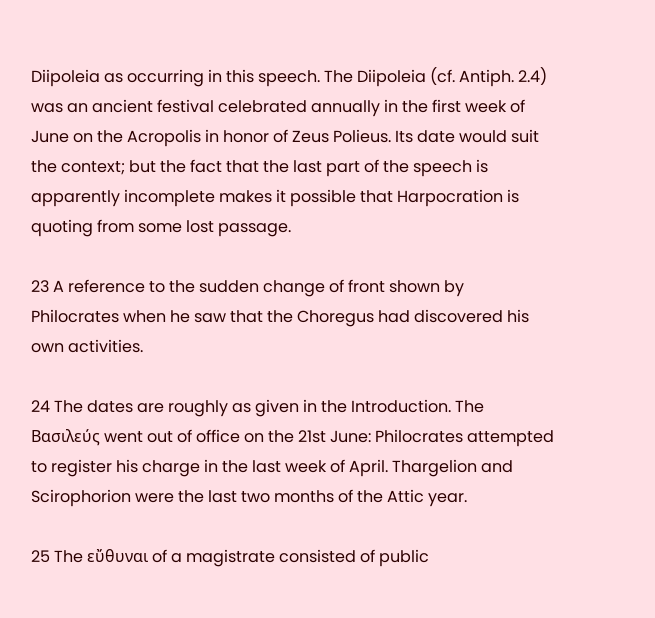Diipoleia as occurring in this speech. The Diipoleia (cf. Antiph. 2.4) was an ancient festival celebrated annually in the first week of June on the Acropolis in honor of Zeus Polieus. Its date would suit the context; but the fact that the last part of the speech is apparently incomplete makes it possible that Harpocration is quoting from some lost passage.

23 A reference to the sudden change of front shown by Philocrates when he saw that the Choregus had discovered his own activities.

24 The dates are roughly as given in the Introduction. The Βασιλεύς went out of office on the 21st June: Philocrates attempted to register his charge in the last week of April. Thargelion and Scirophorion were the last two months of the Attic year.

25 The εὔθυναι of a magistrate consisted of public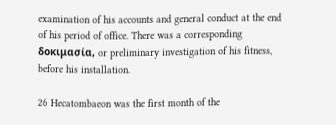examination of his accounts and general conduct at the end of his period of office. There was a corresponding δοκιμασία, or preliminary investigation of his fitness, before his installation.

26 Hecatombaeon was the first month of the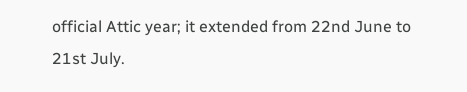official Attic year; it extended from 22nd June to 21st July.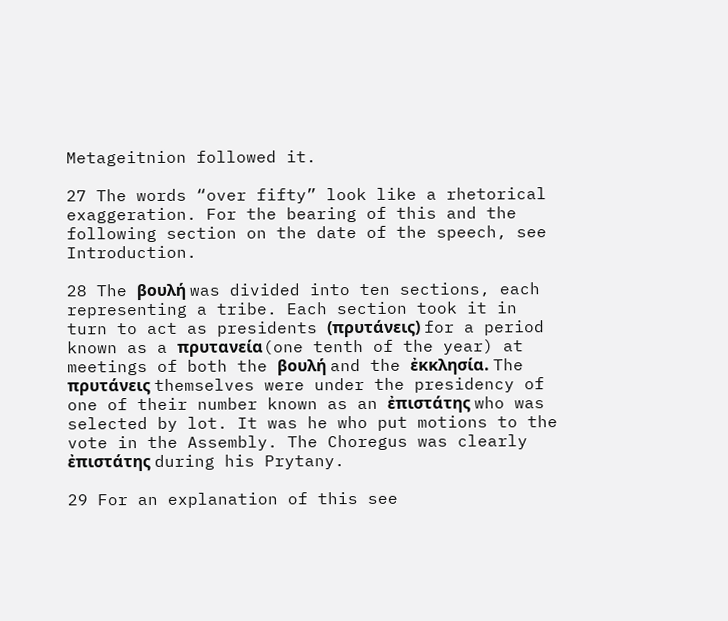Metageitnion followed it.

27 The words “over fifty” look like a rhetorical exaggeration. For the bearing of this and the following section on the date of the speech, see Introduction.

28 The βουλή was divided into ten sections, each representing a tribe. Each section took it in turn to act as presidents (πρυτάνεις) for a period known as a πρυτανεία(one tenth of the year) at meetings of both the βουλή and the ἐκκλησία. The πρυτάνεις themselves were under the presidency of one of their number known as an ἐπιστάτης who was selected by lot. It was he who put motions to the vote in the Assembly. The Choregus was clearly ἐπιστάτης during his Prytany.

29 For an explanation of this see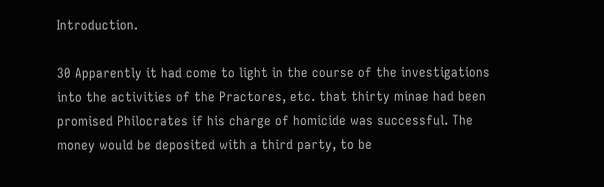Introduction.

30 Apparently it had come to light in the course of the investigations into the activities of the Practores, etc. that thirty minae had been promised Philocrates if his charge of homicide was successful. The money would be deposited with a third party, to be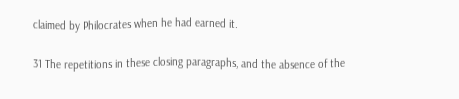claimed by Philocrates when he had earned it.

31 The repetitions in these closing paragraphs, and the absence of the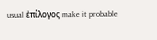usual ἐπίλογος make it probable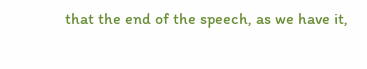that the end of the speech, as we have it,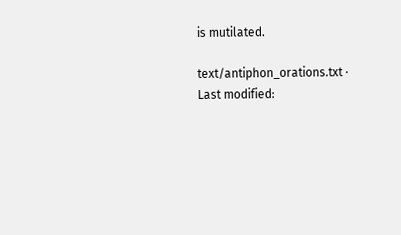is mutilated.

text/antiphon_orations.txt · Last modified: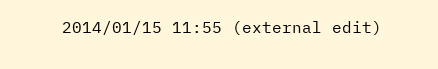2014/01/15 11:55 (external edit)